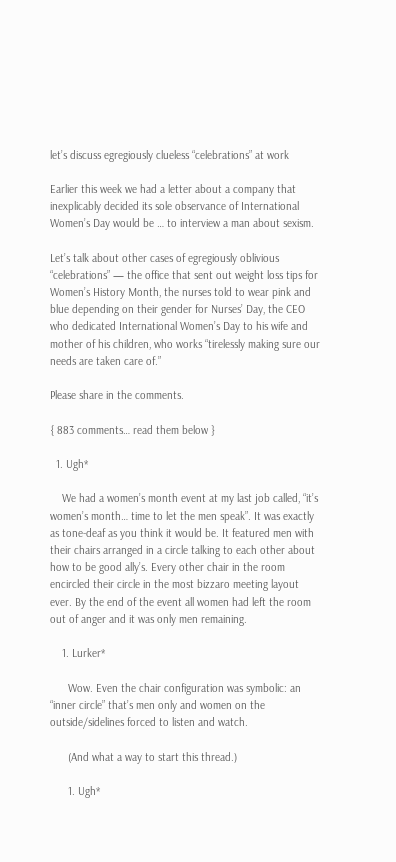let’s discuss egregiously clueless “celebrations” at work

Earlier this week we had a letter about a company that inexplicably decided its sole observance of International Women’s Day would be … to interview a man about sexism.

Let’s talk about other cases of egregiously oblivious “celebrations” — the office that sent out weight loss tips for Women’s History Month, the nurses told to wear pink and blue depending on their gender for Nurses’ Day, the CEO who dedicated International Women’s Day to his wife and mother of his children, who works “tirelessly making sure our needs are taken care of.”

Please share in the comments.

{ 883 comments… read them below }

  1. Ugh*

    We had a women’s month event at my last job called, “it’s women’s month… time to let the men speak”. It was exactly as tone-deaf as you think it would be. It featured men with their chairs arranged in a circle talking to each other about how to be good ally’s. Every other chair in the room encircled their circle in the most bizzaro meeting layout ever. By the end of the event all women had left the room out of anger and it was only men remaining.

    1. Lurker*

      Wow. Even the chair configuration was symbolic: an “inner circle” that’s men only and women on the outside/sidelines forced to listen and watch.

      (And what a way to start this thread.)

      1. Ugh*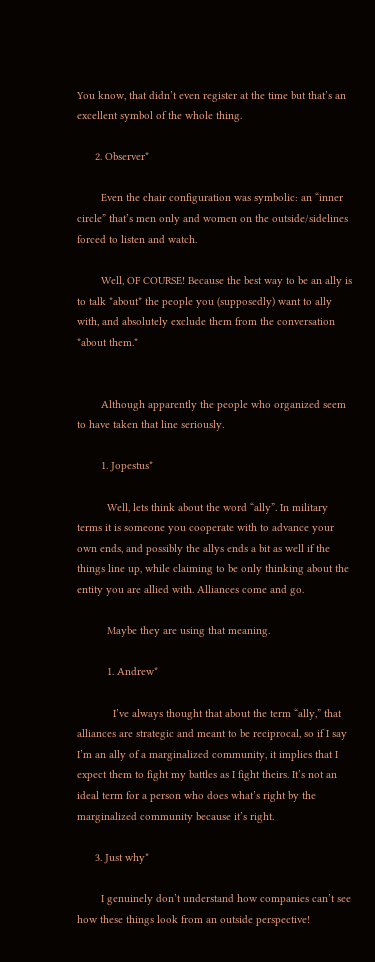You know, that didn’t even register at the time but that’s an excellent symbol of the whole thing.

      2. Observer*

        Even the chair configuration was symbolic: an “inner circle” that’s men only and women on the outside/sidelines forced to listen and watch.

        Well, OF COURSE! Because the best way to be an ally is to talk *about* the people you (supposedly) want to ally with, and absolutely exclude them from the conversation *about them.*


        Although apparently the people who organized seem to have taken that line seriously.

        1. Jopestus*

          Well, lets think about the word “ally”. In military terms it is someone you cooperate with to advance your own ends, and possibly the allys ends a bit as well if the things line up, while claiming to be only thinking about the entity you are allied with. Alliances come and go.

          Maybe they are using that meaning.

          1. Andrew*

            I’ve always thought that about the term “ally,” that alliances are strategic and meant to be reciprocal, so if I say I’m an ally of a marginalized community, it implies that I expect them to fight my battles as I fight theirs. It’s not an ideal term for a person who does what’s right by the marginalized community because it’s right.

      3. Just why*

        I genuinely don’t understand how companies can’t see how these things look from an outside perspective!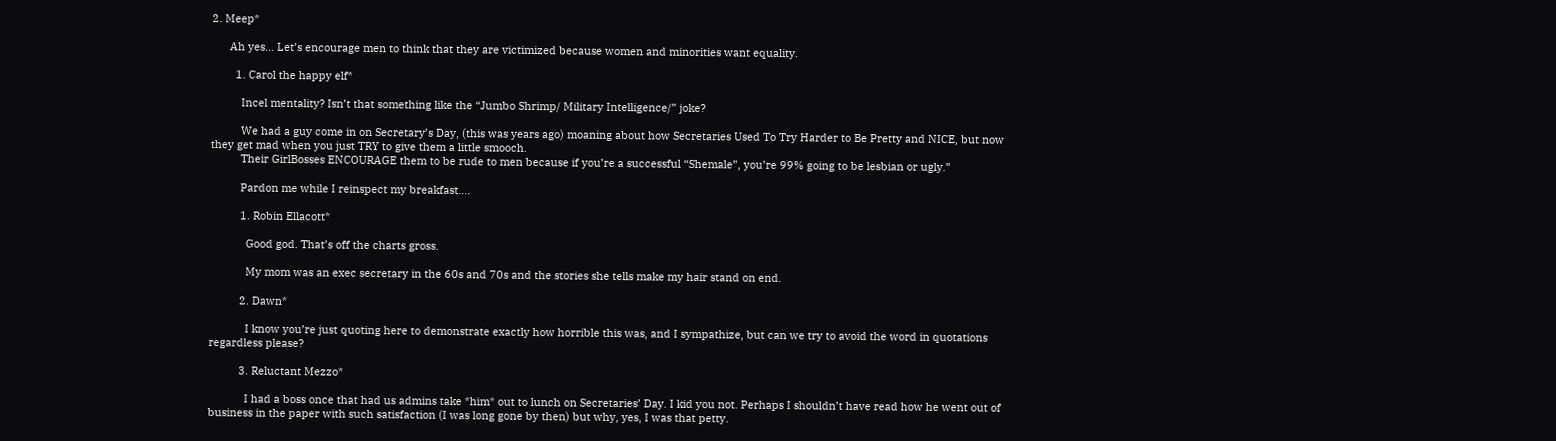2. Meep*

      Ah yes… Let’s encourage men to think that they are victimized because women and minorities want equality.

        1. Carol the happy elf*

          Incel mentality? Isn’t that something like the “Jumbo Shrimp/ Military Intelligence/” joke?

          We had a guy come in on Secretary’s Day, (this was years ago) moaning about how Secretaries Used To Try Harder to Be Pretty and NICE, but now they get mad when you just TRY to give them a little smooch.
          Their GirlBosses ENCOURAGE them to be rude to men because if you’re a successful “Shemale”, you’re 99% going to be lesbian or ugly.”

          Pardon me while I reinspect my breakfast….

          1. Robin Ellacott*

            Good god. That’s off the charts gross.

            My mom was an exec secretary in the 60s and 70s and the stories she tells make my hair stand on end.

          2. Dawn*

            I know you’re just quoting here to demonstrate exactly how horrible this was, and I sympathize, but can we try to avoid the word in quotations regardless please?

          3. Reluctant Mezzo*

            I had a boss once that had us admins take *him* out to lunch on Secretaries’ Day. I kid you not. Perhaps I shouldn’t have read how he went out of business in the paper with such satisfaction (I was long gone by then) but why, yes, I was that petty.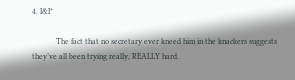4. I&I*

            The fact that no secretary ever kneed him in the knackers suggests they’ve all been trying really, REALLY hard.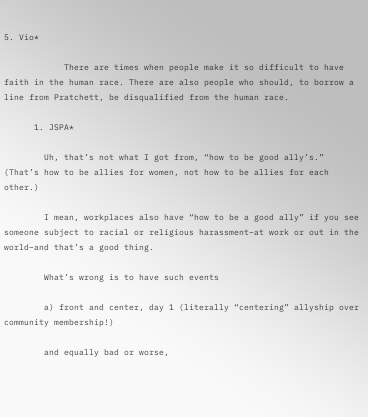5. Vio*

            There are times when people make it so difficult to have faith in the human race. There are also people who should, to borrow a line from Pratchett, be disqualified from the human race.

      1. JSPA*

        Uh, that’s not what I got from, “how to be good ally’s.” (That’s how to be allies for women, not how to be allies for each other.)

        I mean, workplaces also have “how to be a good ally” if you see someone subject to racial or religious harassment–at work or out in the world–and that’s a good thing.

        What’s wrong is to have such events

        a) front and center, day 1 (literally “centering” allyship over community membership!)

        and equally bad or worse,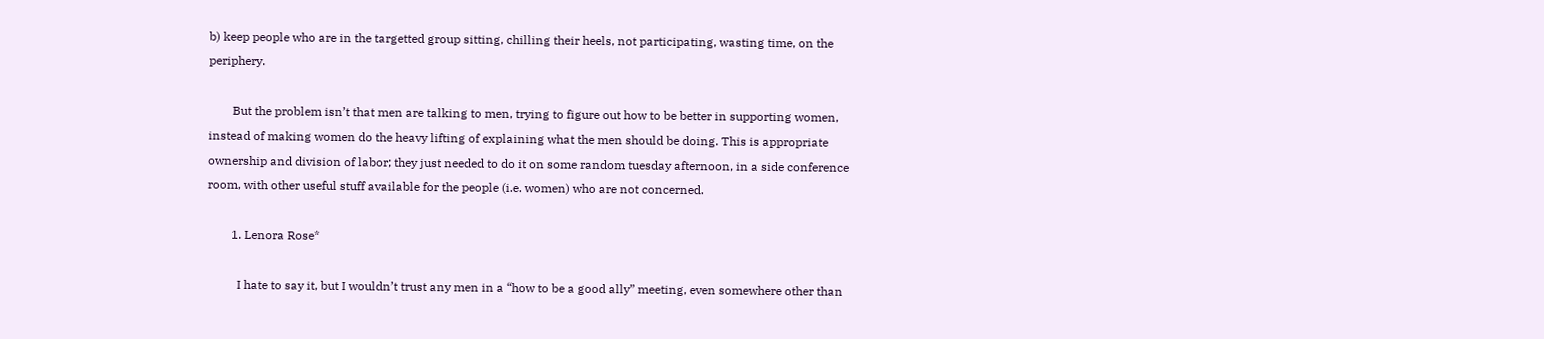b) keep people who are in the targetted group sitting, chilling their heels, not participating, wasting time, on the periphery.

        But the problem isn’t that men are talking to men, trying to figure out how to be better in supporting women, instead of making women do the heavy lifting of explaining what the men should be doing. This is appropriate ownership and division of labor; they just needed to do it on some random tuesday afternoon, in a side conference room, with other useful stuff available for the people (i.e. women) who are not concerned.

        1. Lenora Rose*

          I hate to say it, but I wouldn’t trust any men in a “how to be a good ally” meeting, even somewhere other than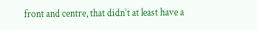front and centre, that didn’t at least have a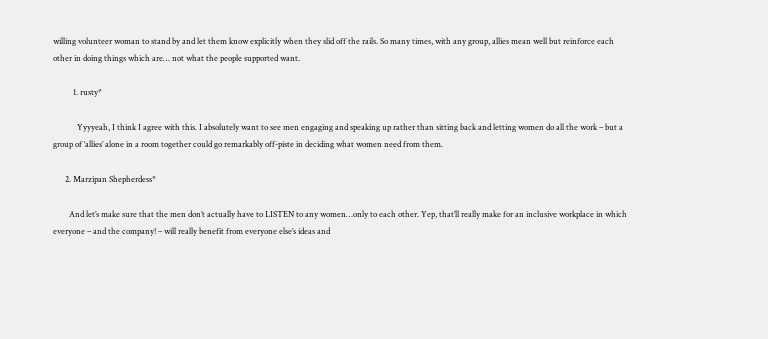willing volunteer woman to stand by and let them know explicitly when they slid off the rails. So many times, with any group, allies mean well but reinforce each other in doing things which are… not what the people supported want.

          1. rusty*

            Yyyyeah, I think I agree with this. I absolutely want to see men engaging and speaking up rather than sitting back and letting women do all the work – but a group of ‘allies’ alone in a room together could go remarkably off-piste in deciding what women need from them.

      2. Marzipan Shepherdess*

        And let’s make sure that the men don’t actually have to LISTEN to any women…only to each other. Yep, that’ll really make for an inclusive workplace in which everyone – and the company! – will really benefit from everyone else’s ideas and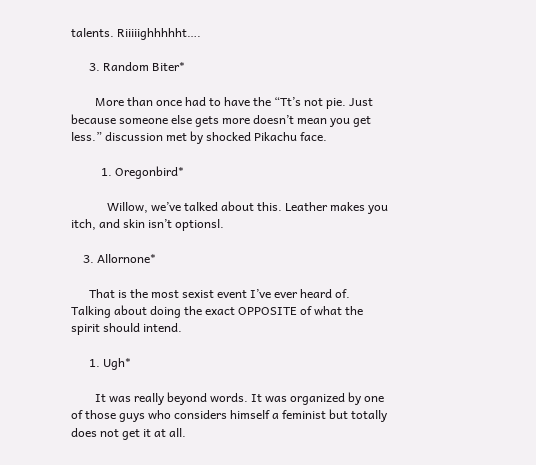talents. Riiiiighhhhht….

      3. Random Biter*

        More than once had to have the “Tt’s not pie. Just because someone else gets more doesn’t mean you get less.” discussion met by shocked Pikachu face.

          1. Oregonbird*

            Willow, we’ve talked about this. Leather makes you itch, and skin isn’t optionsl.

    3. Allornone*

      That is the most sexist event I’ve ever heard of. Talking about doing the exact OPPOSITE of what the spirit should intend.

      1. Ugh*

        It was really beyond words. It was organized by one of those guys who considers himself a feminist but totally does not get it at all.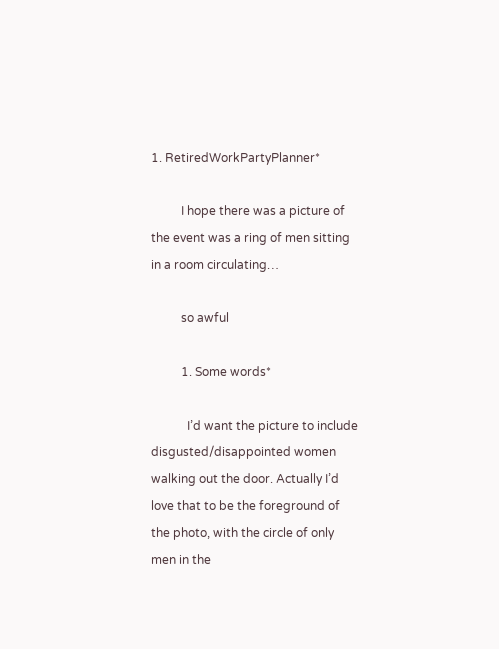1. RetiredWorkPartyPlanner*

          I hope there was a picture of the event was a ring of men sitting in a room circulating…

          so awful

          1. Some words*

            I’d want the picture to include disgusted/disappointed women walking out the door. Actually I’d love that to be the foreground of the photo, with the circle of only men in the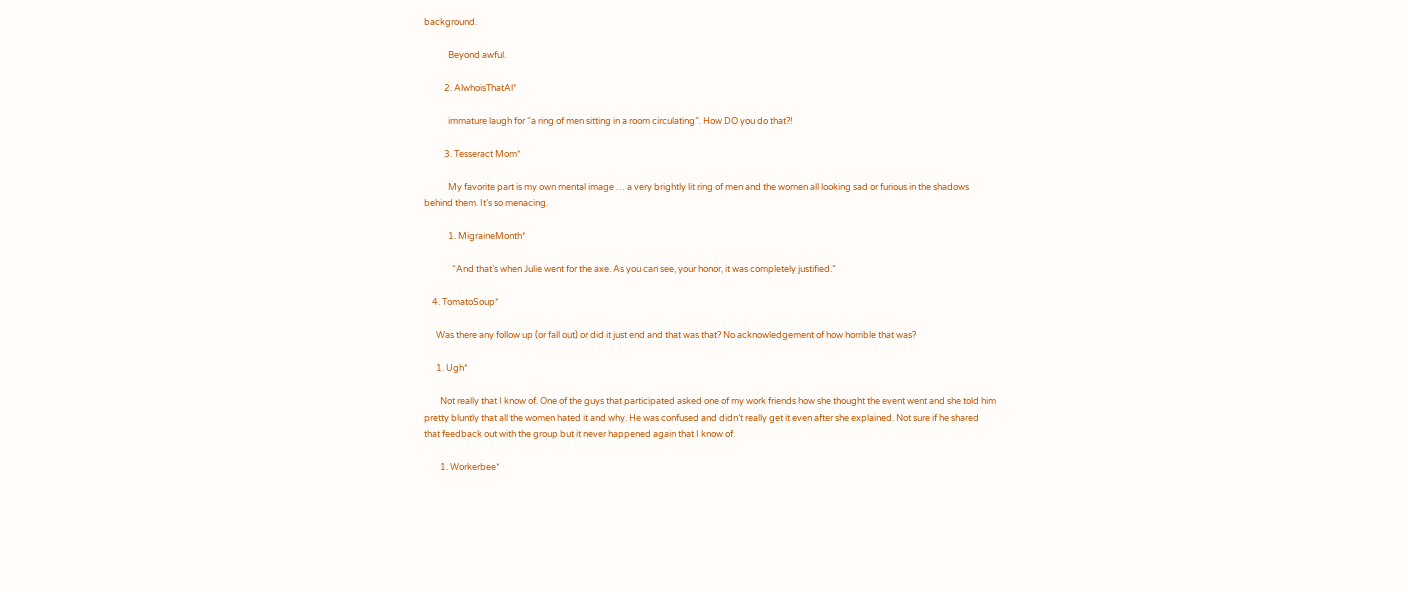background.

            Beyond awful.

          2. AlwhoisThatAl*

            immature laugh for “a ring of men sitting in a room circulating”. How DO you do that?!

          3. Tesseract Mom*

            My favorite part is my own mental image … a very brightly lit ring of men and the women all looking sad or furious in the shadows behind them. It’s so menacing.

            1. MigraineMonth*

              “And that’s when Julie went for the axe. As you can see, your honor, it was completely justified.”

    4. TomatoSoup*

      Was there any follow up (or fall out) or did it just end and that was that? No acknowledgement of how horrible that was?

      1. Ugh*

        Not really that I know of. One of the guys that participated asked one of my work friends how she thought the event went and she told him pretty bluntly that all the women hated it and why. He was confused and didn’t really get it even after she explained. Not sure if he shared that feedback out with the group but it never happened again that I know of.

        1. Workerbee*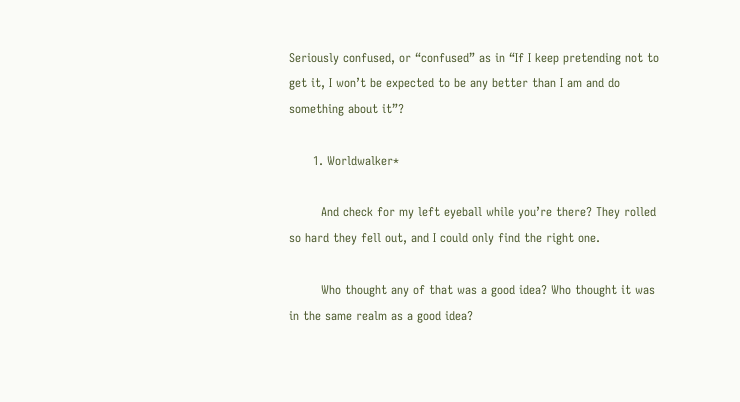Seriously confused, or “confused” as in “If I keep pretending not to get it, I won’t be expected to be any better than I am and do something about it”?

      1. Worldwalker*

        And check for my left eyeball while you’re there? They rolled so hard they fell out, and I could only find the right one.

        Who thought any of that was a good idea? Who thought it was in the same realm as a good idea?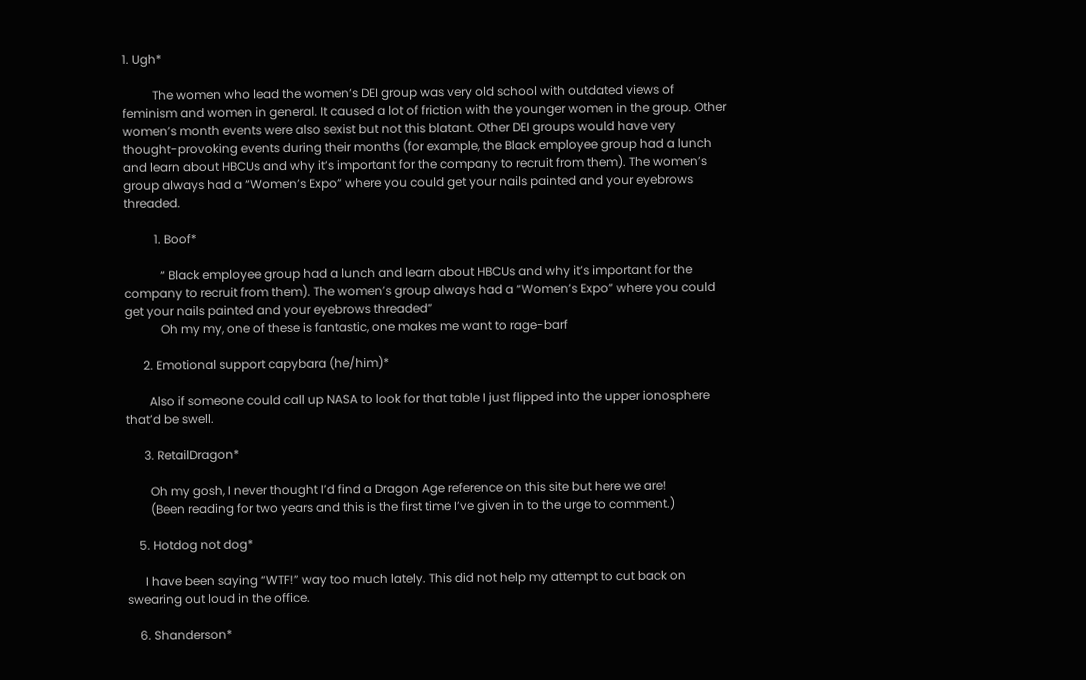1. Ugh*

          The women who lead the women’s DEI group was very old school with outdated views of feminism and women in general. It caused a lot of friction with the younger women in the group. Other women’s month events were also sexist but not this blatant. Other DEI groups would have very thought-provoking events during their months (for example, the Black employee group had a lunch and learn about HBCUs and why it’s important for the company to recruit from them). The women’s group always had a “Women’s Expo” where you could get your nails painted and your eyebrows threaded.

          1. Boof*

            “ Black employee group had a lunch and learn about HBCUs and why it’s important for the company to recruit from them). The women’s group always had a “Women’s Expo” where you could get your nails painted and your eyebrows threaded”
            Oh my my, one of these is fantastic, one makes me want to rage-barf

      2. Emotional support capybara (he/him)*

        Also if someone could call up NASA to look for that table I just flipped into the upper ionosphere that’d be swell.

      3. RetailDragon*

        Oh my gosh, I never thought I’d find a Dragon Age reference on this site but here we are!
        (Been reading for two years and this is the first time I’ve given in to the urge to comment.)

    5. Hotdog not dog*

      I have been saying “WTF!” way too much lately. This did not help my attempt to cut back on swearing out loud in the office.

    6. Shanderson*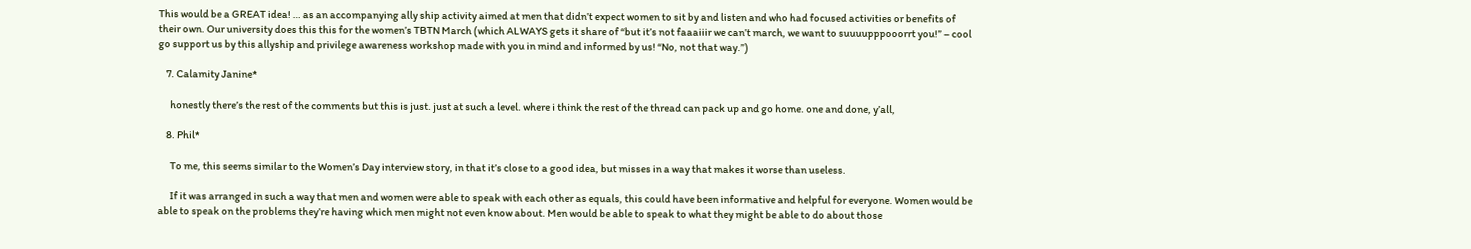This would be a GREAT idea! … as an accompanying ally ship activity aimed at men that didn’t expect women to sit by and listen and who had focused activities or benefits of their own. Our university does this this for the women’s TBTN March (which ALWAYS gets it share of “but it’s not faaaiiir we can’t march, we want to suuuupppooorrt you!” – cool go support us by this allyship and privilege awareness workshop made with you in mind and informed by us! “No, not that way.”)

    7. Calamity Janine*

      honestly there’s the rest of the comments but this is just. just at such a level. where i think the rest of the thread can pack up and go home. one and done, y’all,

    8. Phil*

      To me, this seems similar to the Women’s Day interview story, in that it’s close to a good idea, but misses in a way that makes it worse than useless.

      If it was arranged in such a way that men and women were able to speak with each other as equals, this could have been informative and helpful for everyone. Women would be able to speak on the problems they’re having which men might not even know about. Men would be able to speak to what they might be able to do about those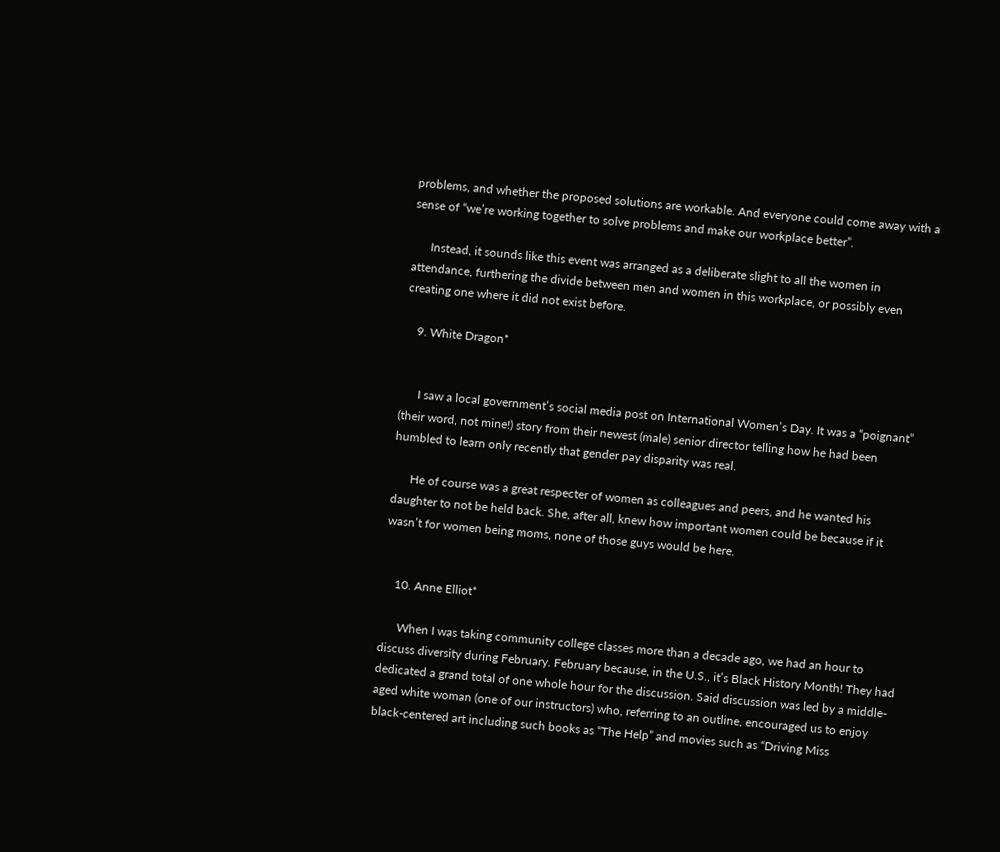problems, and whether the proposed solutions are workable. And everyone could come away with a sense of “we’re working together to solve problems and make our workplace better”.

      Instead, it sounds like this event was arranged as a deliberate slight to all the women in attendance, furthering the divide between men and women in this workplace, or possibly even creating one where it did not exist before.

    9. White Dragon*


      I saw a local government’s social media post on International Women’s Day. It was a “poignant” (their word, not mine!) story from their newest (male) senior director telling how he had been humbled to learn only recently that gender pay disparity was real.

      He of course was a great respecter of women as colleagues and peers, and he wanted his daughter to not be held back. She, after all, knew how important women could be because if it wasn’t for women being moms, none of those guys would be here.


    10. Anne Elliot*

      When I was taking community college classes more than a decade ago, we had an hour to discuss diversity during February. February because, in the U.S., it’s Black History Month! They had dedicated a grand total of one whole hour for the discussion. Said discussion was led by a middle-aged white woman (one of our instructors) who, referring to an outline, encouraged us to enjoy black-centered art including such books as “The Help” and movies such as “Driving Miss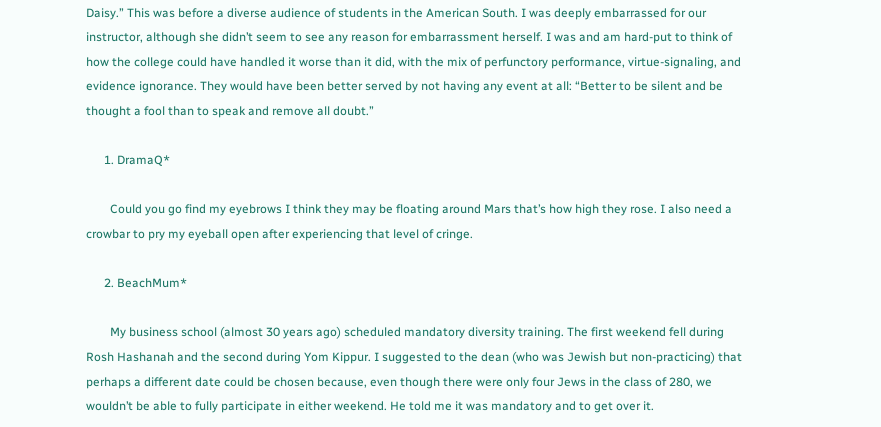Daisy.” This was before a diverse audience of students in the American South. I was deeply embarrassed for our instructor, although she didn’t seem to see any reason for embarrassment herself. I was and am hard-put to think of how the college could have handled it worse than it did, with the mix of perfunctory performance, virtue-signaling, and evidence ignorance. They would have been better served by not having any event at all: “Better to be silent and be thought a fool than to speak and remove all doubt.”

      1. DramaQ*

        Could you go find my eyebrows I think they may be floating around Mars that’s how high they rose. I also need a crowbar to pry my eyeball open after experiencing that level of cringe.

      2. BeachMum*

        My business school (almost 30 years ago) scheduled mandatory diversity training. The first weekend fell during Rosh Hashanah and the second during Yom Kippur. I suggested to the dean (who was Jewish but non-practicing) that perhaps a different date could be chosen because, even though there were only four Jews in the class of 280, we wouldn’t be able to fully participate in either weekend. He told me it was mandatory and to get over it.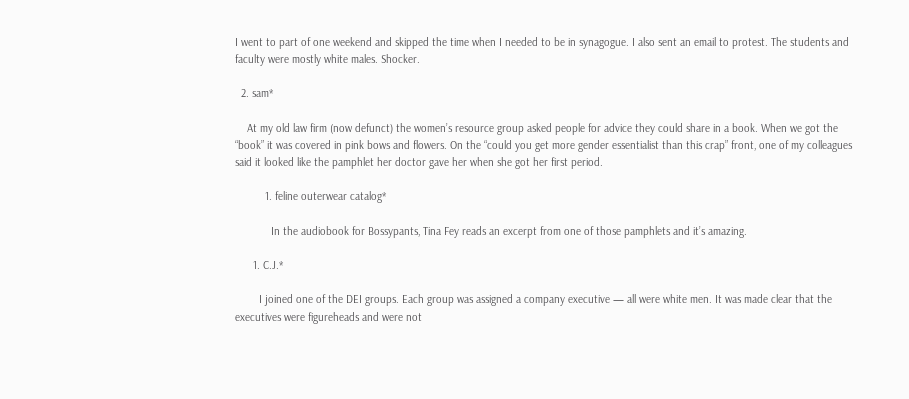I went to part of one weekend and skipped the time when I needed to be in synagogue. I also sent an email to protest. The students and faculty were mostly white males. Shocker.

  2. sam*

    At my old law firm (now defunct) the women’s resource group asked people for advice they could share in a book. When we got the “book” it was covered in pink bows and flowers. On the “could you get more gender essentialist than this crap” front, one of my colleagues said it looked like the pamphlet her doctor gave her when she got her first period.

          1. feline outerwear catalog*

            In the audiobook for Bossypants, Tina Fey reads an excerpt from one of those pamphlets and it’s amazing.

      1. C.J.*

        I joined one of the DEI groups. Each group was assigned a company executive — all were white men. It was made clear that the executives were figureheads and were not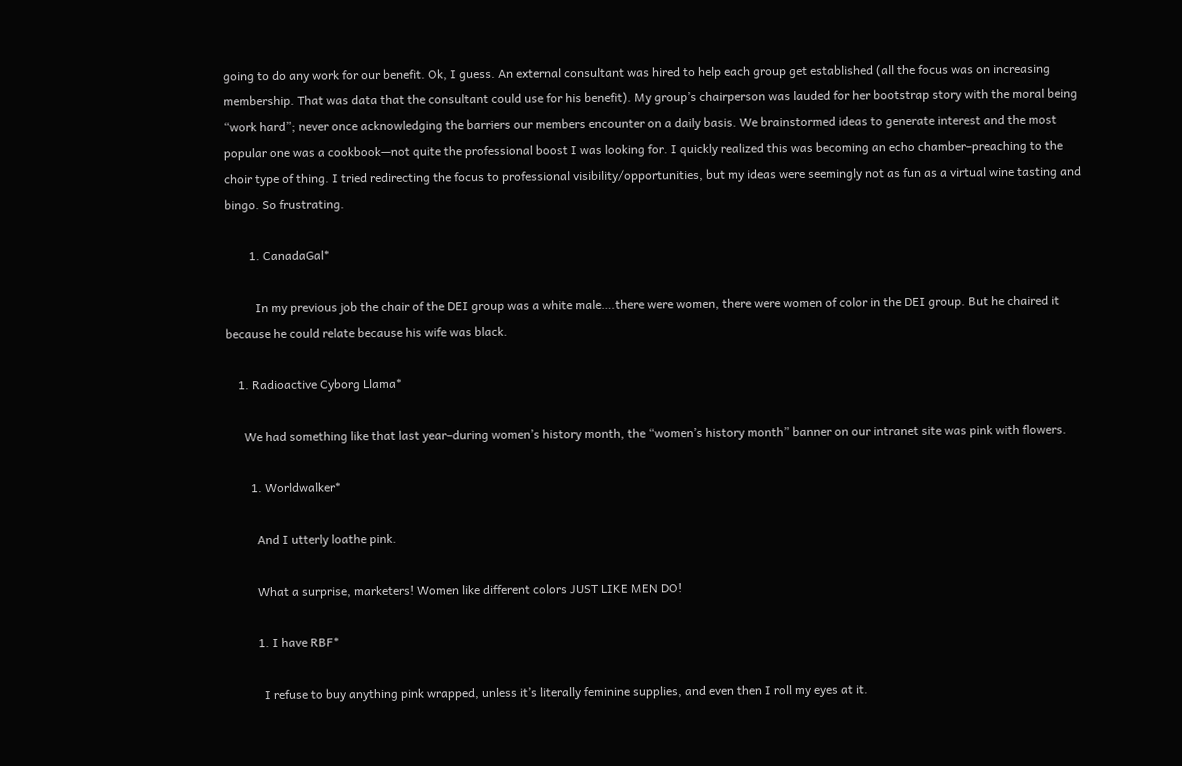going to do any work for our benefit. Ok, I guess. An external consultant was hired to help each group get established (all the focus was on increasing membership. That was data that the consultant could use for his benefit). My group’s chairperson was lauded for her bootstrap story with the moral being “work hard”; never once acknowledging the barriers our members encounter on a daily basis. We brainstormed ideas to generate interest and the most popular one was a cookbook—not quite the professional boost I was looking for. I quickly realized this was becoming an echo chamber–preaching to the choir type of thing. I tried redirecting the focus to professional visibility/opportunities, but my ideas were seemingly not as fun as a virtual wine tasting and bingo. So frustrating.

        1. CanadaGal*

          In my previous job the chair of the DEI group was a white male….there were women, there were women of color in the DEI group. But he chaired it because he could relate because his wife was black.

    1. Radioactive Cyborg Llama*

      We had something like that last year–during women’s history month, the “women’s history month” banner on our intranet site was pink with flowers.

        1. Worldwalker*

          And I utterly loathe pink.

          What a surprise, marketers! Women like different colors JUST LIKE MEN DO!

          1. I have RBF*

            I refuse to buy anything pink wrapped, unless it’s literally feminine supplies, and even then I roll my eyes at it.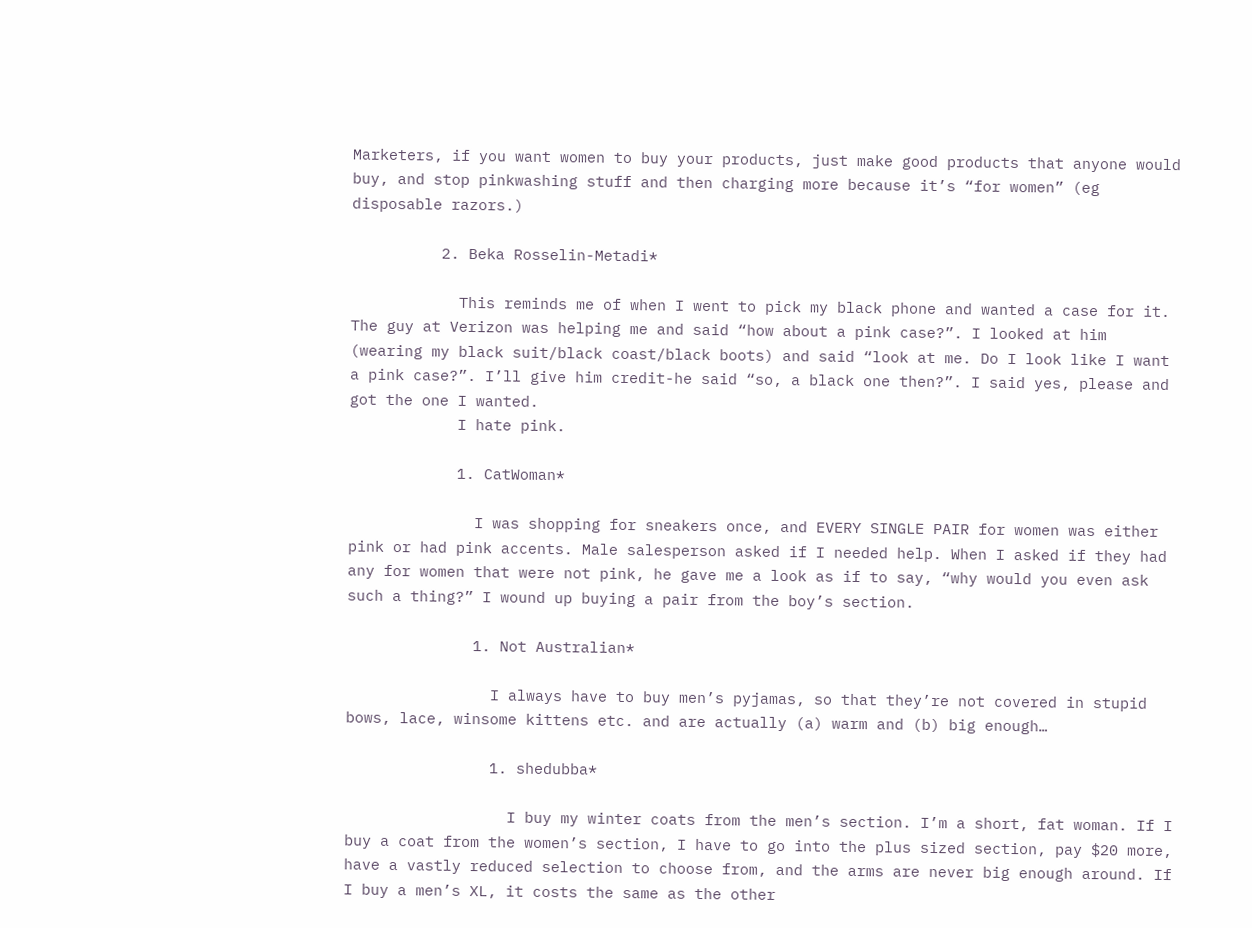Marketers, if you want women to buy your products, just make good products that anyone would buy, and stop pinkwashing stuff and then charging more because it’s “for women” (eg disposable razors.)

          2. Beka Rosselin-Metadi*

            This reminds me of when I went to pick my black phone and wanted a case for it. The guy at Verizon was helping me and said “how about a pink case?”. I looked at him (wearing my black suit/black coast/black boots) and said “look at me. Do I look like I want a pink case?”. I’ll give him credit-he said “so, a black one then?”. I said yes, please and got the one I wanted.
            I hate pink.

            1. CatWoman*

              I was shopping for sneakers once, and EVERY SINGLE PAIR for women was either pink or had pink accents. Male salesperson asked if I needed help. When I asked if they had any for women that were not pink, he gave me a look as if to say, “why would you even ask such a thing?” I wound up buying a pair from the boy’s section.

              1. Not Australian*

                I always have to buy men’s pyjamas, so that they’re not covered in stupid bows, lace, winsome kittens etc. and are actually (a) warm and (b) big enough…

                1. shedubba*

                  I buy my winter coats from the men’s section. I’m a short, fat woman. If I buy a coat from the women’s section, I have to go into the plus sized section, pay $20 more, have a vastly reduced selection to choose from, and the arms are never big enough around. If I buy a men’s XL, it costs the same as the other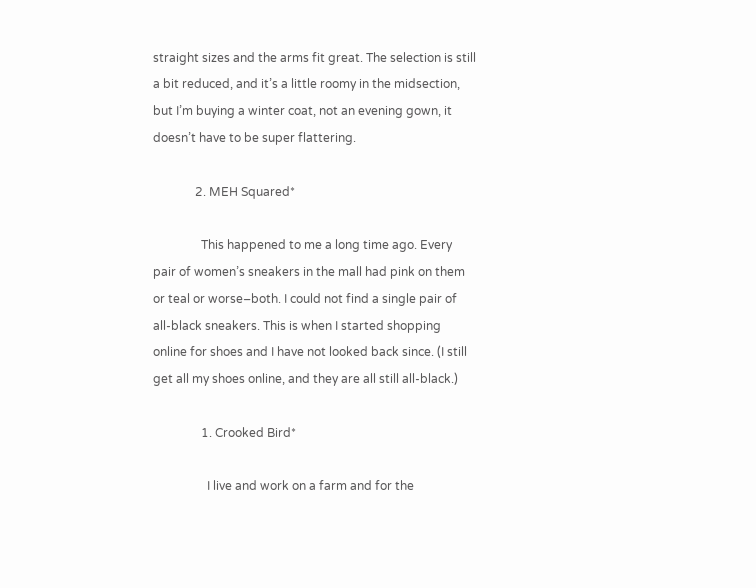straight sizes and the arms fit great. The selection is still a bit reduced, and it’s a little roomy in the midsection, but I’m buying a winter coat, not an evening gown, it doesn’t have to be super flattering.

              2. MEH Squared*

                This happened to me a long time ago. Every pair of women’s sneakers in the mall had pink on them or teal or worse–both. I could not find a single pair of all-black sneakers. This is when I started shopping online for shoes and I have not looked back since. (I still get all my shoes online, and they are all still all-black.)

                1. Crooked Bird*

                  I live and work on a farm and for the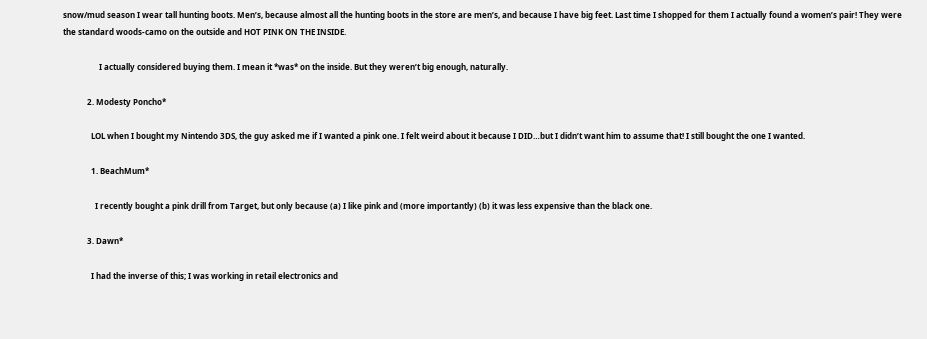snow/mud season I wear tall hunting boots. Men’s, because almost all the hunting boots in the store are men’s, and because I have big feet. Last time I shopped for them I actually found a women’s pair! They were the standard woods-camo on the outside and HOT PINK ON THE INSIDE.

                  I actually considered buying them. I mean it *was* on the inside. But they weren’t big enough, naturally.

            2. Modesty Poncho*

              LOL when I bought my Nintendo 3DS, the guy asked me if I wanted a pink one. I felt weird about it because I DID…but I didn’t want him to assume that! I still bought the one I wanted.

              1. BeachMum*

                I recently bought a pink drill from Target, but only because (a) I like pink and (more importantly) (b) it was less expensive than the black one.

            3. Dawn*

              I had the inverse of this; I was working in retail electronics and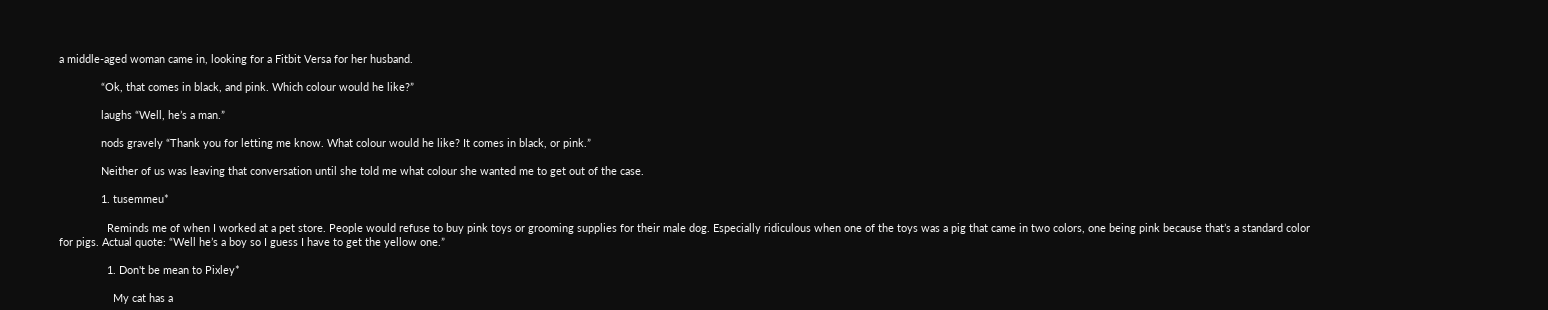a middle-aged woman came in, looking for a Fitbit Versa for her husband.

              “Ok, that comes in black, and pink. Which colour would he like?”

              laughs “Well, he’s a man.”

              nods gravely “Thank you for letting me know. What colour would he like? It comes in black, or pink.”

              Neither of us was leaving that conversation until she told me what colour she wanted me to get out of the case.

              1. tusemmeu*

                Reminds me of when I worked at a pet store. People would refuse to buy pink toys or grooming supplies for their male dog. Especially ridiculous when one of the toys was a pig that came in two colors, one being pink because that’s a standard color for pigs. Actual quote: “Well he’s a boy so I guess I have to get the yellow one.”

                1. Don't be mean to Pixley*

                  My cat has a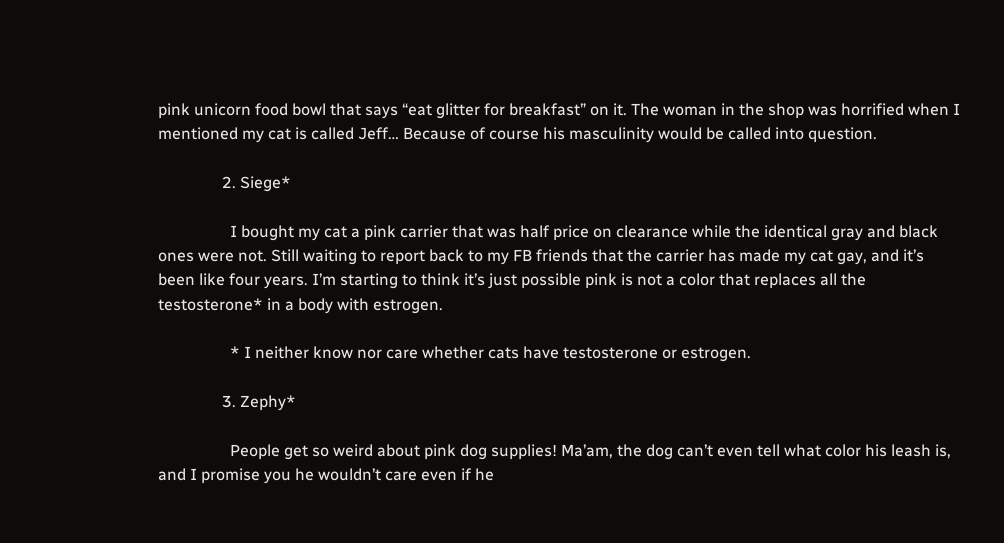pink unicorn food bowl that says “eat glitter for breakfast” on it. The woman in the shop was horrified when I mentioned my cat is called Jeff… Because of course his masculinity would be called into question.

                2. Siege*

                  I bought my cat a pink carrier that was half price on clearance while the identical gray and black ones were not. Still waiting to report back to my FB friends that the carrier has made my cat gay, and it’s been like four years. I’m starting to think it’s just possible pink is not a color that replaces all the testosterone* in a body with estrogen.

                  * I neither know nor care whether cats have testosterone or estrogen.

                3. Zephy*

                  People get so weird about pink dog supplies! Ma’am, the dog can’t even tell what color his leash is, and I promise you he wouldn’t care even if he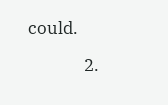could.

              2.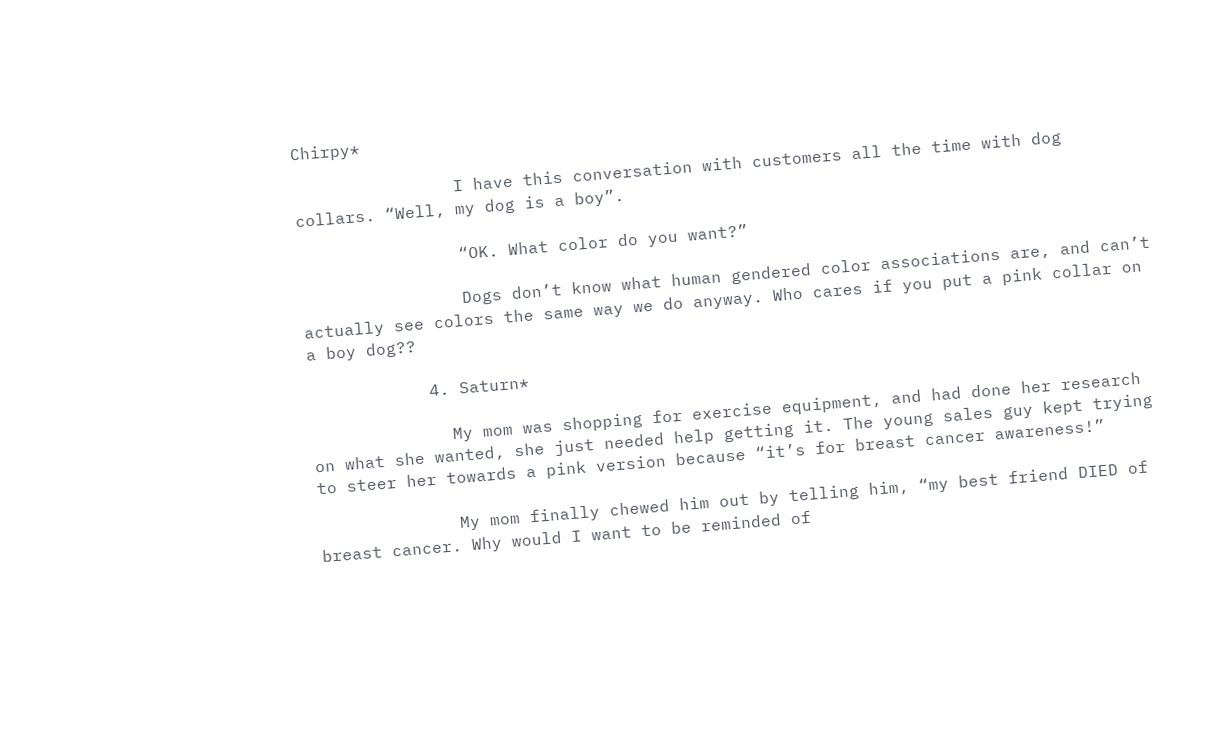Chirpy*

                I have this conversation with customers all the time with dog collars. “Well, my dog is a boy”.

                “OK. What color do you want?”

                Dogs don’t know what human gendered color associations are, and can’t actually see colors the same way we do anyway. Who cares if you put a pink collar on a boy dog??

            4. Saturn*

              My mom was shopping for exercise equipment, and had done her research on what she wanted, she just needed help getting it. The young sales guy kept trying to steer her towards a pink version because “it’s for breast cancer awareness!”

              My mom finally chewed him out by telling him, “my best friend DIED of breast cancer. Why would I want to be reminded of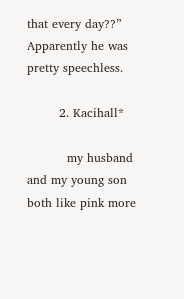that every day??” Apparently he was pretty speechless.

        2. Kacihall*

          my husband and my young son both like pink more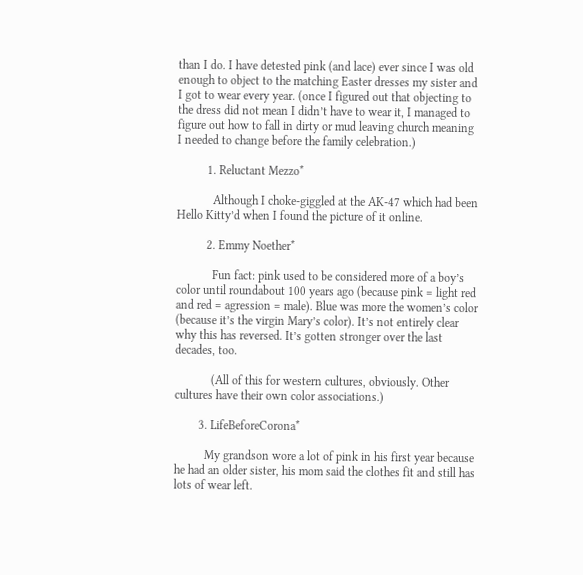than I do. I have detested pink (and lace) ever since I was old enough to object to the matching Easter dresses my sister and I got to wear every year. (once I figured out that objecting to the dress did not mean I didn’t have to wear it, I managed to figure out how to fall in dirty or mud leaving church meaning I needed to change before the family celebration.)

          1. Reluctant Mezzo*

            Although I choke-giggled at the AK-47 which had been Hello Kitty’d when I found the picture of it online.

          2. Emmy Noether*

            Fun fact: pink used to be considered more of a boy’s color until roundabout 100 years ago (because pink = light red and red = agression = male). Blue was more the women’s color (because it’s the virgin Mary’s color). It’s not entirely clear why this has reversed. It’s gotten stronger over the last decades, too.

            (All of this for western cultures, obviously. Other cultures have their own color associations.)

        3. LifeBeforeCorona*

          My grandson wore a lot of pink in his first year because he had an older sister, his mom said the clothes fit and still has lots of wear left.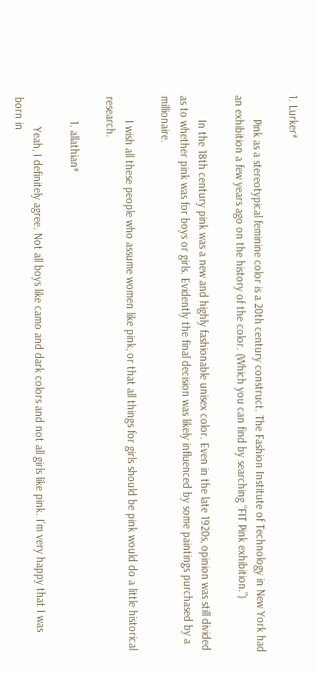1. Lurker*

        Pink as a stereotypical feminine color is a 20th century construct. The Fashion Institute of Technology in New York had an exhibition a few years ago on the history of the color. (Which you can find by searching “FIT Pink exhibition.”)

        In the 18th century pink was a new and highly fashionable unisex color. Even in the late 1920s, opinion was still divided as to whether pink was for boys or girls. Evidently the final decision was likely influenced by some paintings purchased by a millionaire.

        I wish all these people who assume women like pink, or that all things for girls should be pink would do a little historical research.

        1. allathian*

          Yeah, I definitely agree. Not all boys like camo and dark colors and not all girls like pink. I’m very happy that I was born in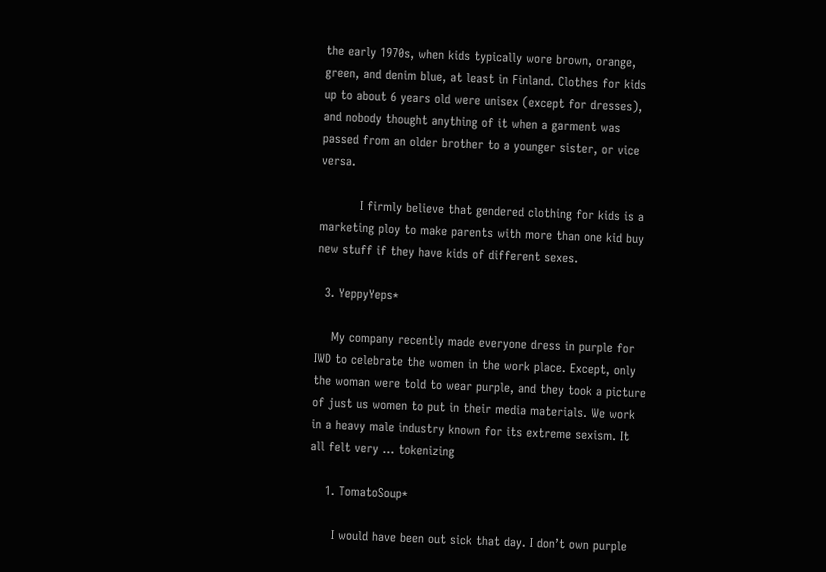the early 1970s, when kids typically wore brown, orange, green, and denim blue, at least in Finland. Clothes for kids up to about 6 years old were unisex (except for dresses), and nobody thought anything of it when a garment was passed from an older brother to a younger sister, or vice versa.

          I firmly believe that gendered clothing for kids is a marketing ploy to make parents with more than one kid buy new stuff if they have kids of different sexes.

  3. YeppyYeps*

    My company recently made everyone dress in purple for IWD to celebrate the women in the work place. Except, only the woman were told to wear purple, and they took a picture of just us women to put in their media materials. We work in a heavy male industry known for its extreme sexism. It all felt very … tokenizing

    1. TomatoSoup*

      I would have been out sick that day. I don’t own purple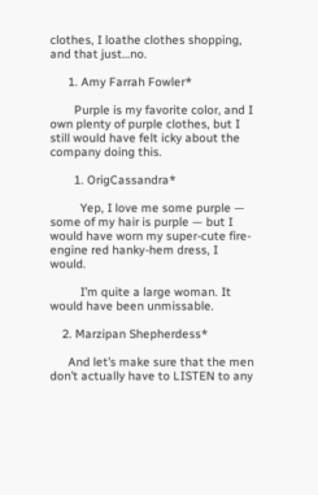clothes, I loathe clothes shopping, and that just…no.

      1. Amy Farrah Fowler*

        Purple is my favorite color, and I own plenty of purple clothes, but I still would have felt icky about the company doing this.

        1. OrigCassandra*

          Yep, I love me some purple — some of my hair is purple — but I would have worn my super-cute fire-engine red hanky-hem dress, I would.

          I’m quite a large woman. It would have been unmissable.

    2. Marzipan Shepherdess*

      And let’s make sure that the men don’t actually have to LISTEN to any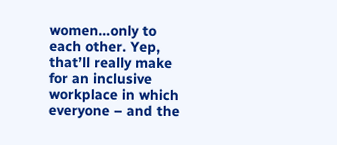women…only to each other. Yep, that’ll really make for an inclusive workplace in which everyone – and the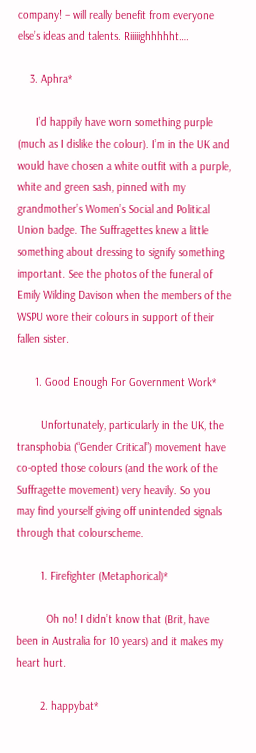company! – will really benefit from everyone else’s ideas and talents. Riiiiighhhhht….

    3. Aphra*

      I’d happily have worn something purple (much as I dislike the colour). I’m in the UK and would have chosen a white outfit with a purple, white and green sash, pinned with my grandmother’s Women’s Social and Political Union badge. The Suffragettes knew a little something about dressing to signify something important. See the photos of the funeral of Emily Wilding Davison when the members of the WSPU wore their colours in support of their fallen sister.

      1. Good Enough For Government Work*

        Unfortunately, particularly in the UK, the transphobia (“Gender Critical”) movement have co-opted those colours (and the work of the Suffragette movement) very heavily. So you may find yourself giving off unintended signals through that colourscheme.

        1. Firefighter (Metaphorical)*

          Oh no! I didn’t know that (Brit, have been in Australia for 10 years) and it makes my heart hurt.

        2. happybat*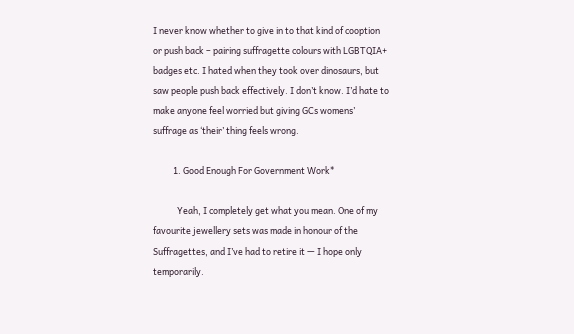I never know whether to give in to that kind of cooption or push back – pairing suffragette colours with LGBTQIA+ badges etc. I hated when they took over dinosaurs, but saw people push back effectively. I don’t know. I’d hate to make anyone feel worried but giving GCs womens’ suffrage as ‘their’ thing feels wrong.

          1. Good Enough For Government Work*

            Yeah, I completely get what you mean. One of my favourite jewellery sets was made in honour of the Suffragettes, and I’ve had to retire it — I hope only temporarily.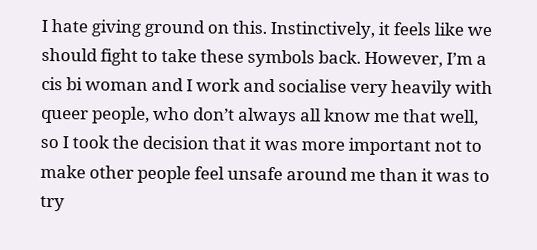I hate giving ground on this. Instinctively, it feels like we should fight to take these symbols back. However, I’m a cis bi woman and I work and socialise very heavily with queer people, who don’t always all know me that well, so I took the decision that it was more important not to make other people feel unsafe around me than it was to try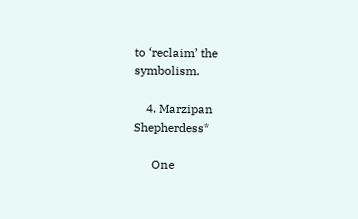to ‘reclaim’ the symbolism.

    4. Marzipan Shepherdess*

      One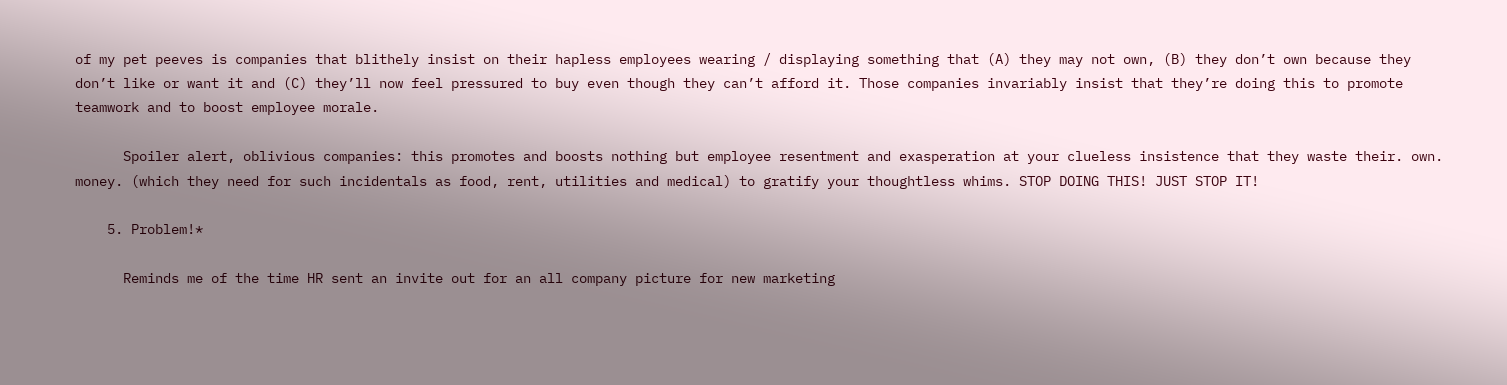of my pet peeves is companies that blithely insist on their hapless employees wearing / displaying something that (A) they may not own, (B) they don’t own because they don’t like or want it and (C) they’ll now feel pressured to buy even though they can’t afford it. Those companies invariably insist that they’re doing this to promote teamwork and to boost employee morale.

      Spoiler alert, oblivious companies: this promotes and boosts nothing but employee resentment and exasperation at your clueless insistence that they waste their. own. money. (which they need for such incidentals as food, rent, utilities and medical) to gratify your thoughtless whims. STOP DOING THIS! JUST STOP IT!

    5. Problem!*

      Reminds me of the time HR sent an invite out for an all company picture for new marketing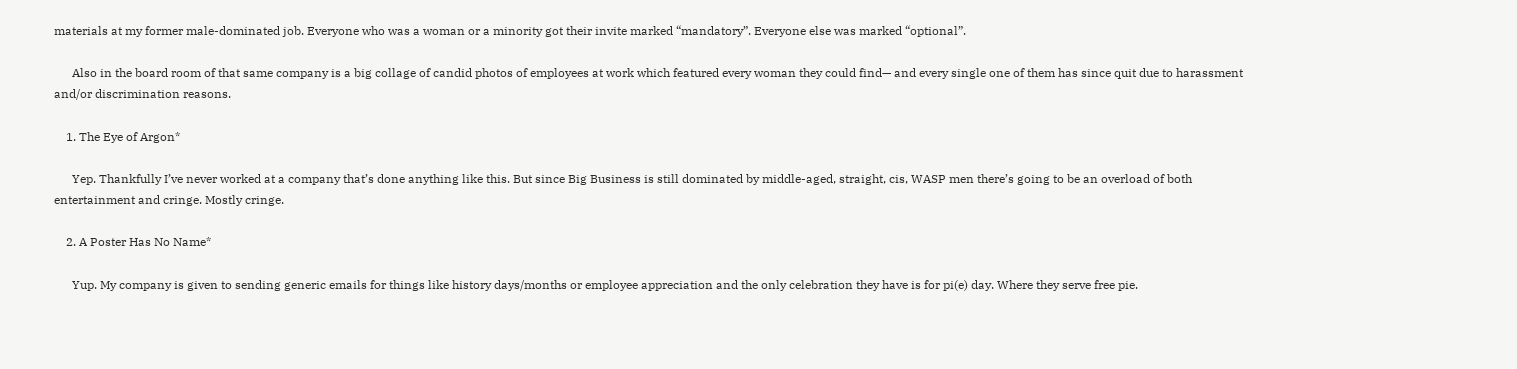materials at my former male-dominated job. Everyone who was a woman or a minority got their invite marked “mandatory”. Everyone else was marked “optional”.

      Also in the board room of that same company is a big collage of candid photos of employees at work which featured every woman they could find— and every single one of them has since quit due to harassment and/or discrimination reasons.

    1. The Eye of Argon*

      Yep. Thankfully I’ve never worked at a company that’s done anything like this. But since Big Business is still dominated by middle-aged, straight, cis, WASP men there’s going to be an overload of both entertainment and cringe. Mostly cringe.

    2. A Poster Has No Name*

      Yup. My company is given to sending generic emails for things like history days/months or employee appreciation and the only celebration they have is for pi(e) day. Where they serve free pie.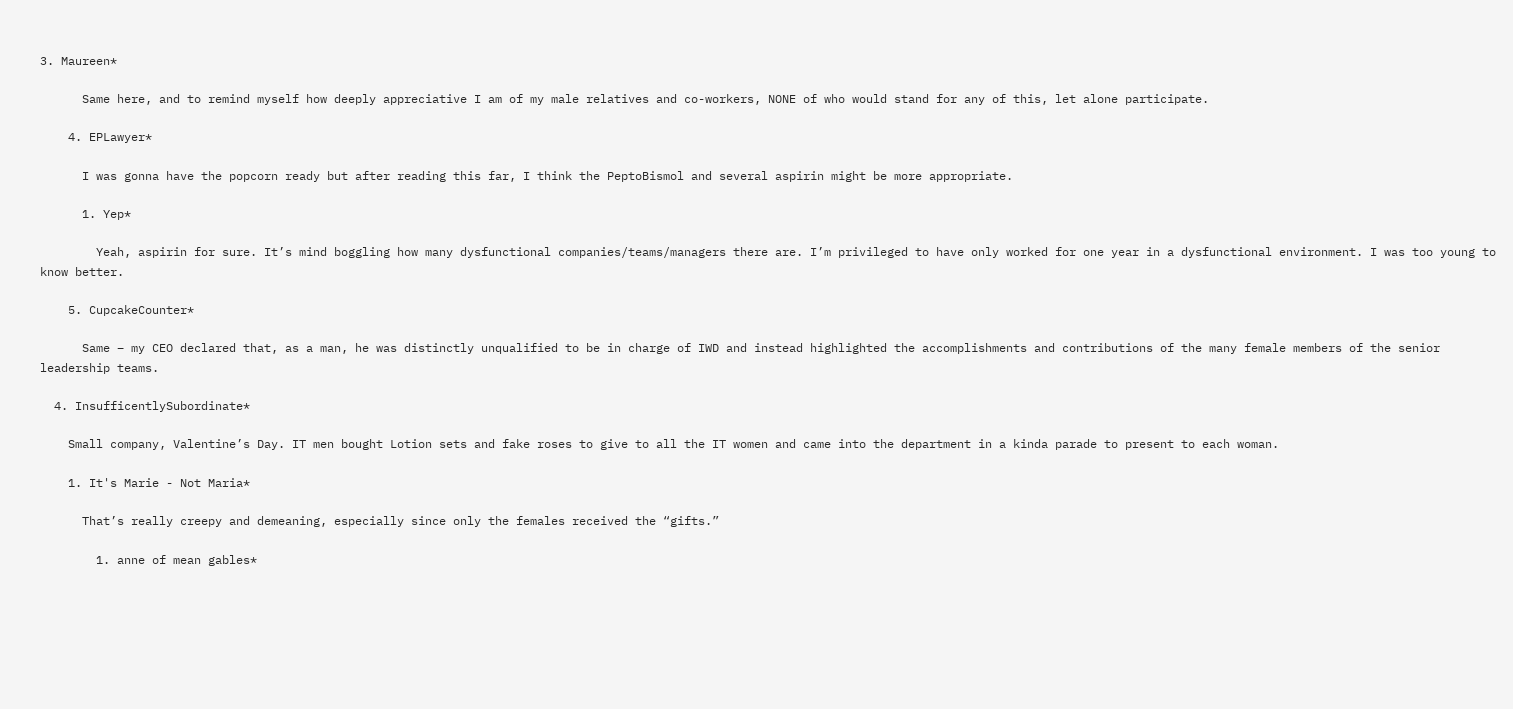3. Maureen*

      Same here, and to remind myself how deeply appreciative I am of my male relatives and co-workers, NONE of who would stand for any of this, let alone participate.

    4. EPLawyer*

      I was gonna have the popcorn ready but after reading this far, I think the PeptoBismol and several aspirin might be more appropriate.

      1. Yep*

        Yeah, aspirin for sure. It’s mind boggling how many dysfunctional companies/teams/managers there are. I’m privileged to have only worked for one year in a dysfunctional environment. I was too young to know better.

    5. CupcakeCounter*

      Same – my CEO declared that, as a man, he was distinctly unqualified to be in charge of IWD and instead highlighted the accomplishments and contributions of the many female members of the senior leadership teams.

  4. InsufficentlySubordinate*

    Small company, Valentine’s Day. IT men bought Lotion sets and fake roses to give to all the IT women and came into the department in a kinda parade to present to each woman.

    1. It's Marie - Not Maria*

      That’s really creepy and demeaning, especially since only the females received the “gifts.”

        1. anne of mean gables*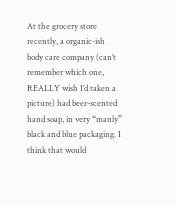At the grocery store recently, a organic-ish body care company (can’t remember which one, REALLY wish I’d taken a picture) had beer-scented hand soap, in very “manly” black and blue packaging. I think that would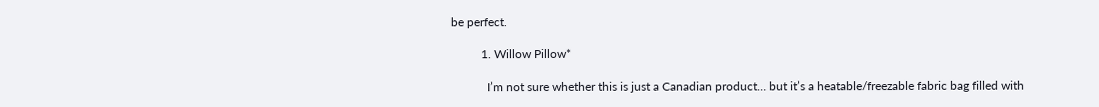be perfect.

          1. Willow Pillow*

            I’m not sure whether this is just a Canadian product… but it’s a heatable/freezable fabric bag filled with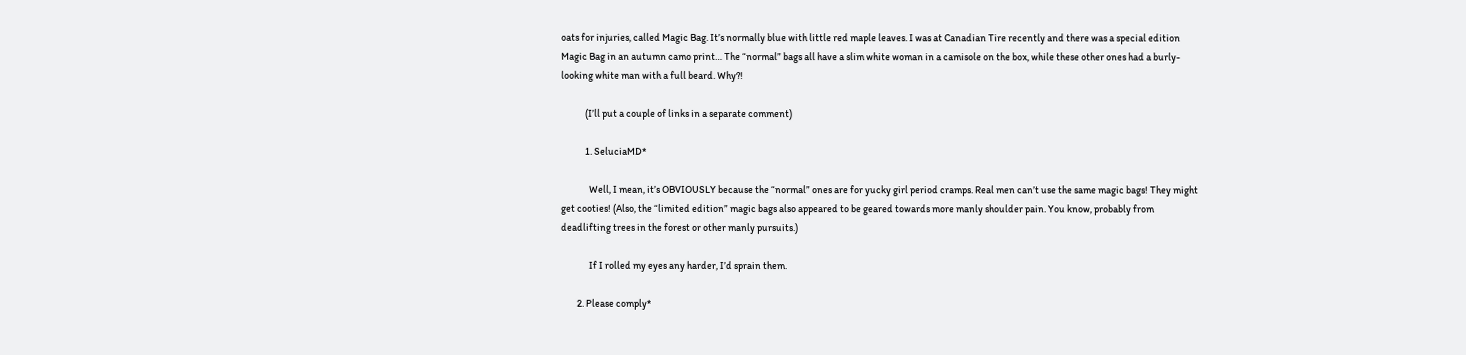oats for injuries, called Magic Bag. It’s normally blue with little red maple leaves. I was at Canadian Tire recently and there was a special edition Magic Bag in an autumn camo print… The “normal” bags all have a slim white woman in a camisole on the box, while these other ones had a burly-looking white man with a full beard. Why?!

            (I’ll put a couple of links in a separate comment)

            1. SeluciaMD*

              Well, I mean, it’s OBVIOUSLY because the “normal” ones are for yucky girl period cramps. Real men can’t use the same magic bags! They might get cooties! (Also, the “limited edition” magic bags also appeared to be geared towards more manly shoulder pain. You know, probably from deadlifting trees in the forest or other manly pursuits.)

              If I rolled my eyes any harder, I’d sprain them.

        2. Please comply*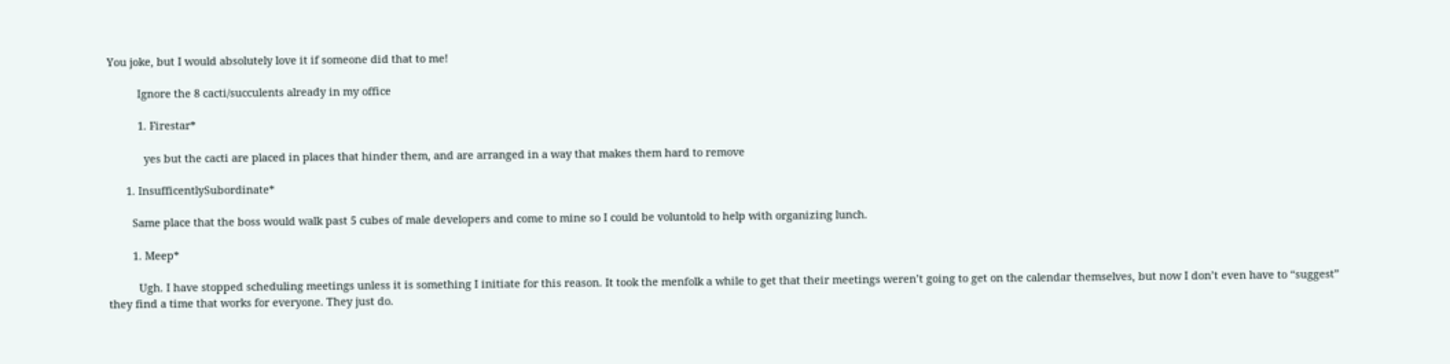You joke, but I would absolutely love it if someone did that to me!

          Ignore the 8 cacti/succulents already in my office

          1. Firestar*

            yes but the cacti are placed in places that hinder them, and are arranged in a way that makes them hard to remove

      1. InsufficentlySubordinate*

        Same place that the boss would walk past 5 cubes of male developers and come to mine so I could be voluntold to help with organizing lunch.

        1. Meep*

          Ugh. I have stopped scheduling meetings unless it is something I initiate for this reason. It took the menfolk a while to get that their meetings weren’t going to get on the calendar themselves, but now I don’t even have to “suggest” they find a time that works for everyone. They just do.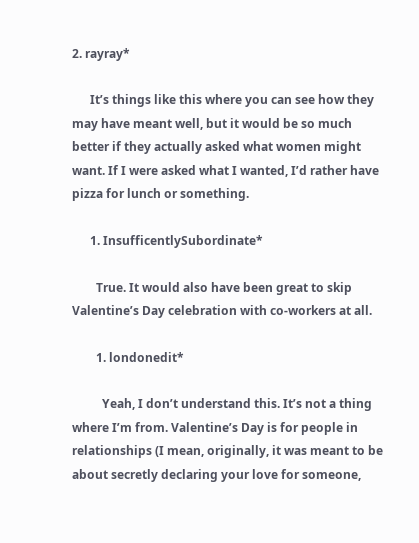2. rayray*

      It’s things like this where you can see how they may have meant well, but it would be so much better if they actually asked what women might want. If I were asked what I wanted, I’d rather have pizza for lunch or something.

      1. InsufficentlySubordinate*

        True. It would also have been great to skip Valentine’s Day celebration with co-workers at all.

        1. londonedit*

          Yeah, I don’t understand this. It’s not a thing where I’m from. Valentine’s Day is for people in relationships (I mean, originally, it was meant to be about secretly declaring your love for someone,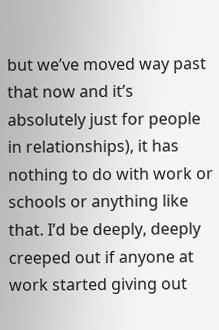but we’ve moved way past that now and it’s absolutely just for people in relationships), it has nothing to do with work or schools or anything like that. I’d be deeply, deeply creeped out if anyone at work started giving out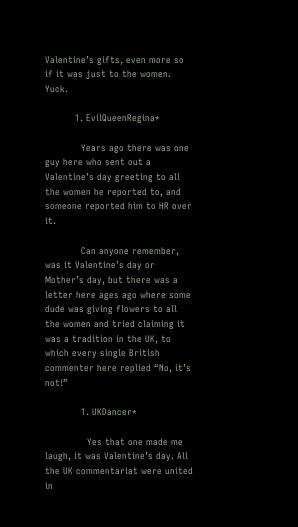Valentine’s gifts, even more so if it was just to the women. Yuck.

          1. EvilQueenRegina*

            Years ago there was one guy here who sent out a Valentine’s day greeting to all the women he reported to, and someone reported him to HR over it.

            Can anyone remember, was it Valentine’s day or Mother’s day, but there was a letter here ages ago where some dude was giving flowers to all the women and tried claiming it was a tradition in the UK, to which every single British commenter here replied “No, it’s not!”

            1. UKDancer*

              Yes that one made me laugh, it was Valentine’s day. All the UK commentariat were united in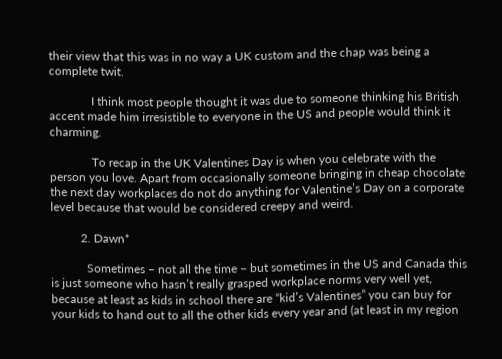their view that this was in no way a UK custom and the chap was being a complete twit.

              I think most people thought it was due to someone thinking his British accent made him irresistible to everyone in the US and people would think it charming.

              To recap in the UK Valentines Day is when you celebrate with the person you love. Apart from occasionally someone bringing in cheap chocolate the next day workplaces do not do anything for Valentine’s Day on a corporate level because that would be considered creepy and weird.

          2. Dawn*

            Sometimes – not all the time – but sometimes in the US and Canada this is just someone who hasn’t really grasped workplace norms very well yet, because at least as kids in school there are “kid’s Valentines” you can buy for your kids to hand out to all the other kids every year and (at least in my region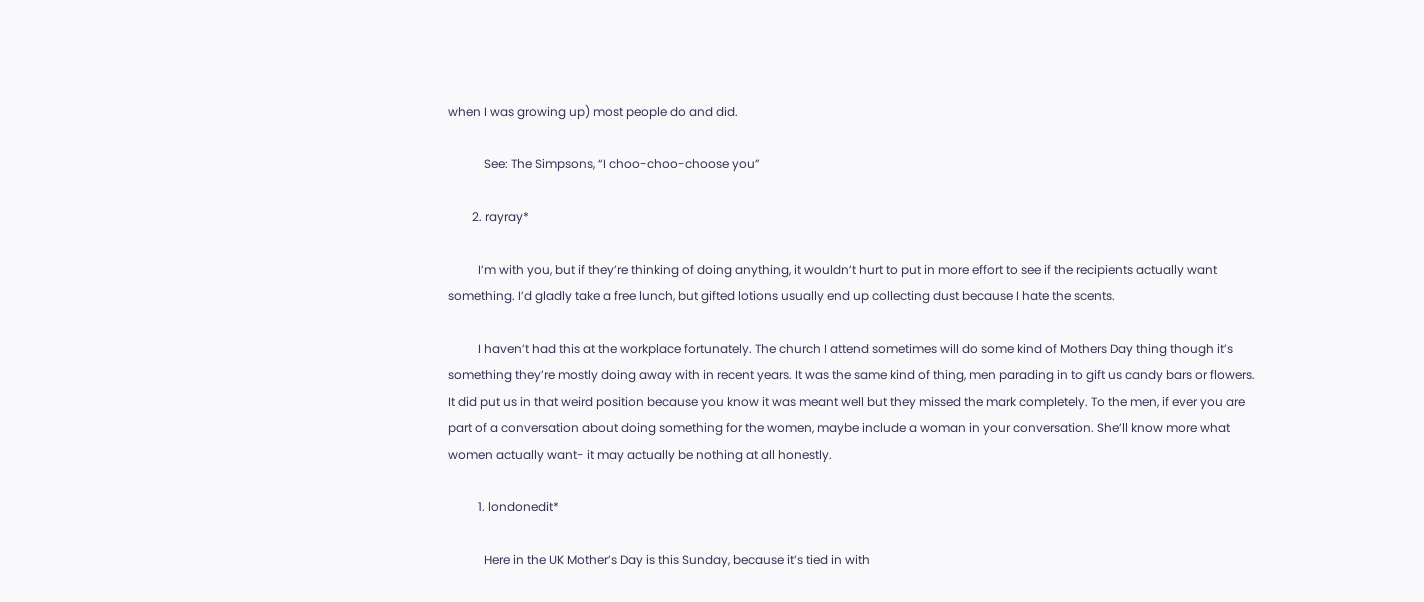when I was growing up) most people do and did.

            See: The Simpsons, “I choo-choo-choose you”

        2. rayray*

          I’m with you, but if they’re thinking of doing anything, it wouldn’t hurt to put in more effort to see if the recipients actually want something. I’d gladly take a free lunch, but gifted lotions usually end up collecting dust because I hate the scents.

          I haven’t had this at the workplace fortunately. The church I attend sometimes will do some kind of Mothers Day thing though it’s something they’re mostly doing away with in recent years. It was the same kind of thing, men parading in to gift us candy bars or flowers. It did put us in that weird position because you know it was meant well but they missed the mark completely. To the men, if ever you are part of a conversation about doing something for the women, maybe include a woman in your conversation. She’ll know more what women actually want- it may actually be nothing at all honestly.

          1. londonedit*

            Here in the UK Mother’s Day is this Sunday, because it’s tied in with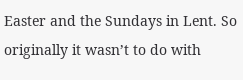Easter and the Sundays in Lent. So originally it wasn’t to do with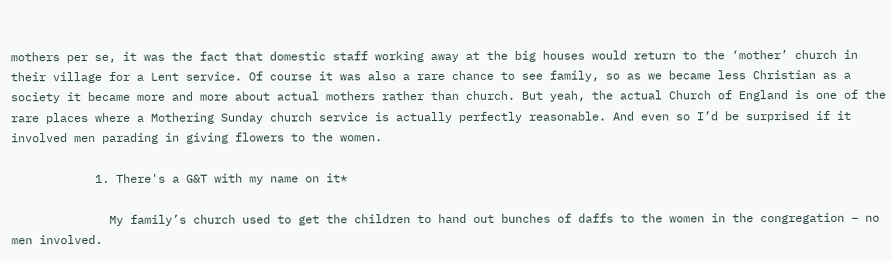mothers per se, it was the fact that domestic staff working away at the big houses would return to the ‘mother’ church in their village for a Lent service. Of course it was also a rare chance to see family, so as we became less Christian as a society it became more and more about actual mothers rather than church. But yeah, the actual Church of England is one of the rare places where a Mothering Sunday church service is actually perfectly reasonable. And even so I’d be surprised if it involved men parading in giving flowers to the women.

            1. There's a G&T with my name on it*

              My family’s church used to get the children to hand out bunches of daffs to the women in the congregation – no men involved.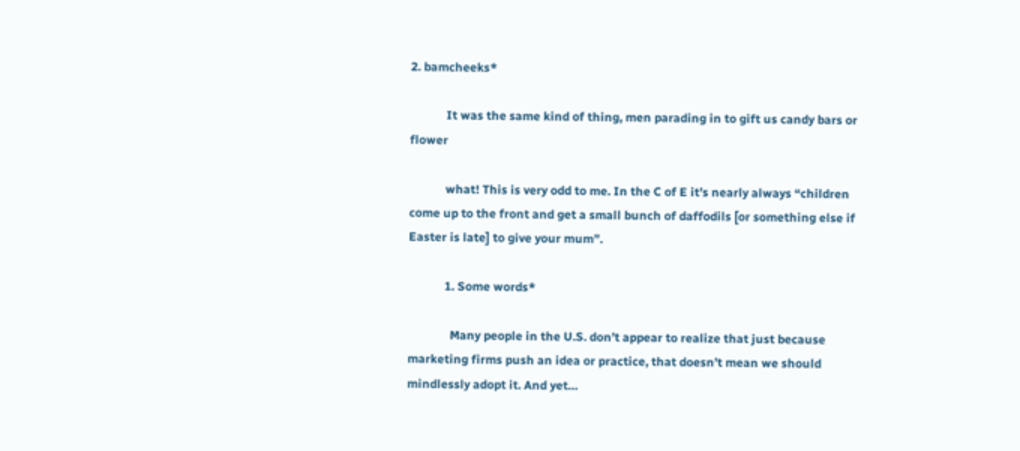2. bamcheeks*

            It was the same kind of thing, men parading in to gift us candy bars or flower

            what! This is very odd to me. In the C of E it’s nearly always “children come up to the front and get a small bunch of daffodils [or something else if Easter is late] to give your mum”.

            1. Some words*

              Many people in the U.S. don’t appear to realize that just because marketing firms push an idea or practice, that doesn’t mean we should mindlessly adopt it. And yet…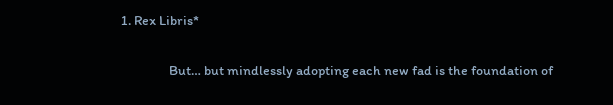1. Rex Libris*

                But… but mindlessly adopting each new fad is the foundation of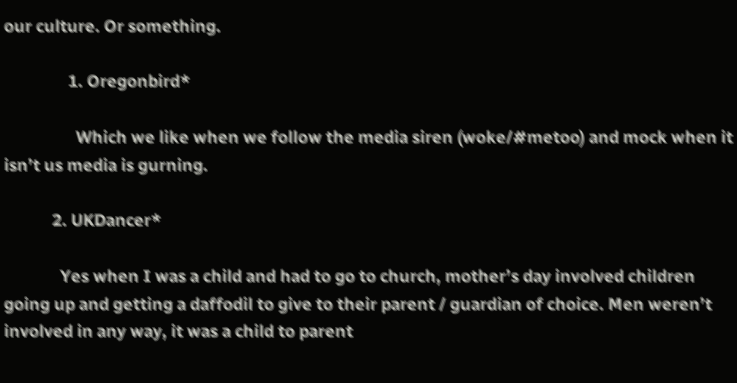our culture. Or something.

                1. Oregonbird*

                  Which we like when we follow the media siren (woke/#metoo) and mock when it isn’t us media is gurning.

            2. UKDancer*

              Yes when I was a child and had to go to church, mother’s day involved children going up and getting a daffodil to give to their parent / guardian of choice. Men weren’t involved in any way, it was a child to parent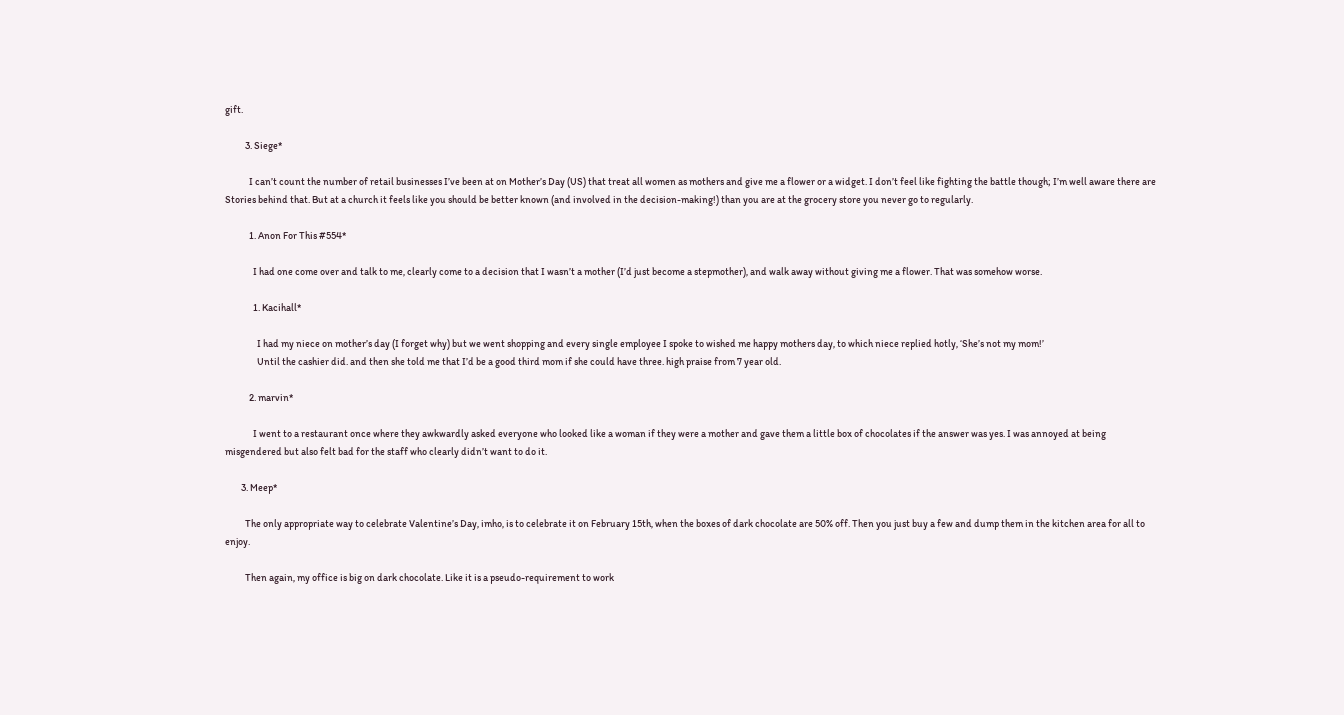gift.

          3. Siege*

            I can’t count the number of retail businesses I’ve been at on Mother’s Day (US) that treat all women as mothers and give me a flower or a widget. I don’t feel like fighting the battle though; I’m well aware there are Stories behind that. But at a church it feels like you should be better known (and involved in the decision-making!) than you are at the grocery store you never go to regularly.

            1. Anon For This #554*

              I had one come over and talk to me, clearly come to a decision that I wasn’t a mother (I’d just become a stepmother), and walk away without giving me a flower. That was somehow worse.

              1. Kacihall*

                I had my niece on mother’s day (I forget why) but we went shopping and every single employee I spoke to wished me happy mothers day, to which niece replied hotly, ‘She’s not my mom!’
                Until the cashier did. and then she told me that I’d be a good third mom if she could have three. high praise from 7 year old.

            2. marvin*

              I went to a restaurant once where they awkwardly asked everyone who looked like a woman if they were a mother and gave them a little box of chocolates if the answer was yes. I was annoyed at being misgendered but also felt bad for the staff who clearly didn’t want to do it.

        3. Meep*

          The only appropriate way to celebrate Valentine’s Day, imho, is to celebrate it on February 15th, when the boxes of dark chocolate are 50% off. Then you just buy a few and dump them in the kitchen area for all to enjoy.

          Then again, my office is big on dark chocolate. Like it is a pseudo-requirement to work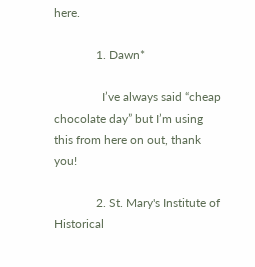here.

              1. Dawn*

                I’ve always said “cheap chocolate day” but I’m using this from here on out, thank you!

              2. St. Mary's Institute of Historical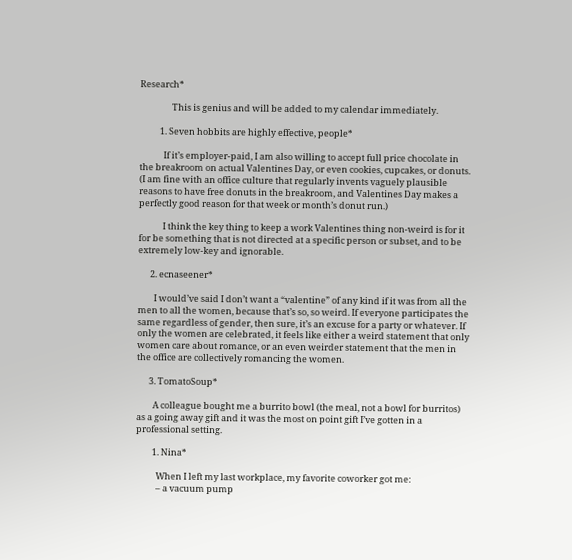Research*

                This is genius and will be added to my calendar immediately.

          1. Seven hobbits are highly effective, people*

            If it’s employer-paid, I am also willing to accept full price chocolate in the breakroom on actual Valentines Day, or even cookies, cupcakes, or donuts. (I am fine with an office culture that regularly invents vaguely plausible reasons to have free donuts in the breakroom, and Valentines Day makes a perfectly good reason for that week or month’s donut run.)

            I think the key thing to keep a work Valentines thing non-weird is for it for be something that is not directed at a specific person or subset, and to be extremely low-key and ignorable.

      2. ecnaseener*

        I would’ve said I don’t want a “valentine” of any kind if it was from all the men to all the women, because that’s so, so weird. If everyone participates the same regardless of gender, then sure, it’s an excuse for a party or whatever. If only the women are celebrated, it feels like either a weird statement that only women care about romance, or an even weirder statement that the men in the office are collectively romancing the women.

      3. TomatoSoup*

        A colleague bought me a burrito bowl (the meal, not a bowl for burritos) as a going away gift and it was the most on point gift I’ve gotten in a professional setting.

        1. Nina*

          When I left my last workplace, my favorite coworker got me:
          – a vacuum pump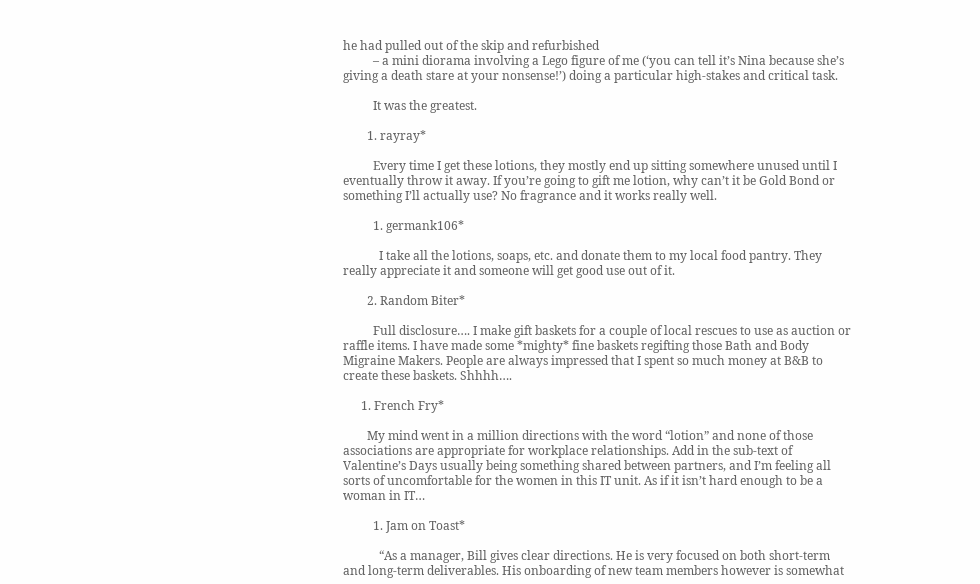he had pulled out of the skip and refurbished
          – a mini diorama involving a Lego figure of me (‘you can tell it’s Nina because she’s giving a death stare at your nonsense!’) doing a particular high-stakes and critical task.

          It was the greatest.

        1. rayray*

          Every time I get these lotions, they mostly end up sitting somewhere unused until I eventually throw it away. If you’re going to gift me lotion, why can’t it be Gold Bond or something I’ll actually use? No fragrance and it works really well.

          1. germank106*

            I take all the lotions, soaps, etc. and donate them to my local food pantry. They really appreciate it and someone will get good use out of it.

        2. Random Biter*

          Full disclosure…. I make gift baskets for a couple of local rescues to use as auction or raffle items. I have made some *mighty* fine baskets regifting those Bath and Body Migraine Makers. People are always impressed that I spent so much money at B&B to create these baskets. Shhhh….

      1. French Fry*

        My mind went in a million directions with the word “lotion” and none of those associations are appropriate for workplace relationships. Add in the sub-text of Valentine’s Days usually being something shared between partners, and I’m feeling all sorts of uncomfortable for the women in this IT unit. As if it isn’t hard enough to be a woman in IT…

          1. Jam on Toast*

            “As a manager, Bill gives clear directions. He is very focused on both short-term and long-term deliverables. His onboarding of new team members however is somewhat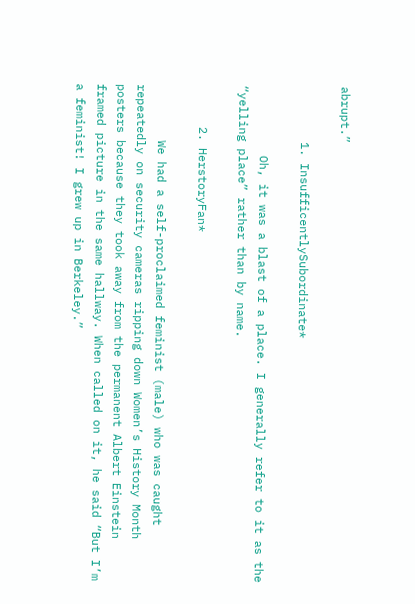abrupt.”

        1. InsufficentlySubordinate*

          Oh, it was a blast of a place. I generally refer to it as the “yelling place” rather than by name.

      2. HerstoryFan*

        We had a self-proclaimed feminist (male) who was caught repeatedly on security cameras ripping down Women’s History Month posters because they took away from the permanent Albert Einstein framed picture in the same hallway. When called on it, he said “But I’m a feminist! I grew up in Berkeley.”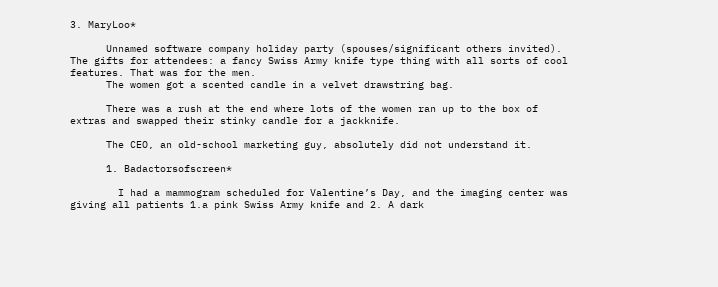3. MaryLoo*

      Unnamed software company holiday party (spouses/significant others invited). The gifts for attendees: a fancy Swiss Army knife type thing with all sorts of cool features. That was for the men.
      The women got a scented candle in a velvet drawstring bag.

      There was a rush at the end where lots of the women ran up to the box of extras and swapped their stinky candle for a jackknife.

      The CEO, an old-school marketing guy, absolutely did not understand it.

      1. Badactorsofscreen*

        I had a mammogram scheduled for Valentine’s Day, and the imaging center was giving all patients 1.a pink Swiss Army knife and 2. A dark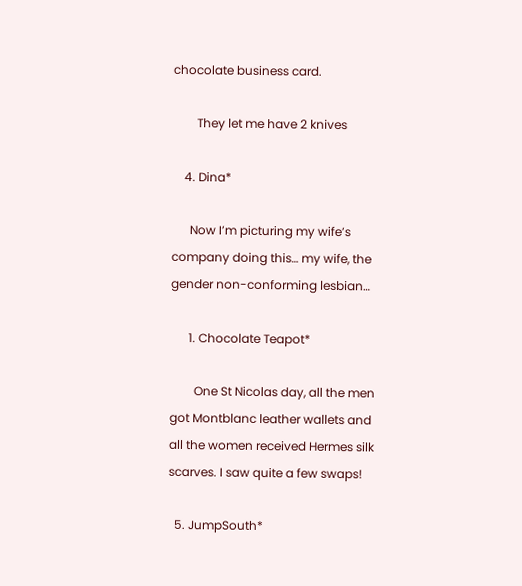chocolate business card.

        They let me have 2 knives

    4. Dina*

      Now I’m picturing my wife’s company doing this… my wife, the gender non-conforming lesbian…

      1. Chocolate Teapot*

        One St Nicolas day, all the men got Montblanc leather wallets and all the women received Hermes silk scarves. I saw quite a few swaps!

  5. JumpSouth*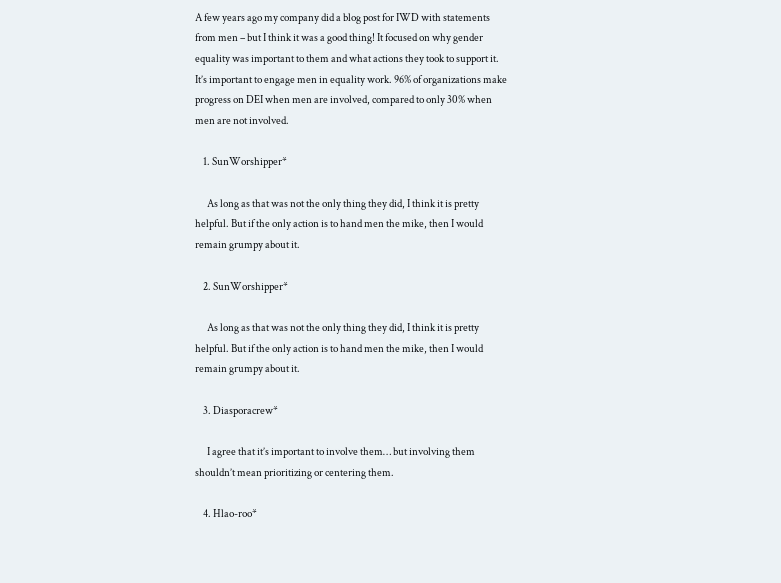A few years ago my company did a blog post for IWD with statements from men – but I think it was a good thing! It focused on why gender equality was important to them and what actions they took to support it. It’s important to engage men in equality work. 96% of organizations make progress on DEI when men are involved, compared to only 30% when men are not involved.

    1. SunWorshipper*

      As long as that was not the only thing they did, I think it is pretty helpful. But if the only action is to hand men the mike, then I would remain grumpy about it.

    2. SunWorshipper*

      As long as that was not the only thing they did, I think it is pretty helpful. But if the only action is to hand men the mike, then I would remain grumpy about it.

    3. Diasporacrew*

      I agree that it’s important to involve them… but involving them shouldn’t mean prioritizing or centering them.

    4. Hlao-roo*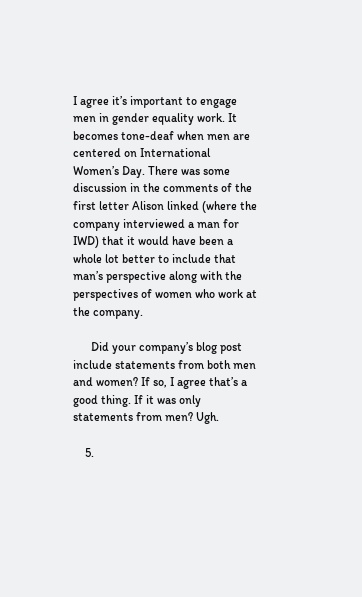I agree it’s important to engage men in gender equality work. It becomes tone-deaf when men are centered on International Women’s Day. There was some discussion in the comments of the first letter Alison linked (where the company interviewed a man for IWD) that it would have been a whole lot better to include that man’s perspective along with the perspectives of women who work at the company.

      Did your company’s blog post include statements from both men and women? If so, I agree that’s a good thing. If it was only statements from men? Ugh.

    5.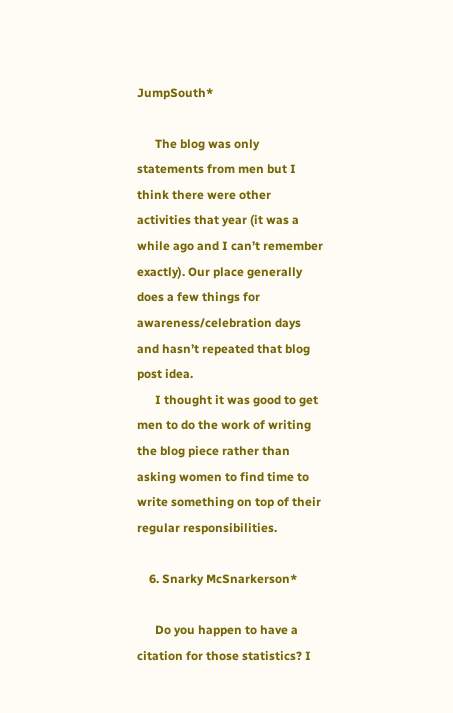JumpSouth*

      The blog was only statements from men but I think there were other activities that year (it was a while ago and I can’t remember exactly). Our place generally does a few things for awareness/celebration days and hasn’t repeated that blog post idea.
      I thought it was good to get men to do the work of writing the blog piece rather than asking women to find time to write something on top of their regular responsibilities.

    6. Snarky McSnarkerson*

      Do you happen to have a citation for those statistics? I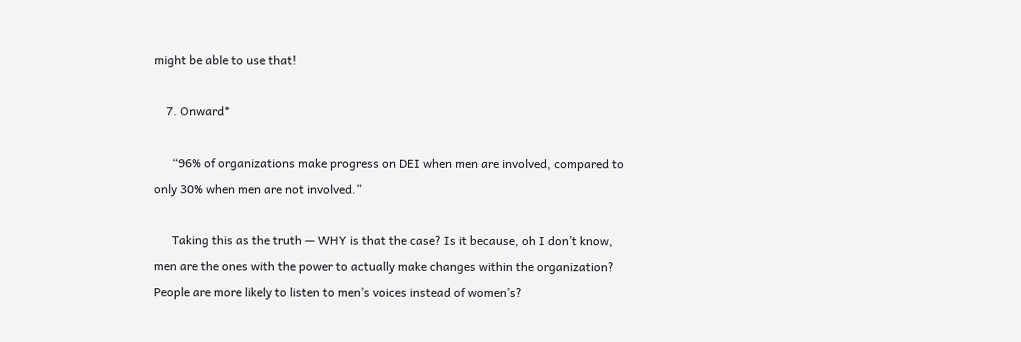might be able to use that!

    7. Onward*

      “96% of organizations make progress on DEI when men are involved, compared to only 30% when men are not involved.”

      Taking this as the truth — WHY is that the case? Is it because, oh I don’t know, men are the ones with the power to actually make changes within the organization? People are more likely to listen to men’s voices instead of women’s?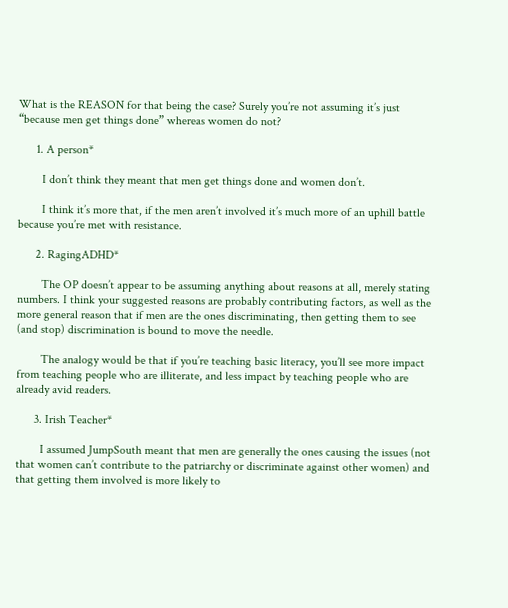What is the REASON for that being the case? Surely you’re not assuming it’s just “because men get things done” whereas women do not?

      1. A person*

        I don’t think they meant that men get things done and women don’t.

        I think it’s more that, if the men aren’t involved it’s much more of an uphill battle because you’re met with resistance.

      2. RagingADHD*

        The OP doesn’t appear to be assuming anything about reasons at all, merely stating numbers. I think your suggested reasons are probably contributing factors, as well as the more general reason that if men are the ones discriminating, then getting them to see (and stop) discrimination is bound to move the needle.

        The analogy would be that if you’re teaching basic literacy, you’ll see more impact from teaching people who are illiterate, and less impact by teaching people who are already avid readers.

      3. Irish Teacher*

        I assumed JumpSouth meant that men are generally the ones causing the issues (not that women can’t contribute to the patriarchy or discriminate against other women) and that getting them involved is more likely to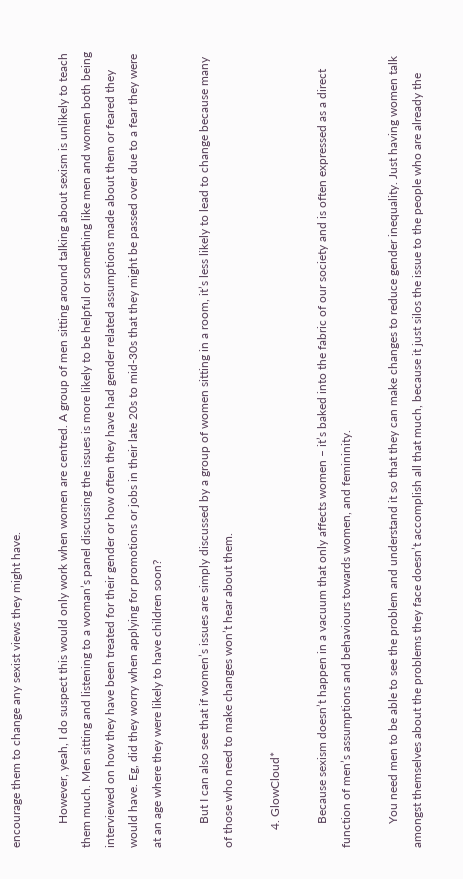encourage them to change any sexist views they might have.

        However, yeah, I do suspect this would only work when women are centred. A group of men sitting around talking about sexism is unlikely to teach them much. Men sitting and listening to a woman’s panel discussing the issues is more likely to be helpful or something like men and women both being interviewed on how they have been treated for their gender or how often they have had gender related assumptions made about them or feared they would have. Eg, did they worry when applying for promotions or jobs in their late 20s to mid-30s that they might be passed over due to a fear they were at an age where they were likely to have children soon?

        But I can also see that if women’s issues are simply discussed by a group of women sitting in a room, it’s less likely to lead to change because many of those who need to make changes won’t hear about them.

      4. GlowCloud*

        Because sexism doesn’t happen in a vacuum that only affects women – it’s baked into the fabric of our society and is often expressed as a direct function of men’s assumptions and behaviours towards women, and femininity.

        You need men to be able to see the problem and understand it so that they can make changes to reduce gender inequality. Just having women talk amongst themselves about the problems they face doesn’t accomplish all that much, because it just silos the issue to the people who are already the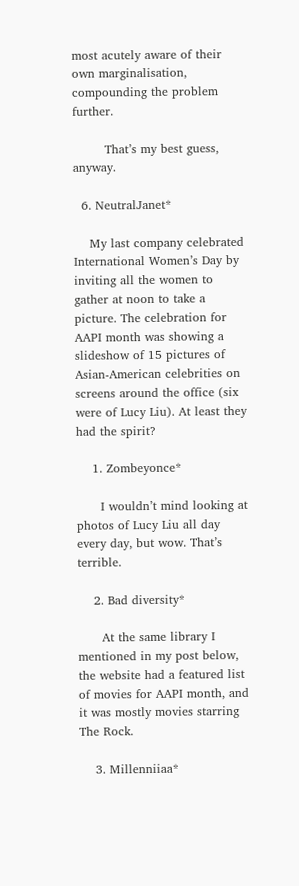most acutely aware of their own marginalisation, compounding the problem further.

        That’s my best guess, anyway.

  6. NeutralJanet*

    My last company celebrated International Women’s Day by inviting all the women to gather at noon to take a picture. The celebration for AAPI month was showing a slideshow of 15 pictures of Asian-American celebrities on screens around the office (six were of Lucy Liu). At least they had the spirit?

    1. Zombeyonce*

      I wouldn’t mind looking at photos of Lucy Liu all day every day, but wow. That’s terrible.

    2. Bad diversity*

      At the same library I mentioned in my post below, the website had a featured list of movies for AAPI month, and it was mostly movies starring The Rock.

    3. Millenniiaa*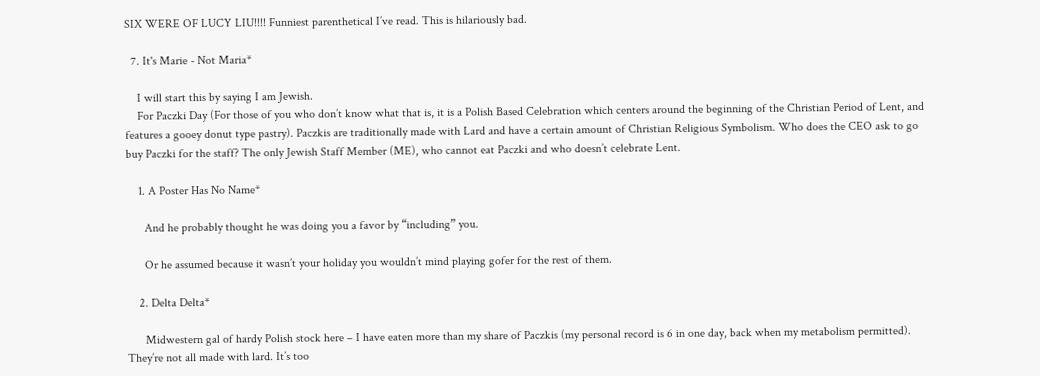SIX WERE OF LUCY LIU!!!! Funniest parenthetical I’ve read. This is hilariously bad.

  7. It's Marie - Not Maria*

    I will start this by saying I am Jewish.
    For Paczki Day (For those of you who don’t know what that is, it is a Polish Based Celebration which centers around the beginning of the Christian Period of Lent, and features a gooey donut type pastry). Paczkis are traditionally made with Lard and have a certain amount of Christian Religious Symbolism. Who does the CEO ask to go buy Paczki for the staff? The only Jewish Staff Member (ME), who cannot eat Paczki and who doesn’t celebrate Lent.

    1. A Poster Has No Name*

      And he probably thought he was doing you a favor by “including” you.

      Or he assumed because it wasn’t your holiday you wouldn’t mind playing gofer for the rest of them.

    2. Delta Delta*

      Midwestern gal of hardy Polish stock here – I have eaten more than my share of Paczkis (my personal record is 6 in one day, back when my metabolism permitted). They’re not all made with lard. It’s too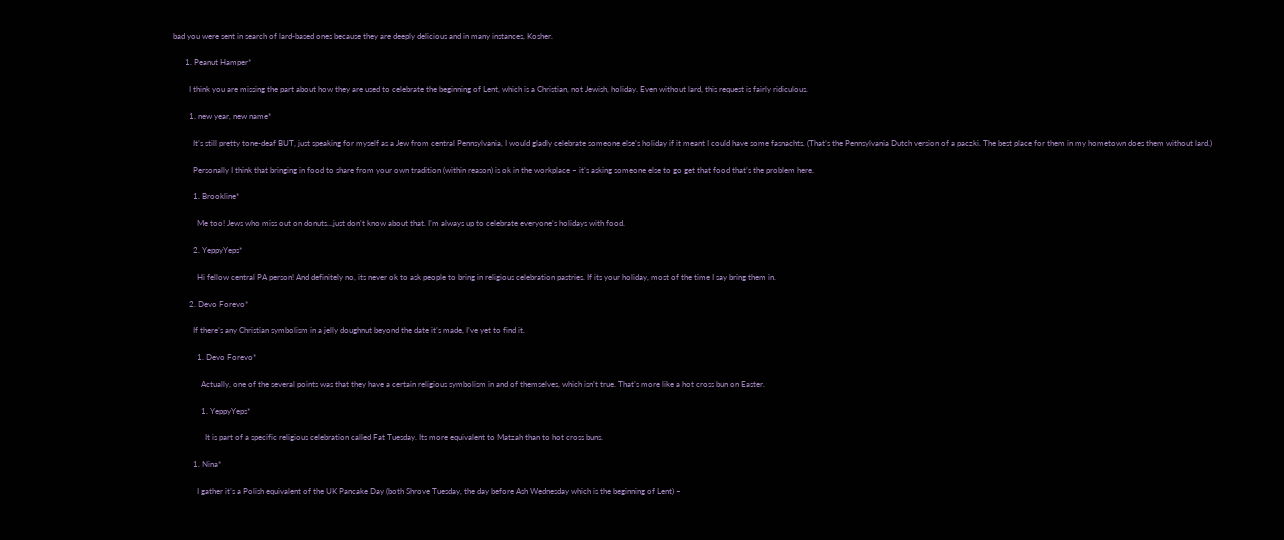bad you were sent in search of lard-based ones because they are deeply delicious and in many instances, Kosher.

      1. Peanut Hamper*

        I think you are missing the part about how they are used to celebrate the beginning of Lent, which is a Christian, not Jewish, holiday. Even without lard, this request is fairly ridiculous.

        1. new year, new name*

          It’s still pretty tone-deaf BUT, just speaking for myself as a Jew from central Pennsylvania, I would gladly celebrate someone else’s holiday if it meant I could have some fasnachts. (That’s the Pennsylvania Dutch version of a paczki. The best place for them in my hometown does them without lard.)

          Personally I think that bringing in food to share from your own tradition (within reason) is ok in the workplace – it’s asking someone else to go get that food that’s the problem here.

          1. Brookline*

            Me too! Jews who miss out on donuts…just don’t know about that. I’m always up to celebrate everyone’s holidays with food.

          2. YeppyYeps*

            Hi fellow central PA person! And definitely no, its never ok to ask people to bring in religious celebration pastries. If its your holiday, most of the time I say bring them in.

        2. Devo Forevo*

          If there’s any Christian symbolism in a jelly doughnut beyond the date it’s made, I’ve yet to find it.

            1. Devo Forevo*

              Actually, one of the several points was that they have a certain religious symbolism in and of themselves, which isn’t true. That’s more like a hot cross bun on Easter.

              1. YeppyYeps*

                It is part of a specific religious celebration called Fat Tuesday. Its more equivalent to Matzah than to hot cross buns.

          1. Nina*

            I gather it’s a Polish equivalent of the UK Pancake Day (both Shrove Tuesday, the day before Ash Wednesday which is the beginning of Lent) –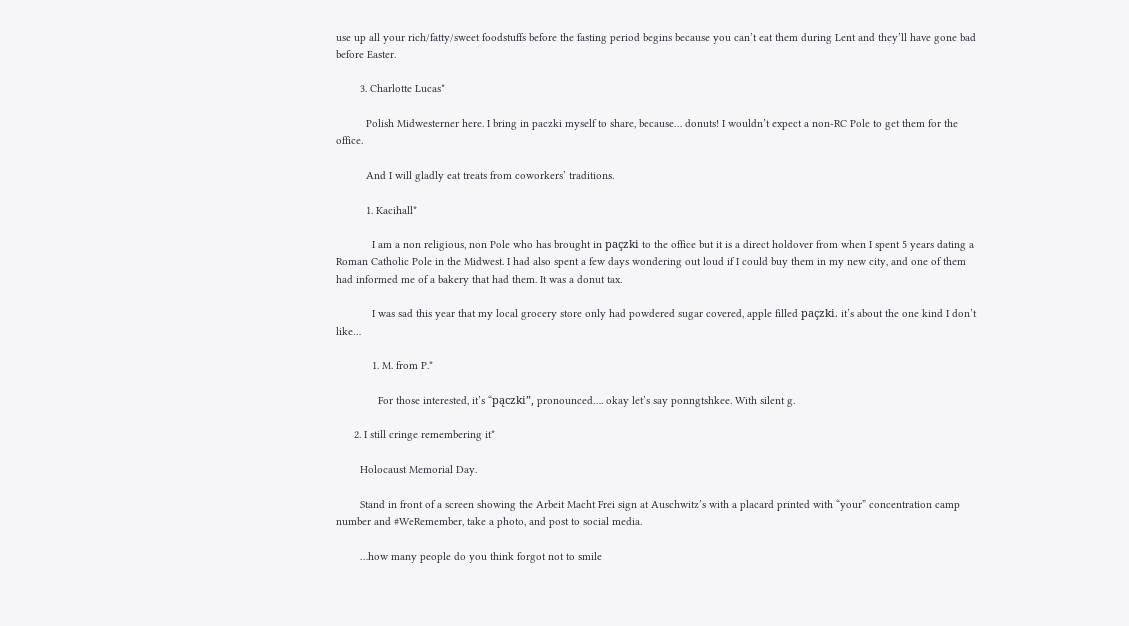use up all your rich/fatty/sweet foodstuffs before the fasting period begins because you can’t eat them during Lent and they’ll have gone bad before Easter.

        3. Charlotte Lucas*

          Polish Midwesterner here. I bring in paczki myself to share, because… donuts! I wouldn’t expect a non-RC Pole to get them for the office.

          And I will gladly eat treats from coworkers’ traditions.

          1. Kacihall*

            I am a non religious, non Pole who has brought in paçzki to the office but it is a direct holdover from when I spent 5 years dating a Roman Catholic Pole in the Midwest. I had also spent a few days wondering out loud if I could buy them in my new city, and one of them had informed me of a bakery that had them. It was a donut tax.

            I was sad this year that my local grocery store only had powdered sugar covered, apple filled paçzki. it’s about the one kind I don’t like…

            1. M. from P.*

              For those interested, it’s “pączki”, pronounced…. okay let’s say ponngtshkee. With silent g.

      2. I still cringe remembering it*

        Holocaust Memorial Day.

        Stand in front of a screen showing the Arbeit Macht Frei sign at Auschwitz’s with a placard printed with “your” concentration camp number and #WeRemember, take a photo, and post to social media.

        …how many people do you think forgot not to smile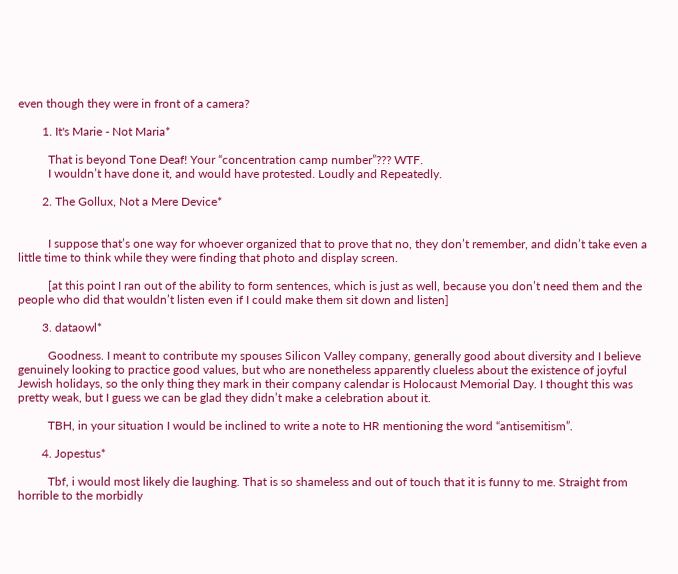even though they were in front of a camera?

        1. It's Marie - Not Maria*

          That is beyond Tone Deaf! Your “concentration camp number”??? WTF.
          I wouldn’t have done it, and would have protested. Loudly and Repeatedly.

        2. The Gollux, Not a Mere Device*


          I suppose that’s one way for whoever organized that to prove that no, they don’t remember, and didn’t take even a little time to think while they were finding that photo and display screen.

          [at this point I ran out of the ability to form sentences, which is just as well, because you don’t need them and the people who did that wouldn’t listen even if I could make them sit down and listen]

        3. dataowl*

          Goodness. I meant to contribute my spouses Silicon Valley company, generally good about diversity and I believe genuinely looking to practice good values, but who are nonetheless apparently clueless about the existence of joyful Jewish holidays, so the only thing they mark in their company calendar is Holocaust Memorial Day. I thought this was pretty weak, but I guess we can be glad they didn’t make a celebration about it.

          TBH, in your situation I would be inclined to write a note to HR mentioning the word “antisemitism”.

        4. Jopestus*

          Tbf, i would most likely die laughing. That is so shameless and out of touch that it is funny to me. Straight from horrible to the morbidly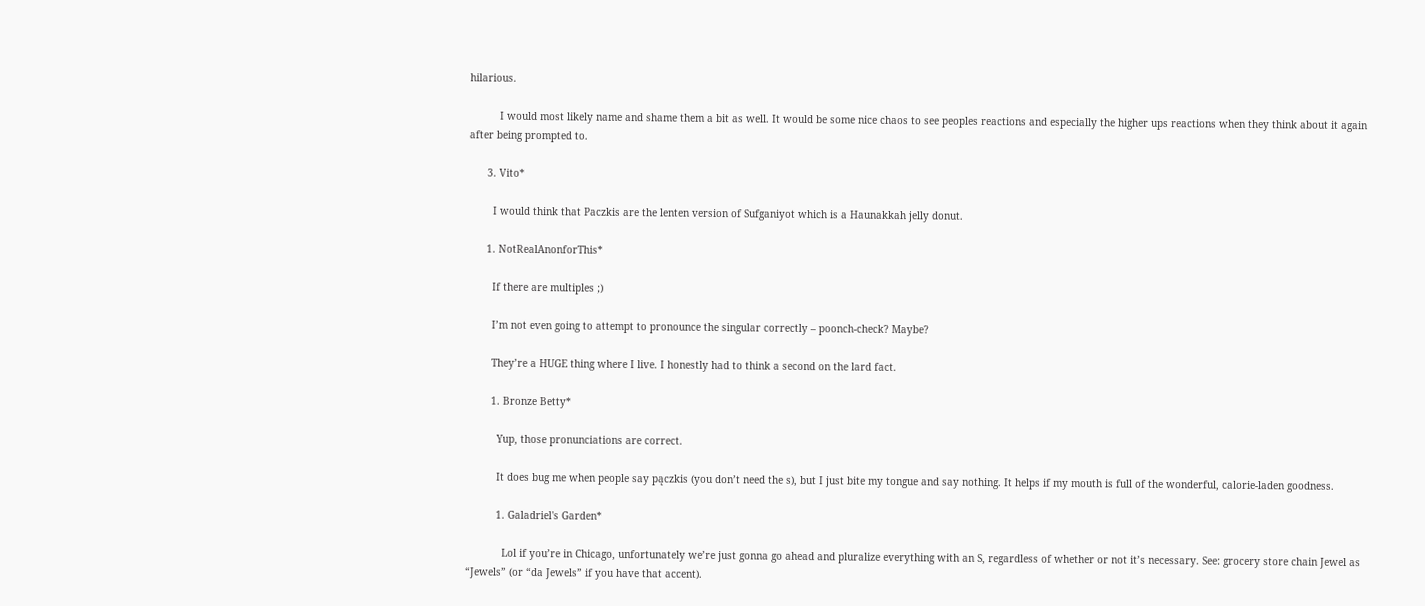hilarious.

          I would most likely name and shame them a bit as well. It would be some nice chaos to see peoples reactions and especially the higher ups reactions when they think about it again after being prompted to.

      3. Vito*

        I would think that Paczkis are the lenten version of Sufganiyot which is a Haunakkah jelly donut.

      1. NotRealAnonforThis*

        If there are multiples ;)

        I’m not even going to attempt to pronounce the singular correctly – poonch-check? Maybe?

        They’re a HUGE thing where I live. I honestly had to think a second on the lard fact.

        1. Bronze Betty*

          Yup, those pronunciations are correct.

          It does bug me when people say pączkis (you don’t need the s), but I just bite my tongue and say nothing. It helps if my mouth is full of the wonderful, calorie-laden goodness.

          1. Galadriel's Garden*

            Lol if you’re in Chicago, unfortunately we’re just gonna go ahead and pluralize everything with an S, regardless of whether or not it’s necessary. See: grocery store chain Jewel as “Jewels” (or “da Jewels” if you have that accent).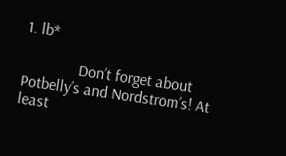1. lb*

              Don’t forget about Potbelly’s and Nordstrom’s! At least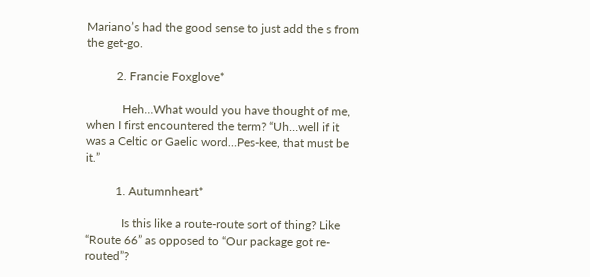Mariano’s had the good sense to just add the s from the get-go.

          2. Francie Foxglove*

            Heh…What would you have thought of me, when I first encountered the term? “Uh…well if it was a Celtic or Gaelic word…Pes-kee, that must be it.”

          1. Autumnheart*

            Is this like a route-route sort of thing? Like “Route 66” as opposed to “Our package got re-routed”?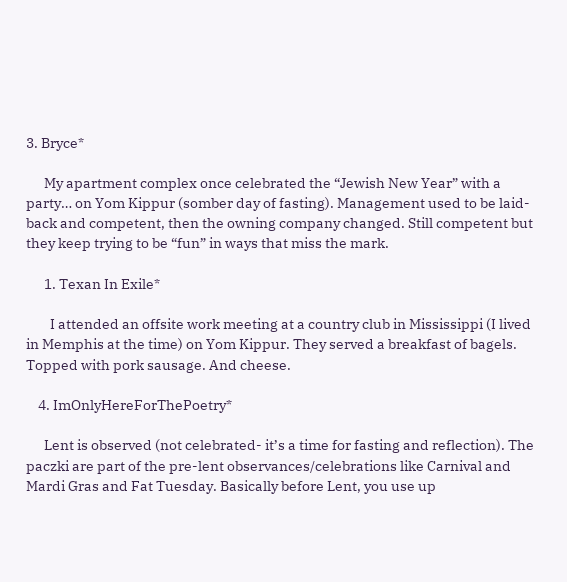3. Bryce*

      My apartment complex once celebrated the “Jewish New Year” with a party… on Yom Kippur (somber day of fasting). Management used to be laid-back and competent, then the owning company changed. Still competent but they keep trying to be “fun” in ways that miss the mark.

      1. Texan In Exile*

        I attended an offsite work meeting at a country club in Mississippi (I lived in Memphis at the time) on Yom Kippur. They served a breakfast of bagels. Topped with pork sausage. And cheese.

    4. ImOnlyHereForThePoetry*

      Lent is observed (not celebrated- it’s a time for fasting and reflection). The paczki are part of the pre-lent observances/celebrations like Carnival and Mardi Gras and Fat Tuesday. Basically before Lent, you use up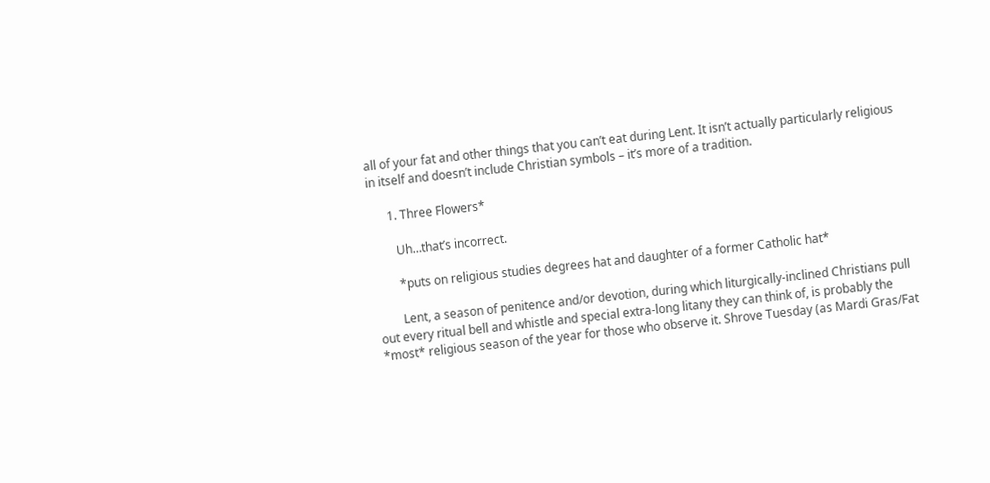all of your fat and other things that you can’t eat during Lent. It isn’t actually particularly religious in itself and doesn’t include Christian symbols – it’s more of a tradition.

      1. Three Flowers*

        Uh…that’s incorrect.

        *puts on religious studies degrees hat and daughter of a former Catholic hat*

        Lent, a season of penitence and/or devotion, during which liturgically-inclined Christians pull out every ritual bell and whistle and special extra-long litany they can think of, is probably the *most* religious season of the year for those who observe it. Shrove Tuesday (as Mardi Gras/Fat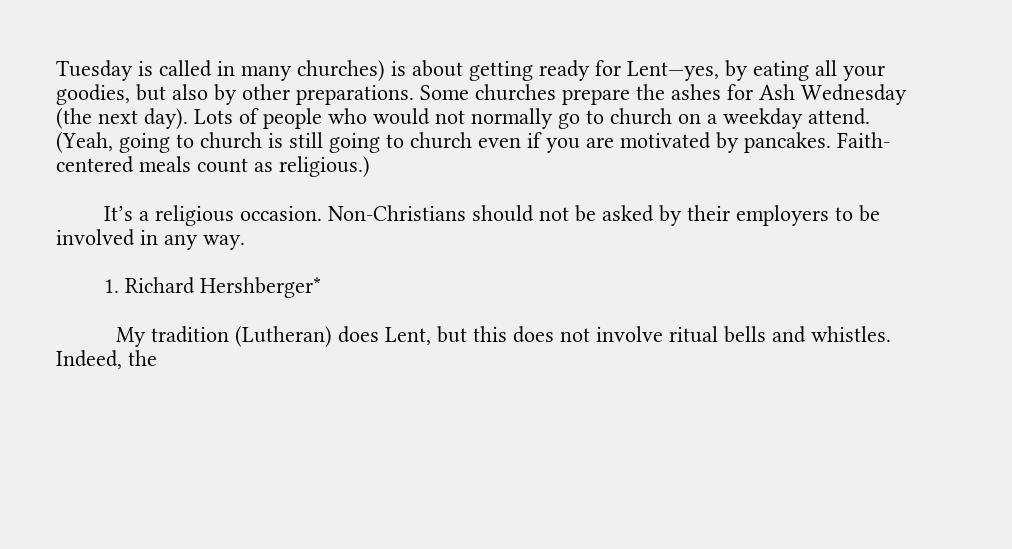Tuesday is called in many churches) is about getting ready for Lent—yes, by eating all your goodies, but also by other preparations. Some churches prepare the ashes for Ash Wednesday (the next day). Lots of people who would not normally go to church on a weekday attend. (Yeah, going to church is still going to church even if you are motivated by pancakes. Faith-centered meals count as religious.)

        It’s a religious occasion. Non-Christians should not be asked by their employers to be involved in any way.

        1. Richard Hershberger*

          My tradition (Lutheran) does Lent, but this does not involve ritual bells and whistles. Indeed, the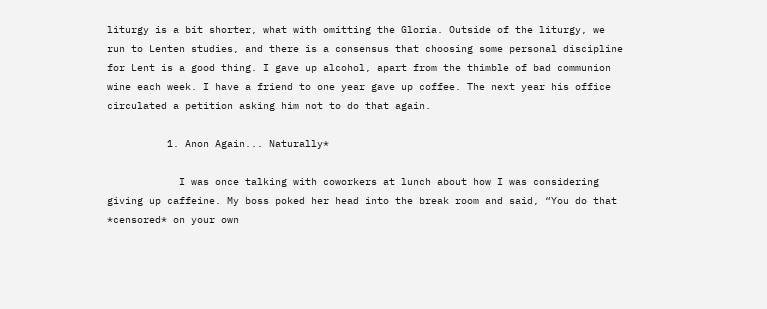liturgy is a bit shorter, what with omitting the Gloria. Outside of the liturgy, we run to Lenten studies, and there is a consensus that choosing some personal discipline for Lent is a good thing. I gave up alcohol, apart from the thimble of bad communion wine each week. I have a friend to one year gave up coffee. The next year his office circulated a petition asking him not to do that again.

          1. Anon Again... Naturally*

            I was once talking with coworkers at lunch about how I was considering giving up caffeine. My boss poked her head into the break room and said, “You do that *censored* on your own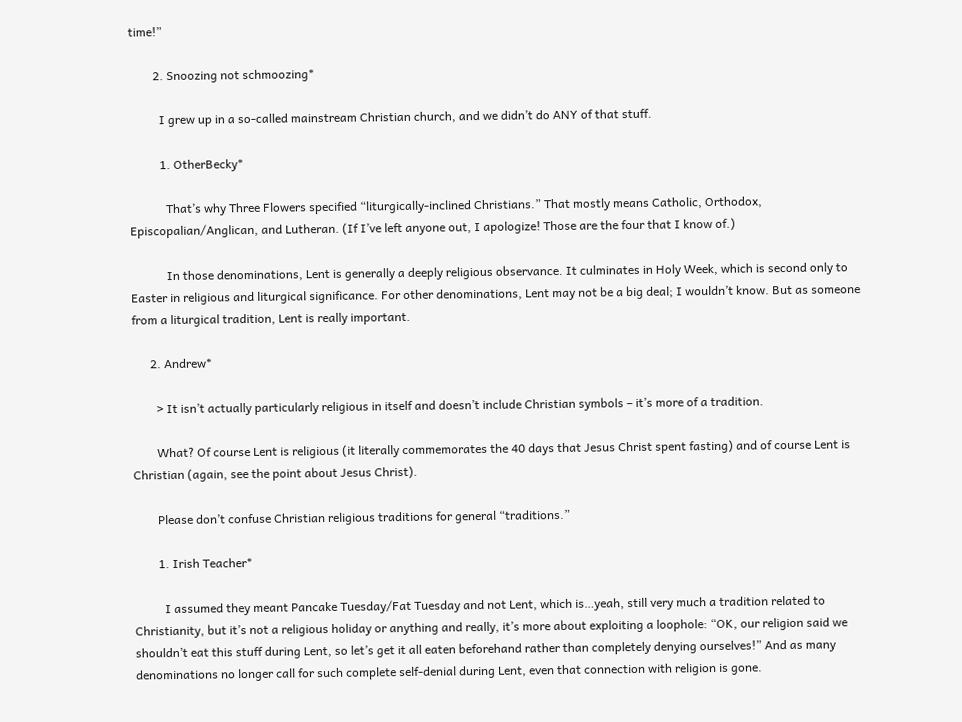time!”

        2. Snoozing not schmoozing*

          I grew up in a so-called mainstream Christian church, and we didn’t do ANY of that stuff.

          1. OtherBecky*

            That’s why Three Flowers specified “liturgically-inclined Christians.” That mostly means Catholic, Orthodox, Episcopalian/Anglican, and Lutheran. (If I’ve left anyone out, I apologize! Those are the four that I know of.)

            In those denominations, Lent is generally a deeply religious observance. It culminates in Holy Week, which is second only to Easter in religious and liturgical significance. For other denominations, Lent may not be a big deal; I wouldn’t know. But as someone from a liturgical tradition, Lent is really important.

      2. Andrew*

        > It isn’t actually particularly religious in itself and doesn’t include Christian symbols – it’s more of a tradition.

        What? Of course Lent is religious (it literally commemorates the 40 days that Jesus Christ spent fasting) and of course Lent is Christian (again, see the point about Jesus Christ).

        Please don’t confuse Christian religious traditions for general “traditions.”

        1. Irish Teacher*

          I assumed they meant Pancake Tuesday/Fat Tuesday and not Lent, which is…yeah, still very much a tradition related to Christianity, but it’s not a religious holiday or anything and really, it’s more about exploiting a loophole: “OK, our religion said we shouldn’t eat this stuff during Lent, so let’s get it all eaten beforehand rather than completely denying ourselves!” And as many denominations no longer call for such complete self-denial during Lent, even that connection with religion is gone.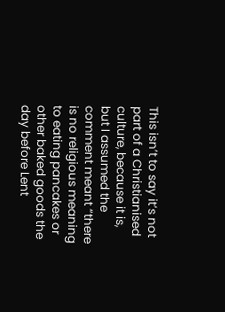This isn’t to say it’s not part of a Christianised culture, because it is, but I assumed the comment meant “there is no religious meaning to eating pancakes or other baked goods the day before Lent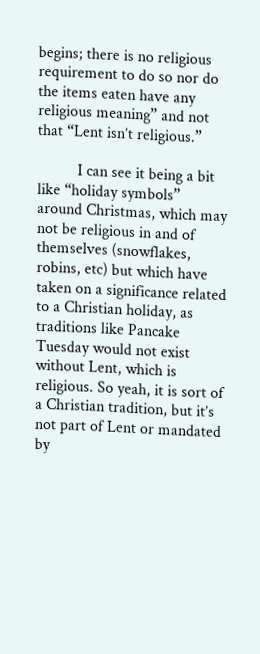begins; there is no religious requirement to do so nor do the items eaten have any religious meaning” and not that “Lent isn’t religious.”

          I can see it being a bit like “holiday symbols” around Christmas, which may not be religious in and of themselves (snowflakes, robins, etc) but which have taken on a significance related to a Christian holiday, as traditions like Pancake Tuesday would not exist without Lent, which is religious. So yeah, it is sort of a Christian tradition, but it’s not part of Lent or mandated by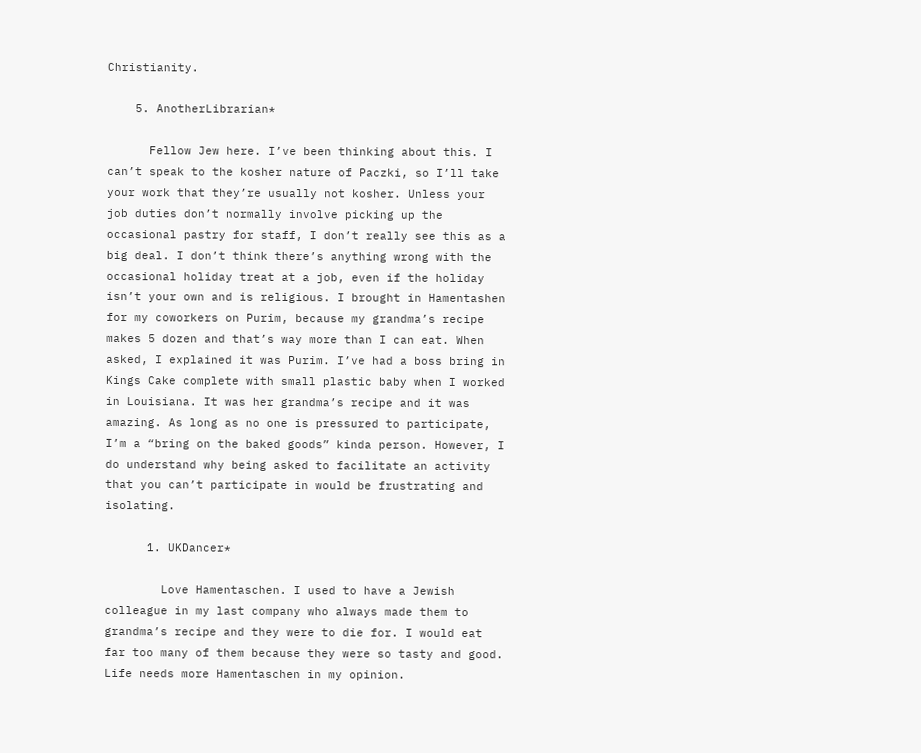Christianity.

    5. AnotherLibrarian*

      Fellow Jew here. I’ve been thinking about this. I can’t speak to the kosher nature of Paczki, so I’ll take your work that they’re usually not kosher. Unless your job duties don’t normally involve picking up the occasional pastry for staff, I don’t really see this as a big deal. I don’t think there’s anything wrong with the occasional holiday treat at a job, even if the holiday isn’t your own and is religious. I brought in Hamentashen for my coworkers on Purim, because my grandma’s recipe makes 5 dozen and that’s way more than I can eat. When asked, I explained it was Purim. I’ve had a boss bring in Kings Cake complete with small plastic baby when I worked in Louisiana. It was her grandma’s recipe and it was amazing. As long as no one is pressured to participate, I’m a “bring on the baked goods” kinda person. However, I do understand why being asked to facilitate an activity that you can’t participate in would be frustrating and isolating.

      1. UKDancer*

        Love Hamentaschen. I used to have a Jewish colleague in my last company who always made them to grandma’s recipe and they were to die for. I would eat far too many of them because they were so tasty and good. Life needs more Hamentaschen in my opinion.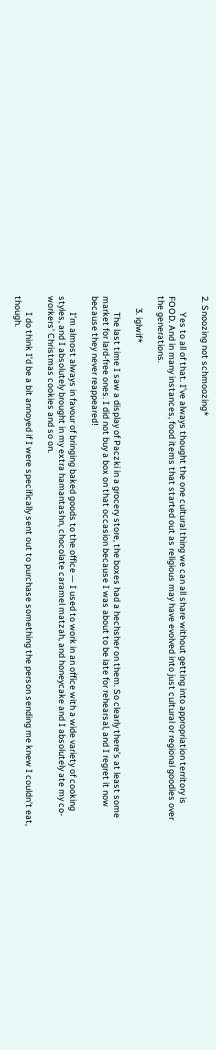2. Snoozing not schmoozing*

        Yes to all of that. I’ve always thought the one cultural thing we can all share without getting into appropriation territory is FOOD. And in many instances, food items that started out as religious may have evolved into just cultural or regional goodies over the generations.

      3. iglwif*

        The last time I saw a display of Paczki in a grocery store, the boxes had a hechsher on them. So clearly there’s at least some market for lard-free ones. I did not buy a box on that occasion because I was about to be late for rehearsal, and I regret it now because they never reappeared!

        I’m almost always in favour of bringing baked goods to the office — I used to work in an office with a wide variety of cooking styles, and I absolutely brought in my extra hamantashn, chocolate caramel matzah, and honeycake and I absolutely ate my co-workers’ Christmas cookies and so on.

        I do think I’d be a bit annoyed if I were specifically sent out to purchase something the person sending me knew I couldn’t eat, though.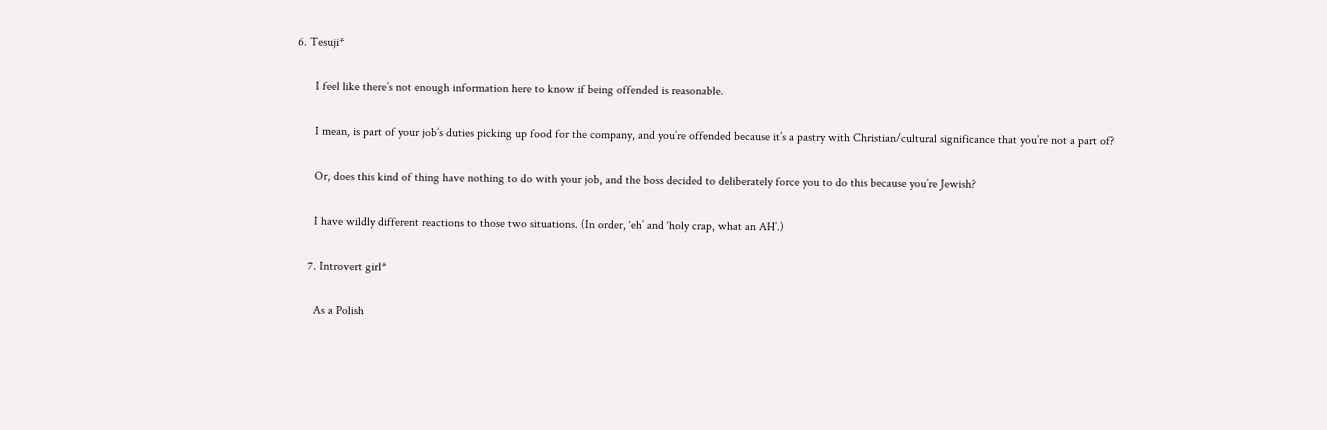6. Tesuji*

      I feel like there’s not enough information here to know if being offended is reasonable.

      I mean, is part of your job’s duties picking up food for the company, and you’re offended because it’s a pastry with Christian/cultural significance that you’re not a part of?

      Or, does this kind of thing have nothing to do with your job, and the boss decided to deliberately force you to do this because you’re Jewish?

      I have wildly different reactions to those two situations. (In order, ‘eh’ and ‘holy crap, what an AH’.)

    7. Introvert girl*

      As a Polish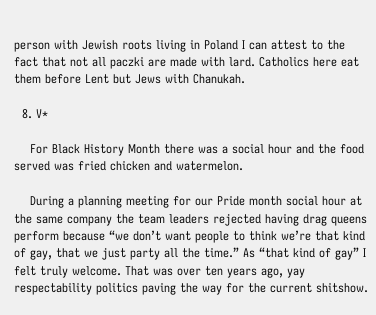person with Jewish roots living in Poland I can attest to the fact that not all paczki are made with lard. Catholics here eat them before Lent but Jews with Chanukah.

  8. V*

    For Black History Month there was a social hour and the food served was fried chicken and watermelon.

    During a planning meeting for our Pride month social hour at the same company the team leaders rejected having drag queens perform because “we don’t want people to think we’re that kind of gay, that we just party all the time.” As “that kind of gay” I felt truly welcome. That was over ten years ago, yay respectability politics paving the way for the current shitshow.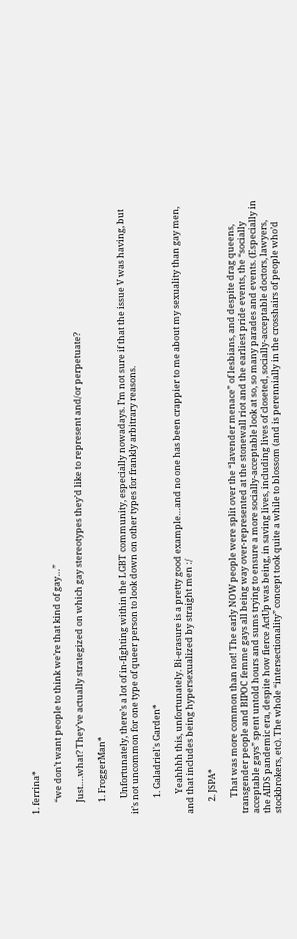1. ferrina*

      “we don’t want people to think we’re that kind of gay…”

      Just….what? They’ve actually strategized on which gay stereotypes they’d like to represent and/or perpetuate?

      1. FroggerMan*

        Unfortunately, there’s a lot of in-fighting within the LGBT community, especially nowadays. I’m not sure if that the issue V was having, but it’s not uncommon for one type of queer person to look down on other types for frankly arbitrary reasons.

        1. Galadriel's Garden*

          Yeahhhh this, unfortunately. Bi-erasure is a pretty good example…and no one has been crappier to me about my sexuality than gay men, and that includes being hypersexualized by straight men :/

      2. JSPA*

        That was more common than not! The early NOW people were split over the “lavender menace” of lesbians, and despite drag queens, transgender people and BIPOC femme gays all being way over-represented at the stonewall riot and the earliest pride events, the “socially acceptable gays” spent untold hours and sums trying to ensure a more socially-acceptable look at so, so many parades and events. (Especially in the AIDS pandemic era, despite how fierce ActUp was being, in saving lives, including lives of closeted, socially-acceptable doctors, lawyers, stockbrokers, etc). The whole “intersectionality” concept took quite a while to blossom (and is perennially in the crosshairs of people who’d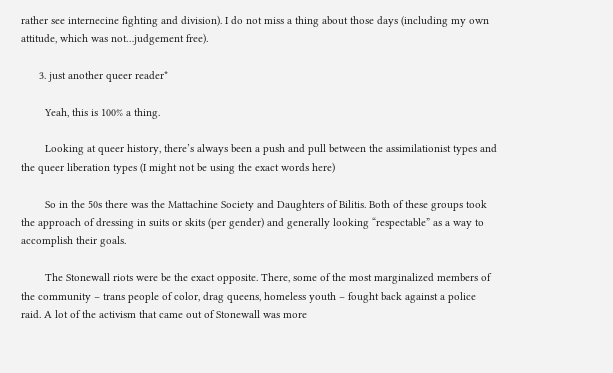rather see internecine fighting and division). I do not miss a thing about those days (including my own attitude, which was not…judgement free).

      3. just another queer reader*

        Yeah, this is 100% a thing.

        Looking at queer history, there’s always been a push and pull between the assimilationist types and the queer liberation types (I might not be using the exact words here)

        So in the 50s there was the Mattachine Society and Daughters of Bilitis. Both of these groups took the approach of dressing in suits or skits (per gender) and generally looking “respectable” as a way to accomplish their goals.

        The Stonewall riots were be the exact opposite. There, some of the most marginalized members of the community – trans people of color, drag queens, homeless youth – fought back against a police raid. A lot of the activism that came out of Stonewall was more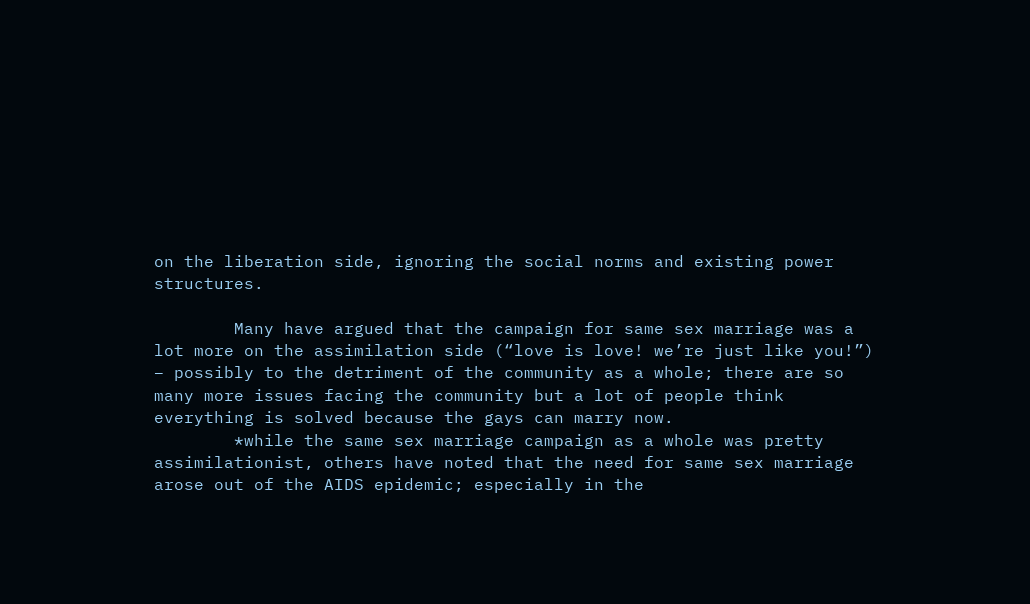on the liberation side, ignoring the social norms and existing power structures.

        Many have argued that the campaign for same sex marriage was a lot more on the assimilation side (“love is love! we’re just like you!”) – possibly to the detriment of the community as a whole; there are so many more issues facing the community but a lot of people think everything is solved because the gays can marry now.
        *while the same sex marriage campaign as a whole was pretty assimilationist, others have noted that the need for same sex marriage arose out of the AIDS epidemic; especially in the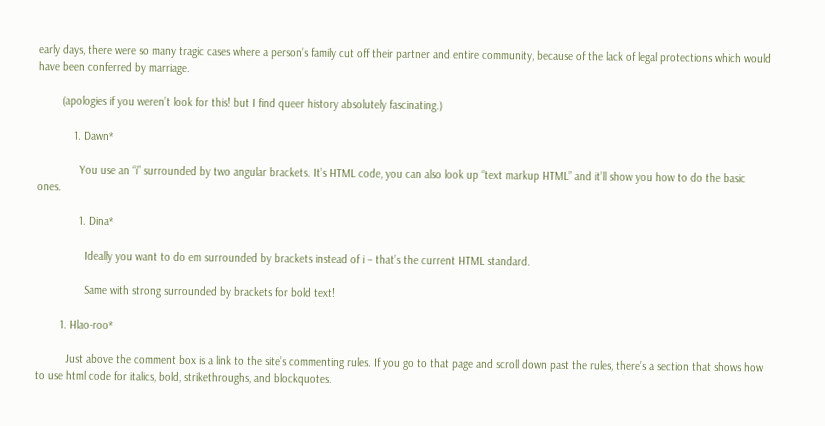early days, there were so many tragic cases where a person’s family cut off their partner and entire community, because of the lack of legal protections which would have been conferred by marriage.

        (apologies if you weren’t look for this! but I find queer history absolutely fascinating.)

            1. Dawn*

              You use an “i” surrounded by two angular brackets. It’s HTML code, you can also look up “text markup HTML” and it’ll show you how to do the basic ones.

              1. Dina*

                Ideally you want to do em surrounded by brackets instead of i – that’s the current HTML standard.

                Same with strong surrounded by brackets for bold text!

        1. Hlao-roo*

          Just above the comment box is a link to the site’s commenting rules. If you go to that page and scroll down past the rules, there’s a section that shows how to use html code for italics, bold, strikethroughs, and blockquotes.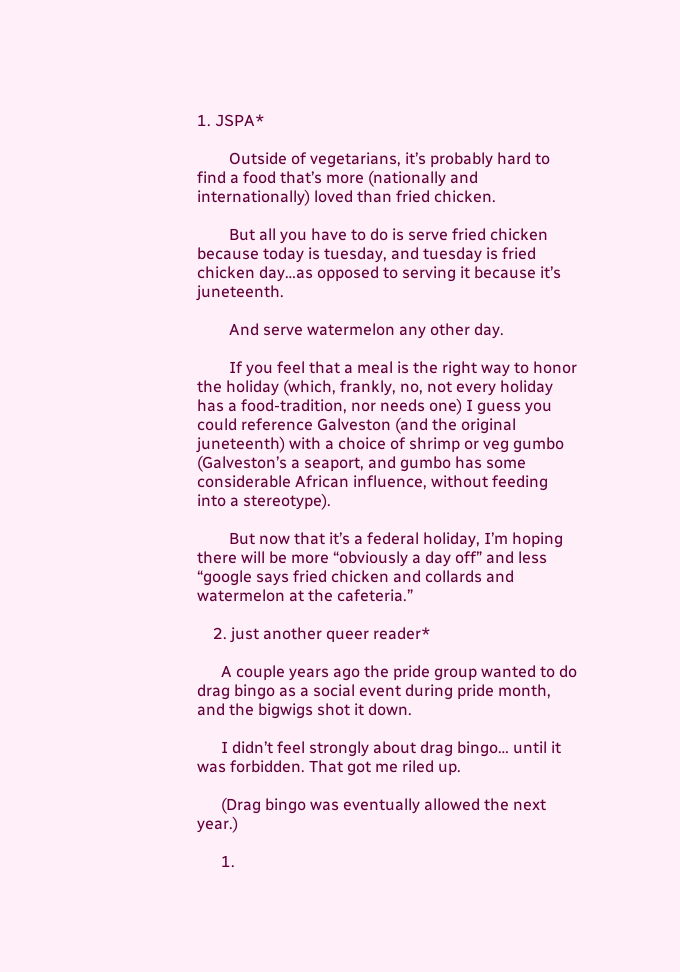1. JSPA*

        Outside of vegetarians, it’s probably hard to find a food that’s more (nationally and internationally) loved than fried chicken.

        But all you have to do is serve fried chicken because today is tuesday, and tuesday is fried chicken day…as opposed to serving it because it’s juneteenth.

        And serve watermelon any other day.

        If you feel that a meal is the right way to honor the holiday (which, frankly, no, not every holiday has a food-tradition, nor needs one) I guess you could reference Galveston (and the original juneteenth) with a choice of shrimp or veg gumbo (Galveston’s a seaport, and gumbo has some considerable African influence, without feeding into a stereotype).

        But now that it’s a federal holiday, I’m hoping there will be more “obviously a day off” and less “google says fried chicken and collards and watermelon at the cafeteria.”

    2. just another queer reader*

      A couple years ago the pride group wanted to do drag bingo as a social event during pride month, and the bigwigs shot it down.

      I didn’t feel strongly about drag bingo… until it was forbidden. That got me riled up.

      (Drag bingo was eventually allowed the next year.)

      1.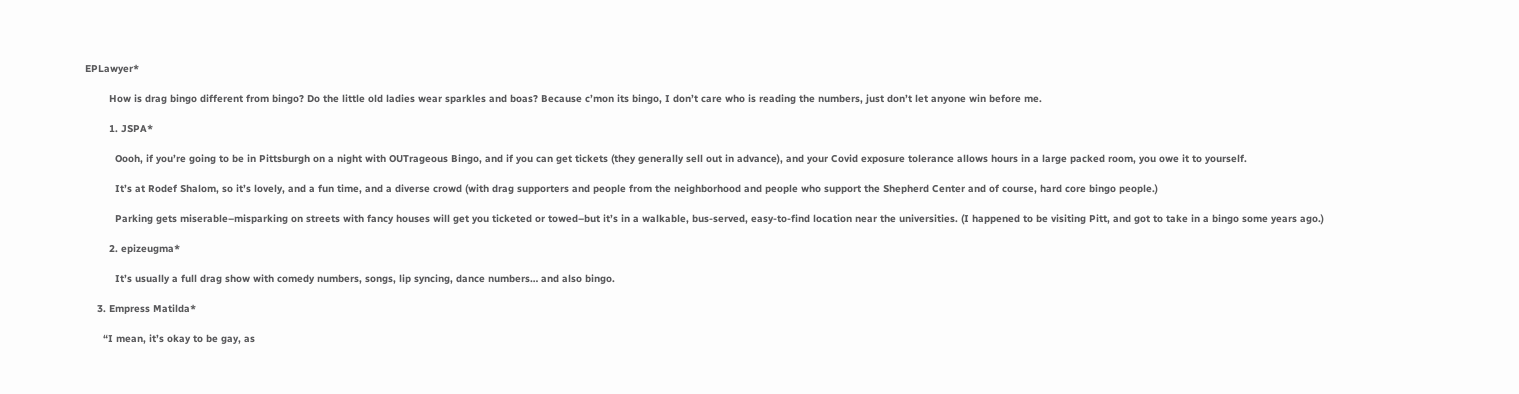EPLawyer*

        How is drag bingo different from bingo? Do the little old ladies wear sparkles and boas? Because c’mon its bingo, I don’t care who is reading the numbers, just don’t let anyone win before me.

        1. JSPA*

          Oooh, if you’re going to be in Pittsburgh on a night with OUTrageous Bingo, and if you can get tickets (they generally sell out in advance), and your Covid exposure tolerance allows hours in a large packed room, you owe it to yourself.

          It’s at Rodef Shalom, so it’s lovely, and a fun time, and a diverse crowd (with drag supporters and people from the neighborhood and people who support the Shepherd Center and of course, hard core bingo people.)

          Parking gets miserable–misparking on streets with fancy houses will get you ticketed or towed–but it’s in a walkable, bus-served, easy-to-find location near the universities. (I happened to be visiting Pitt, and got to take in a bingo some years ago.)

        2. epizeugma*

          It’s usually a full drag show with comedy numbers, songs, lip syncing, dance numbers… and also bingo.

    3. Empress Matilda*

      “I mean, it’s okay to be gay, as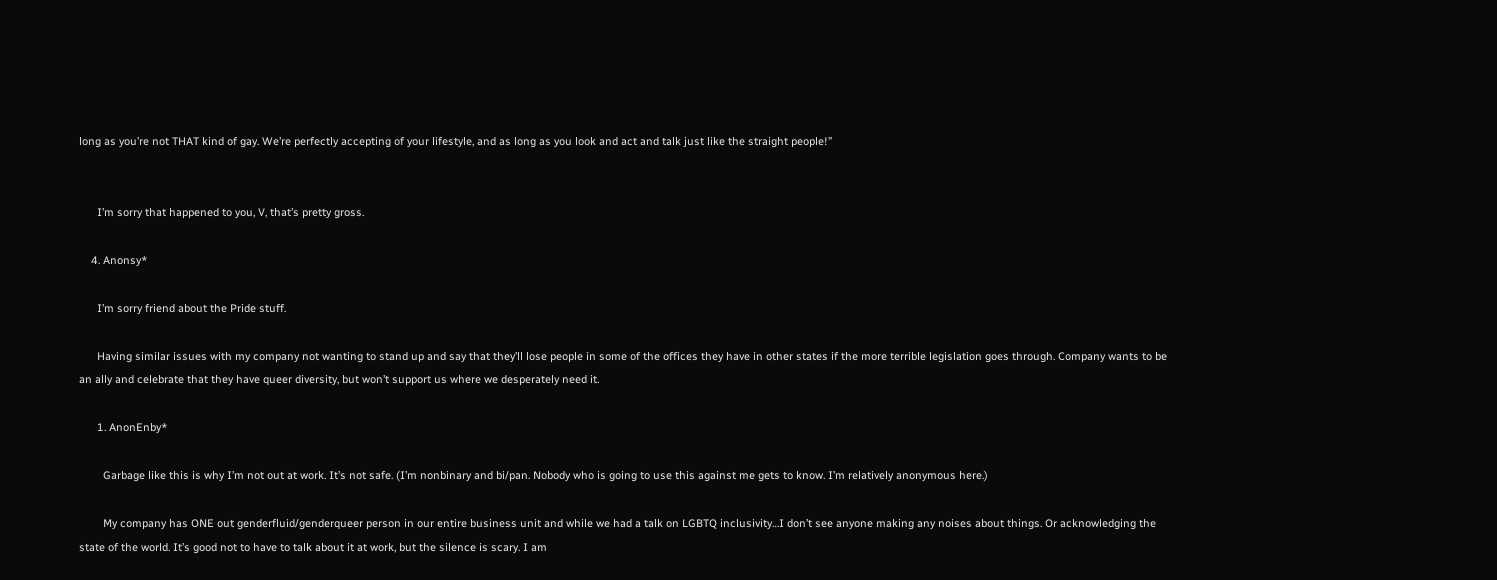long as you’re not THAT kind of gay. We’re perfectly accepting of your lifestyle, and as long as you look and act and talk just like the straight people!”


      I’m sorry that happened to you, V, that’s pretty gross.

    4. Anonsy*

      I’m sorry friend about the Pride stuff.

      Having similar issues with my company not wanting to stand up and say that they’ll lose people in some of the offices they have in other states if the more terrible legislation goes through. Company wants to be an ally and celebrate that they have queer diversity, but won’t support us where we desperately need it.

      1. AnonEnby*

        Garbage like this is why I’m not out at work. It’s not safe. (I’m nonbinary and bi/pan. Nobody who is going to use this against me gets to know. I’m relatively anonymous here.)

        My company has ONE out genderfluid/genderqueer person in our entire business unit and while we had a talk on LGBTQ inclusivity…I don’t see anyone making any noises about things. Or acknowledging the state of the world. It’s good not to have to talk about it at work, but the silence is scary. I am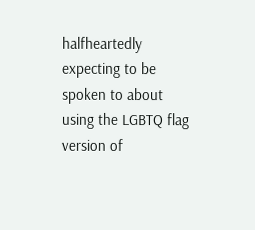halfheartedly expecting to be spoken to about using the LGBTQ flag version of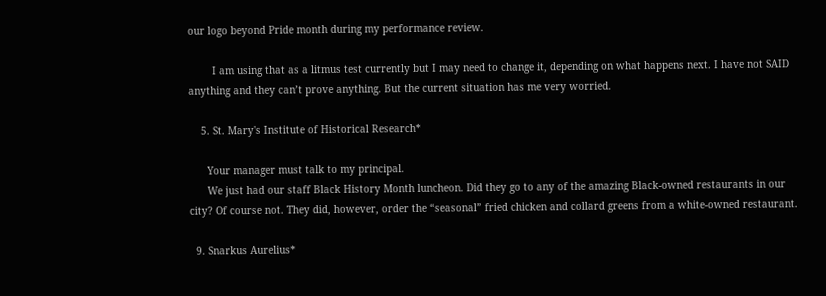our logo beyond Pride month during my performance review.

        I am using that as a litmus test currently but I may need to change it, depending on what happens next. I have not SAID anything and they can’t prove anything. But the current situation has me very worried.

    5. St. Mary's Institute of Historical Research*

      Your manager must talk to my principal.
      We just had our staff Black History Month luncheon. Did they go to any of the amazing Black-owned restaurants in our city? Of course not. They did, however, order the “seasonal” fried chicken and collard greens from a white-owned restaurant.

  9. Snarkus Aurelius*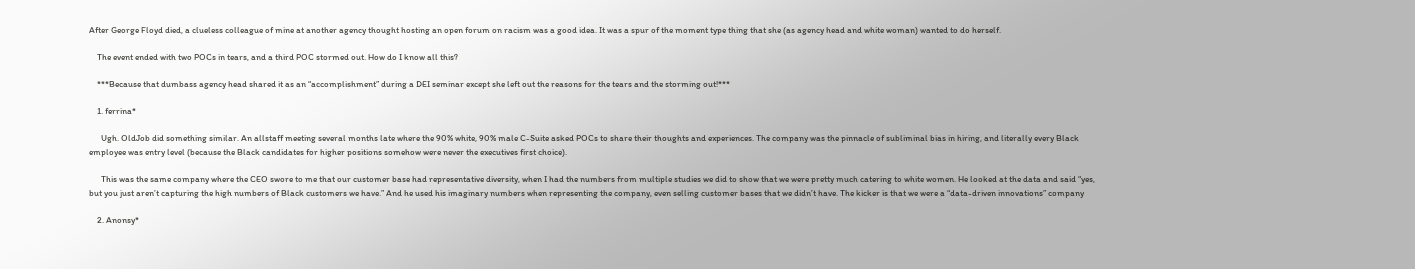After George Floyd died, a clueless colleague of mine at another agency thought hosting an open forum on racism was a good idea. It was a spur of the moment type thing that she (as agency head and white woman) wanted to do herself.

    The event ended with two POCs in tears, and a third POC stormed out. How do I know all this?

    ***Because that dumbass agency head shared it as an “accomplishment” during a DEI seminar except she left out the reasons for the tears and the storming out!***

    1. ferrina*

      Ugh. OldJob did something similar. An allstaff meeting several months late where the 90% white, 90% male C-Suite asked POCs to share their thoughts and experiences. The company was the pinnacle of subliminal bias in hiring, and literally every Black employee was entry level (because the Black candidates for higher positions somehow were never the executives first choice).

      This was the same company where the CEO swore to me that our customer base had representative diversity, when I had the numbers from multiple studies we did to show that we were pretty much catering to white women. He looked at the data and said “yes, but you just aren’t capturing the high numbers of Black customers we have.” And he used his imaginary numbers when representing the company, even selling customer bases that we didn’t have. The kicker is that we were a “data-driven innovations” company

    2. Anonsy*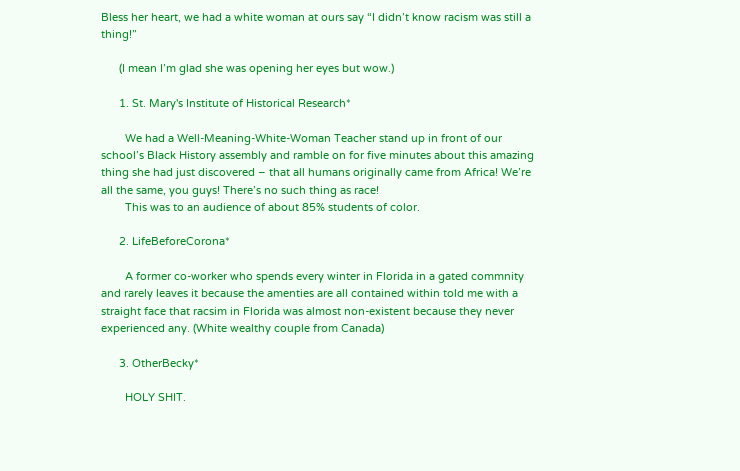Bless her heart, we had a white woman at ours say “I didn’t know racism was still a thing!”

      (I mean I’m glad she was opening her eyes but wow.)

      1. St. Mary's Institute of Historical Research*

        We had a Well-Meaning-White-Woman Teacher stand up in front of our school’s Black History assembly and ramble on for five minutes about this amazing thing she had just discovered – that all humans originally came from Africa! We’re all the same, you guys! There’s no such thing as race!
        This was to an audience of about 85% students of color.

      2. LifeBeforeCorona*

        A former co-worker who spends every winter in Florida in a gated commnity and rarely leaves it because the amenties are all contained within told me with a straight face that racsim in Florida was almost non-existent because they never experienced any. (White wealthy couple from Canada)

      3. OtherBecky*

        HOLY SHIT.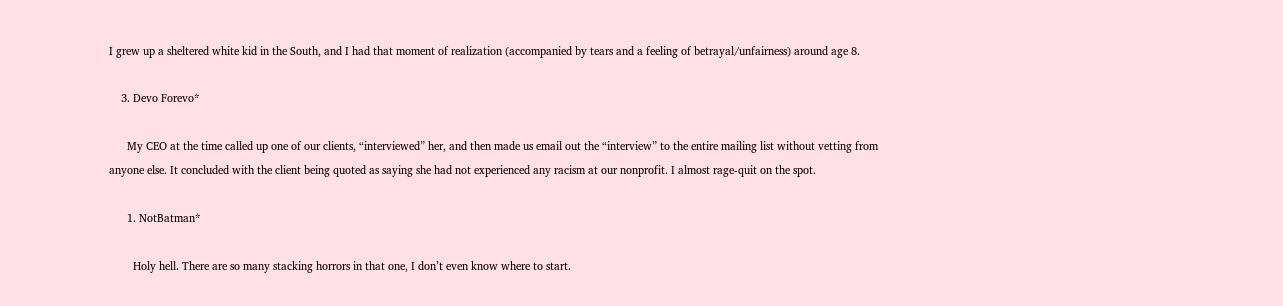I grew up a sheltered white kid in the South, and I had that moment of realization (accompanied by tears and a feeling of betrayal/unfairness) around age 8.

    3. Devo Forevo*

      My CEO at the time called up one of our clients, “interviewed” her, and then made us email out the “interview” to the entire mailing list without vetting from anyone else. It concluded with the client being quoted as saying she had not experienced any racism at our nonprofit. I almost rage-quit on the spot.

      1. NotBatman*

        Holy hell. There are so many stacking horrors in that one, I don’t even know where to start.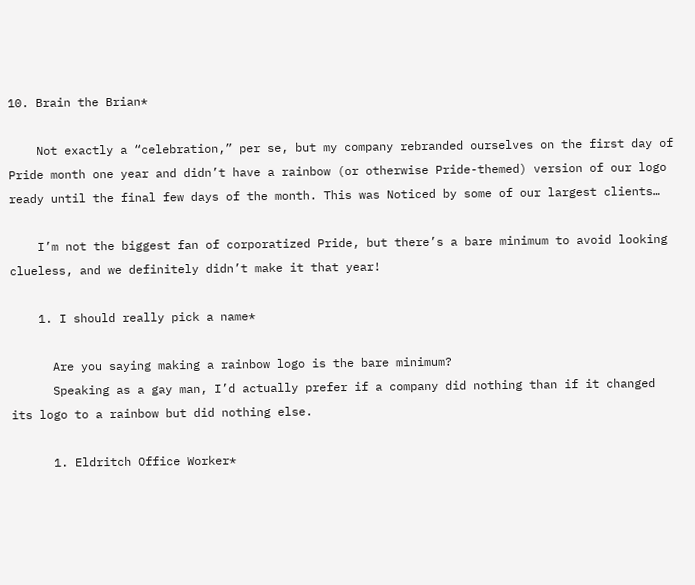10. Brain the Brian*

    Not exactly a “celebration,” per se, but my company rebranded ourselves on the first day of Pride month one year and didn’t have a rainbow (or otherwise Pride-themed) version of our logo ready until the final few days of the month. This was Noticed by some of our largest clients…

    I’m not the biggest fan of corporatized Pride, but there’s a bare minimum to avoid looking clueless, and we definitely didn’t make it that year!

    1. I should really pick a name*

      Are you saying making a rainbow logo is the bare minimum?
      Speaking as a gay man, I’d actually prefer if a company did nothing than if it changed its logo to a rainbow but did nothing else.

      1. Eldritch Office Worker*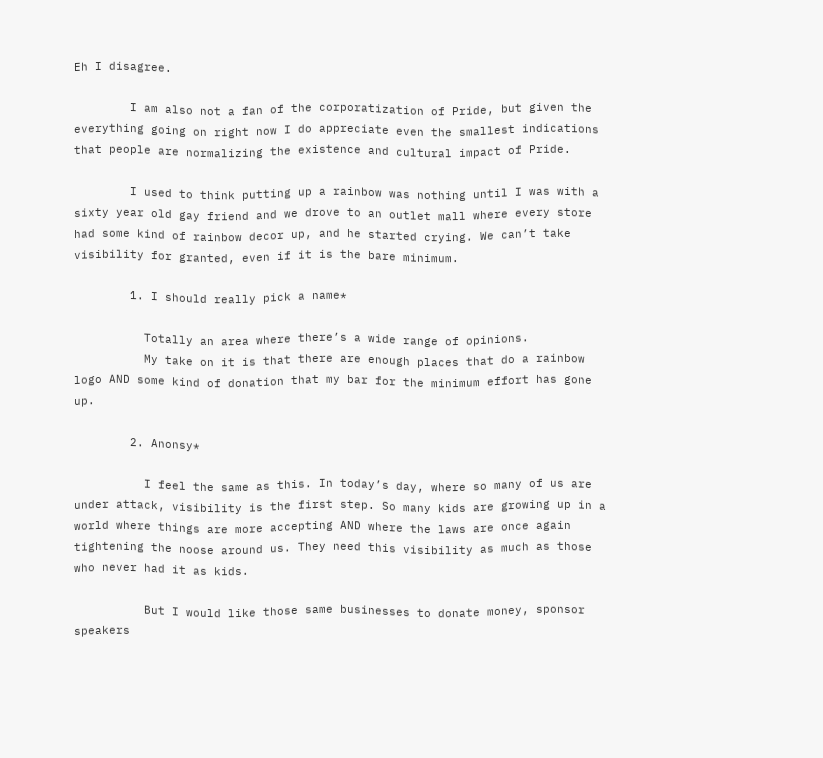Eh I disagree.

        I am also not a fan of the corporatization of Pride, but given the everything going on right now I do appreciate even the smallest indications that people are normalizing the existence and cultural impact of Pride.

        I used to think putting up a rainbow was nothing until I was with a sixty year old gay friend and we drove to an outlet mall where every store had some kind of rainbow decor up, and he started crying. We can’t take visibility for granted, even if it is the bare minimum.

        1. I should really pick a name*

          Totally an area where there’s a wide range of opinions.
          My take on it is that there are enough places that do a rainbow logo AND some kind of donation that my bar for the minimum effort has gone up.

        2. Anonsy*

          I feel the same as this. In today’s day, where so many of us are under attack, visibility is the first step. So many kids are growing up in a world where things are more accepting AND where the laws are once again tightening the noose around us. They need this visibility as much as those who never had it as kids.

          But I would like those same businesses to donate money, sponsor speakers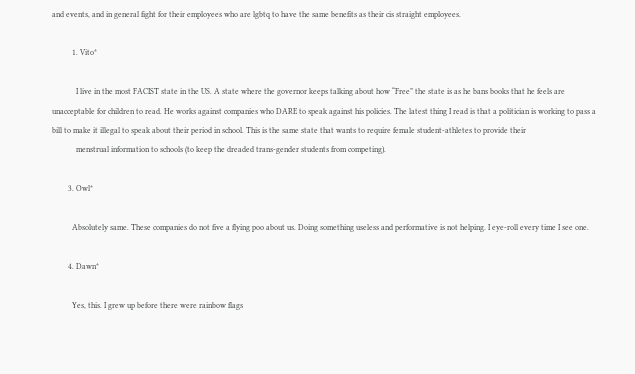and events, and in general fight for their employees who are lgbtq to have the same benefits as their cis straight employees.

          1. Vito*

            I live in the most FACIST state in the US. A state where the governor keeps talking about how “Free” the state is as he bans books that he feels are unacceptable for children to read. He works against companies who DARE to speak against his policies. The latest thing I read is that a politician is working to pass a bill to make it illegal to speak about their period in school. This is the same state that wants to require female student-athletes to provide their
            menstrual information to schools (to keep the dreaded trans-gender students from competing).

        3. Owl*

          Absolutely same. These companies do not five a flying poo about us. Doing something useless and performative is not helping. I eye-roll every time I see one.

        4. Dawn*

          Yes, this. I grew up before there were rainbow flags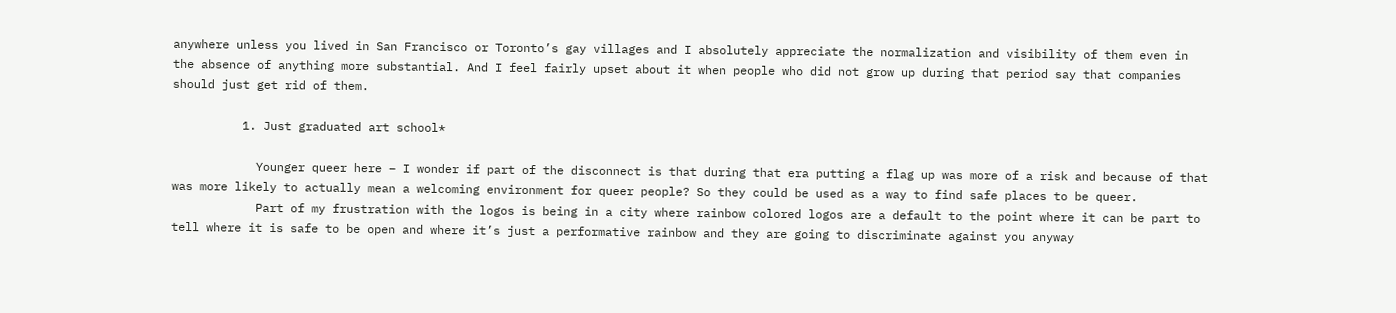anywhere unless you lived in San Francisco or Toronto’s gay villages and I absolutely appreciate the normalization and visibility of them even in the absence of anything more substantial. And I feel fairly upset about it when people who did not grow up during that period say that companies should just get rid of them.

          1. Just graduated art school*

            Younger queer here – I wonder if part of the disconnect is that during that era putting a flag up was more of a risk and because of that was more likely to actually mean a welcoming environment for queer people? So they could be used as a way to find safe places to be queer.
            Part of my frustration with the logos is being in a city where rainbow colored logos are a default to the point where it can be part to tell where it is safe to be open and where it’s just a performative rainbow and they are going to discriminate against you anyway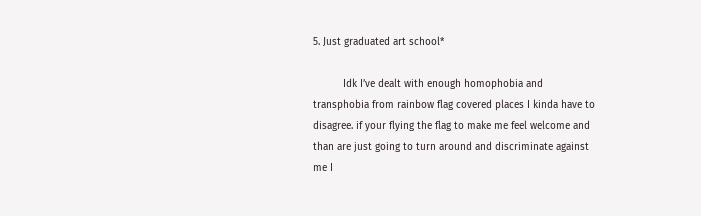5. Just graduated art school*

          Idk I’ve dealt with enough homophobia and transphobia from rainbow flag covered places I kinda have to disagree. if your flying the flag to make me feel welcome and than are just going to turn around and discriminate against me I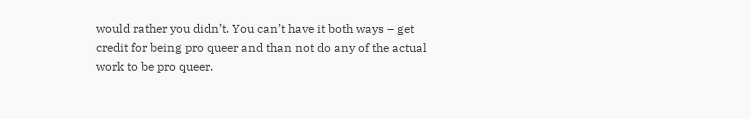would rather you didn’t. You can’t have it both ways – get credit for being pro queer and than not do any of the actual work to be pro queer.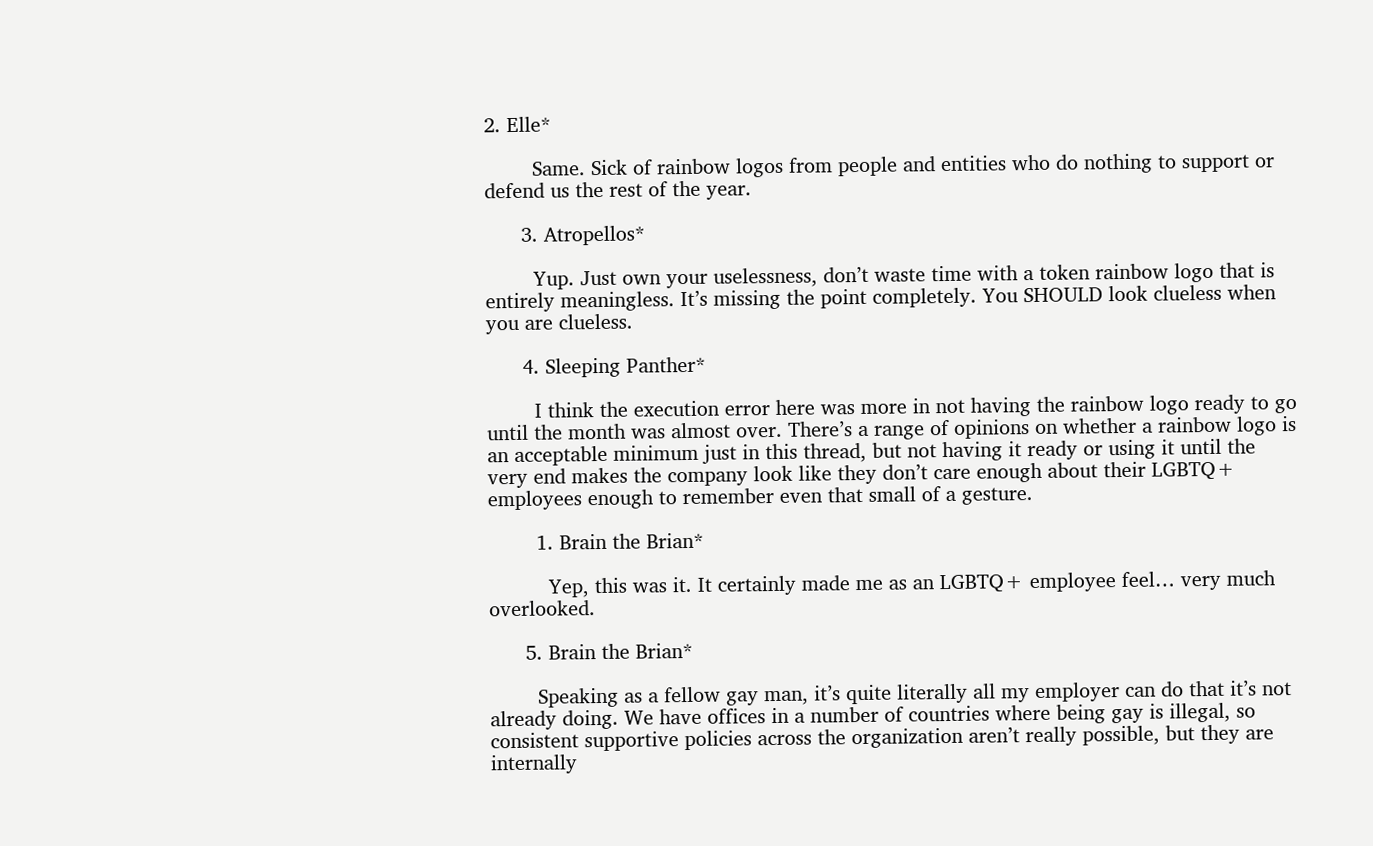2. Elle*

        Same. Sick of rainbow logos from people and entities who do nothing to support or defend us the rest of the year.

      3. Atropellos*

        Yup. Just own your uselessness, don’t waste time with a token rainbow logo that is entirely meaningless. It’s missing the point completely. You SHOULD look clueless when you are clueless.

      4. Sleeping Panther*

        I think the execution error here was more in not having the rainbow logo ready to go until the month was almost over. There’s a range of opinions on whether a rainbow logo is an acceptable minimum just in this thread, but not having it ready or using it until the very end makes the company look like they don’t care enough about their LGBTQ+ employees enough to remember even that small of a gesture.

        1. Brain the Brian*

          Yep, this was it. It certainly made me as an LGBTQ+ employee feel… very much overlooked.

      5. Brain the Brian*

        Speaking as a fellow gay man, it’s quite literally all my employer can do that it’s not already doing. We have offices in a number of countries where being gay is illegal, so consistent supportive policies across the organization aren’t really possible, but they are internally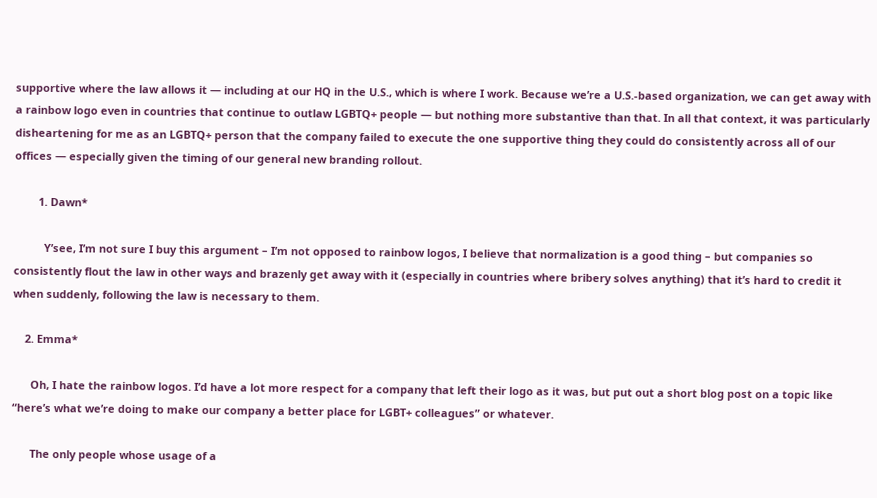supportive where the law allows it — including at our HQ in the U.S., which is where I work. Because we’re a U.S.-based organization, we can get away with a rainbow logo even in countries that continue to outlaw LGBTQ+ people — but nothing more substantive than that. In all that context, it was particularly disheartening for me as an LGBTQ+ person that the company failed to execute the one supportive thing they could do consistently across all of our offices — especially given the timing of our general new branding rollout.

        1. Dawn*

          Y’see, I’m not sure I buy this argument – I’m not opposed to rainbow logos, I believe that normalization is a good thing – but companies so consistently flout the law in other ways and brazenly get away with it (especially in countries where bribery solves anything) that it’s hard to credit it when suddenly, following the law is necessary to them.

    2. Emma*

      Oh, I hate the rainbow logos. I’d have a lot more respect for a company that left their logo as it was, but put out a short blog post on a topic like “here’s what we’re doing to make our company a better place for LGBT+ colleagues” or whatever.

      The only people whose usage of a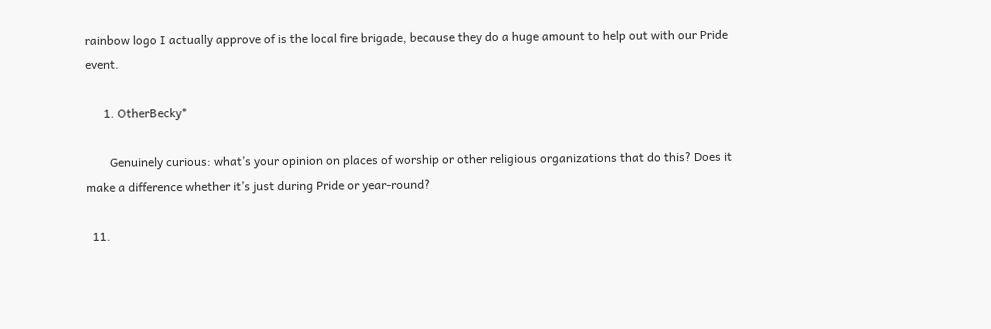rainbow logo I actually approve of is the local fire brigade, because they do a huge amount to help out with our Pride event.

      1. OtherBecky*

        Genuinely curious: what’s your opinion on places of worship or other religious organizations that do this? Does it make a difference whether it’s just during Pride or year-round?

  11.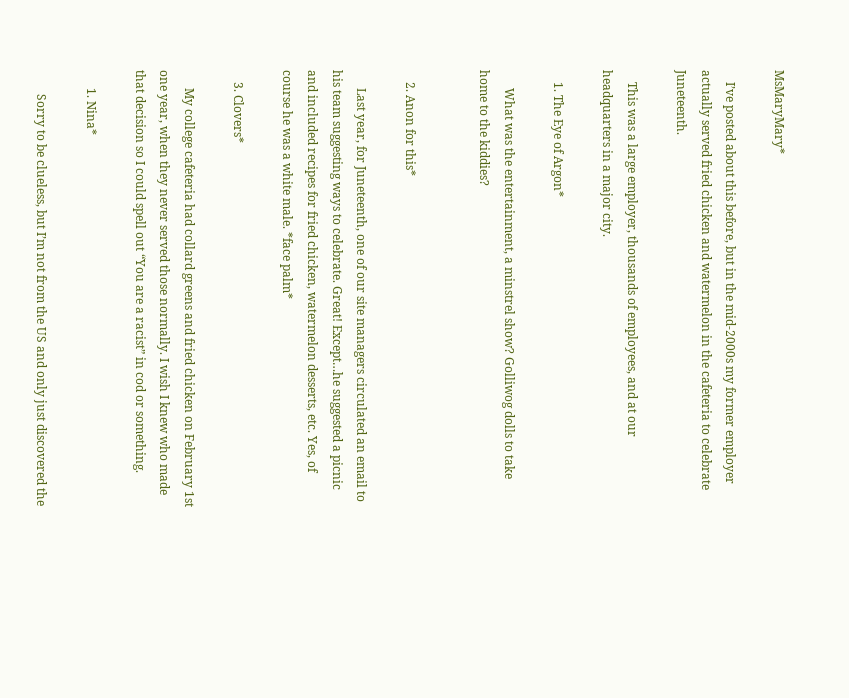MsMaryMary*

    I’ve posted about this before, but in the mid-2000s my former employer actually served fried chicken and watermelon in the cafeteria to celebrate Juneteenth.

    This was a large employer, thousands of employees, and at our headquarters in a major city.

    1. The Eye of Argon*

      What was the entertainment, a minstrel show? Golliwog dolls to take home to the kiddies?


    2. Anon for this*

      Last year, for Juneteenth, one of our site managers circulated an email to his team suggesting ways to celebrate. Great! Except…he suggested a picnic and included recipes for fried chicken, watermelon desserts, etc. Yes, of course he was a white male. *face palm*

    3. Clovers*

      My college cafeteria had collard greens and fried chicken on February 1st one year, when they never served those normally. I wish I knew who made that decision so I could spell out “You are a racist” in cod or something.

      1. Nina*

        Sorry to be clueless, but I’m not from the US and only just discovered the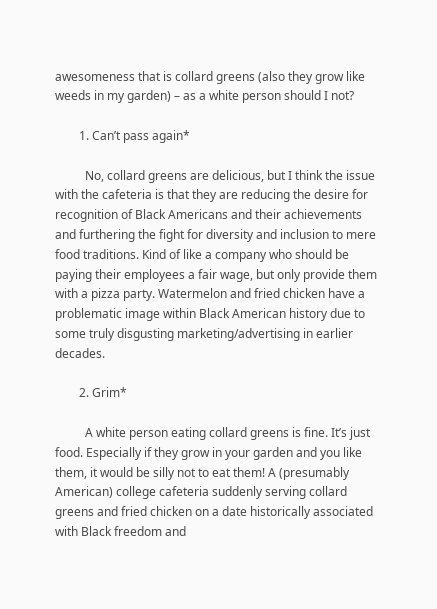awesomeness that is collard greens (also they grow like weeds in my garden) – as a white person should I not?

        1. Can’t pass again*

          No, collard greens are delicious, but I think the issue with the cafeteria is that they are reducing the desire for recognition of Black Americans and their achievements and furthering the fight for diversity and inclusion to mere food traditions. Kind of like a company who should be paying their employees a fair wage, but only provide them with a pizza party. Watermelon and fried chicken have a problematic image within Black American history due to some truly disgusting marketing/advertising in earlier decades.

        2. Grim*

          A white person eating collard greens is fine. It’s just food. Especially if they grow in your garden and you like them, it would be silly not to eat them! A (presumably American) college cafeteria suddenly serving collard greens and fried chicken on a date historically associated with Black freedom and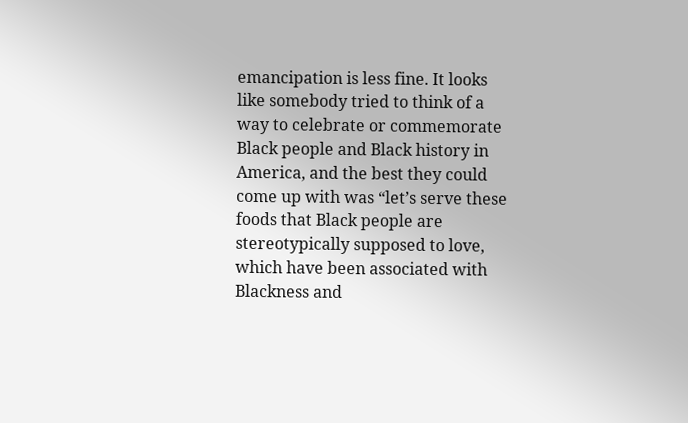emancipation is less fine. It looks like somebody tried to think of a way to celebrate or commemorate Black people and Black history in America, and the best they could come up with was “let’s serve these foods that Black people are stereotypically supposed to love, which have been associated with Blackness and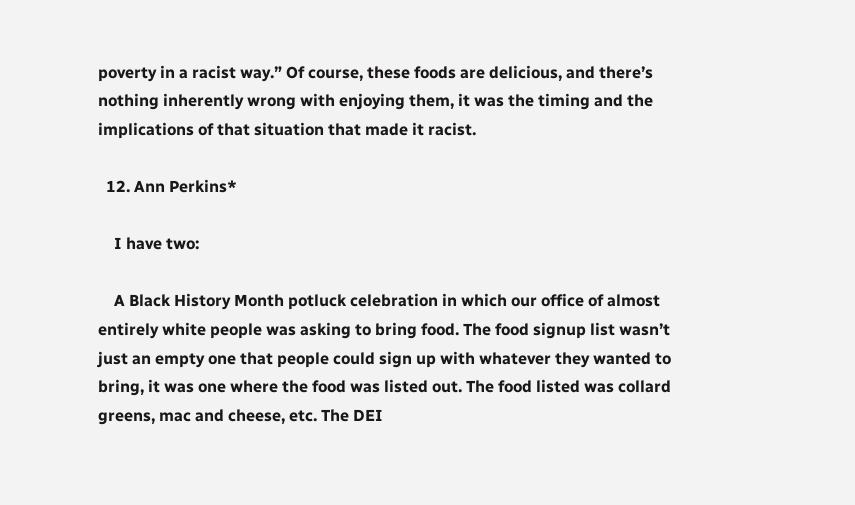poverty in a racist way.” Of course, these foods are delicious, and there’s nothing inherently wrong with enjoying them, it was the timing and the implications of that situation that made it racist.

  12. Ann Perkins*

    I have two:

    A Black History Month potluck celebration in which our office of almost entirely white people was asking to bring food. The food signup list wasn’t just an empty one that people could sign up with whatever they wanted to bring, it was one where the food was listed out. The food listed was collard greens, mac and cheese, etc. The DEI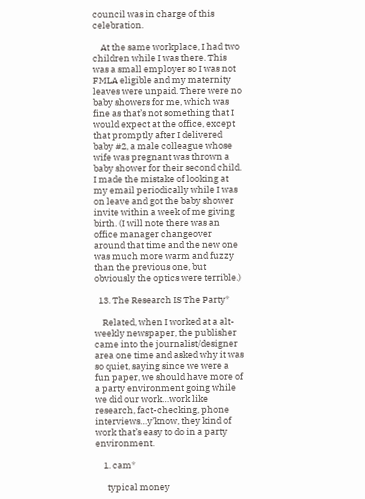council was in charge of this celebration.

    At the same workplace, I had two children while I was there. This was a small employer so I was not FMLA eligible and my maternity leaves were unpaid. There were no baby showers for me, which was fine as that’s not something that I would expect at the office, except that promptly after I delivered baby #2, a male colleague whose wife was pregnant was thrown a baby shower for their second child. I made the mistake of looking at my email periodically while I was on leave and got the baby shower invite within a week of me giving birth. (I will note there was an office manager changeover around that time and the new one was much more warm and fuzzy than the previous one, but obviously the optics were terrible.)

  13. The Research IS The Party*

    Related, when I worked at a alt-weekly newspaper, the publisher came into the journalist/designer area one time and asked why it was so quiet, saying since we were a fun paper, we should have more of a party environment going while we did our work…work like research, fact-checking, phone interviews…y’know, they kind of work that’s easy to do in a party environment.

    1. cam*

      typical money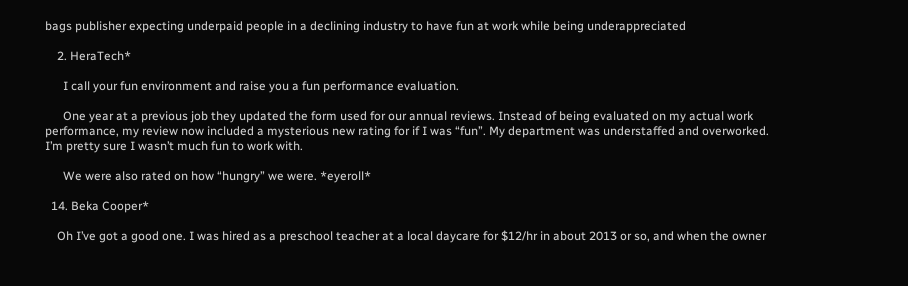bags publisher expecting underpaid people in a declining industry to have fun at work while being underappreciated

    2. HeraTech*

      I call your fun environment and raise you a fun performance evaluation.

      One year at a previous job they updated the form used for our annual reviews. Instead of being evaluated on my actual work performance, my review now included a mysterious new rating for if I was “fun”. My department was understaffed and overworked. I’m pretty sure I wasn’t much fun to work with.

      We were also rated on how “hungry” we were. *eyeroll*

  14. Beka Cooper*

    Oh I’ve got a good one. I was hired as a preschool teacher at a local daycare for $12/hr in about 2013 or so, and when the owner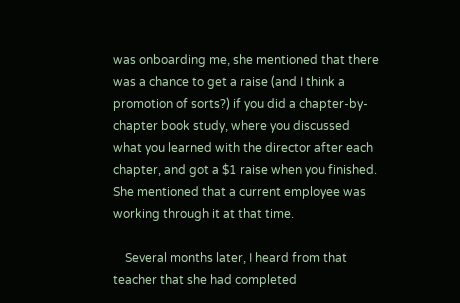was onboarding me, she mentioned that there was a chance to get a raise (and I think a promotion of sorts?) if you did a chapter-by-chapter book study, where you discussed what you learned with the director after each chapter, and got a $1 raise when you finished. She mentioned that a current employee was working through it at that time.

    Several months later, I heard from that teacher that she had completed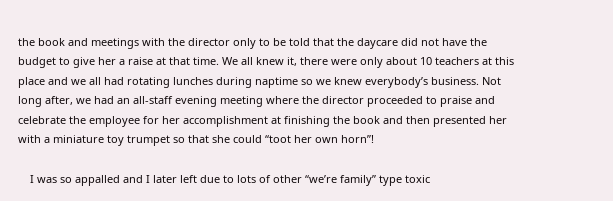the book and meetings with the director only to be told that the daycare did not have the budget to give her a raise at that time. We all knew it, there were only about 10 teachers at this place and we all had rotating lunches during naptime so we knew everybody’s business. Not long after, we had an all-staff evening meeting where the director proceeded to praise and celebrate the employee for her accomplishment at finishing the book and then presented her with a miniature toy trumpet so that she could “toot her own horn”!

    I was so appalled and I later left due to lots of other “we’re family” type toxic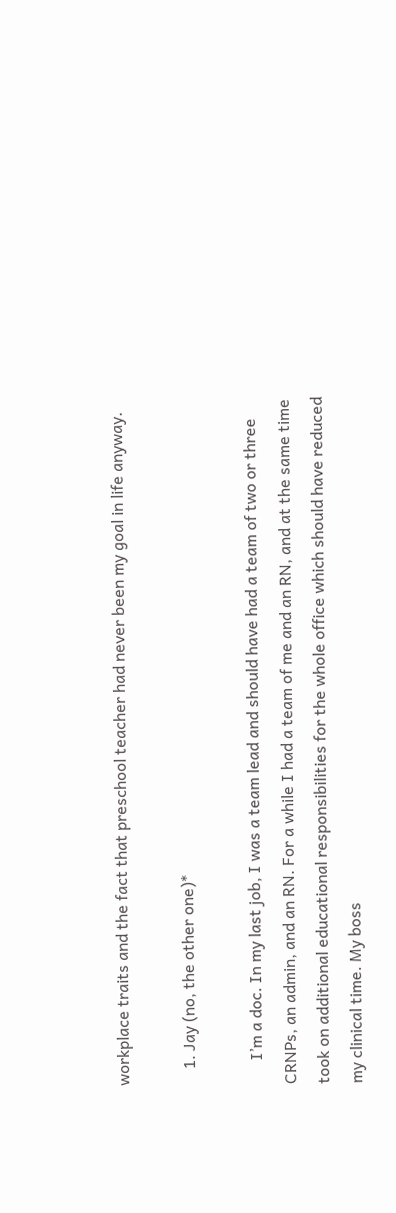workplace traits and the fact that preschool teacher had never been my goal in life anyway.

    1. Jay (no, the other one)*

      I’m a doc. In my last job, I was a team lead and should have had a team of two or three CRNPs, an admin, and an RN. For a while I had a team of me and an RN, and at the same time took on additional educational responsibilities for the whole office which should have reduced my clinical time. My boss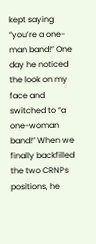kept saying “you’re a one-man band!” One day he noticed the look on my face and switched to “a one-woman band!” When we finally backfilled the two CRNPs positions, he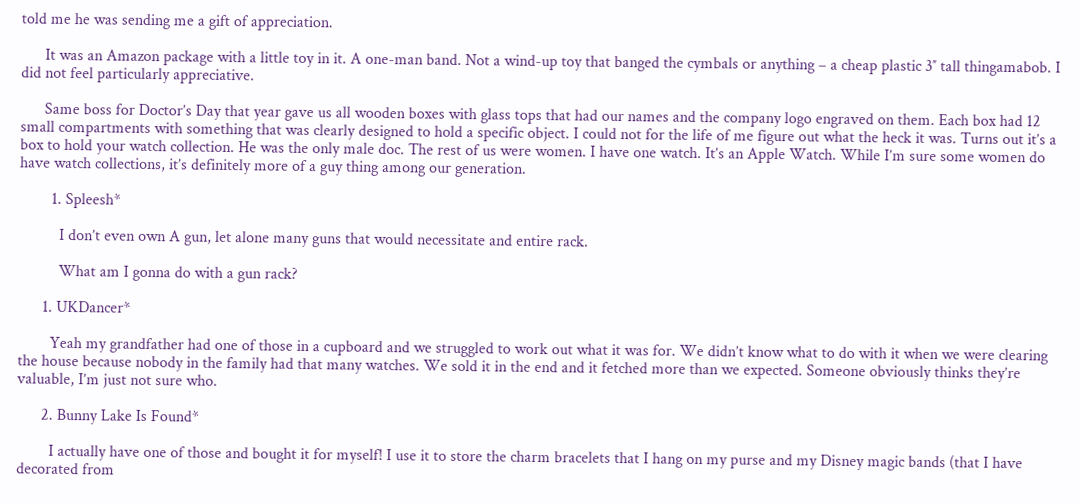told me he was sending me a gift of appreciation.

      It was an Amazon package with a little toy in it. A one-man band. Not a wind-up toy that banged the cymbals or anything – a cheap plastic 3″ tall thingamabob. I did not feel particularly appreciative.

      Same boss for Doctor’s Day that year gave us all wooden boxes with glass tops that had our names and the company logo engraved on them. Each box had 12 small compartments with something that was clearly designed to hold a specific object. I could not for the life of me figure out what the heck it was. Turns out it’s a box to hold your watch collection. He was the only male doc. The rest of us were women. I have one watch. It’s an Apple Watch. While I’m sure some women do have watch collections, it’s definitely more of a guy thing among our generation.

        1. Spleesh*

          I don’t even own A gun, let alone many guns that would necessitate and entire rack.

          What am I gonna do with a gun rack?

      1. UKDancer*

        Yeah my grandfather had one of those in a cupboard and we struggled to work out what it was for. We didn’t know what to do with it when we were clearing the house because nobody in the family had that many watches. We sold it in the end and it fetched more than we expected. Someone obviously thinks they’re valuable, I’m just not sure who.

      2. Bunny Lake Is Found*

        I actually have one of those and bought it for myself! I use it to store the charm bracelets that I hang on my purse and my Disney magic bands (that I have decorated from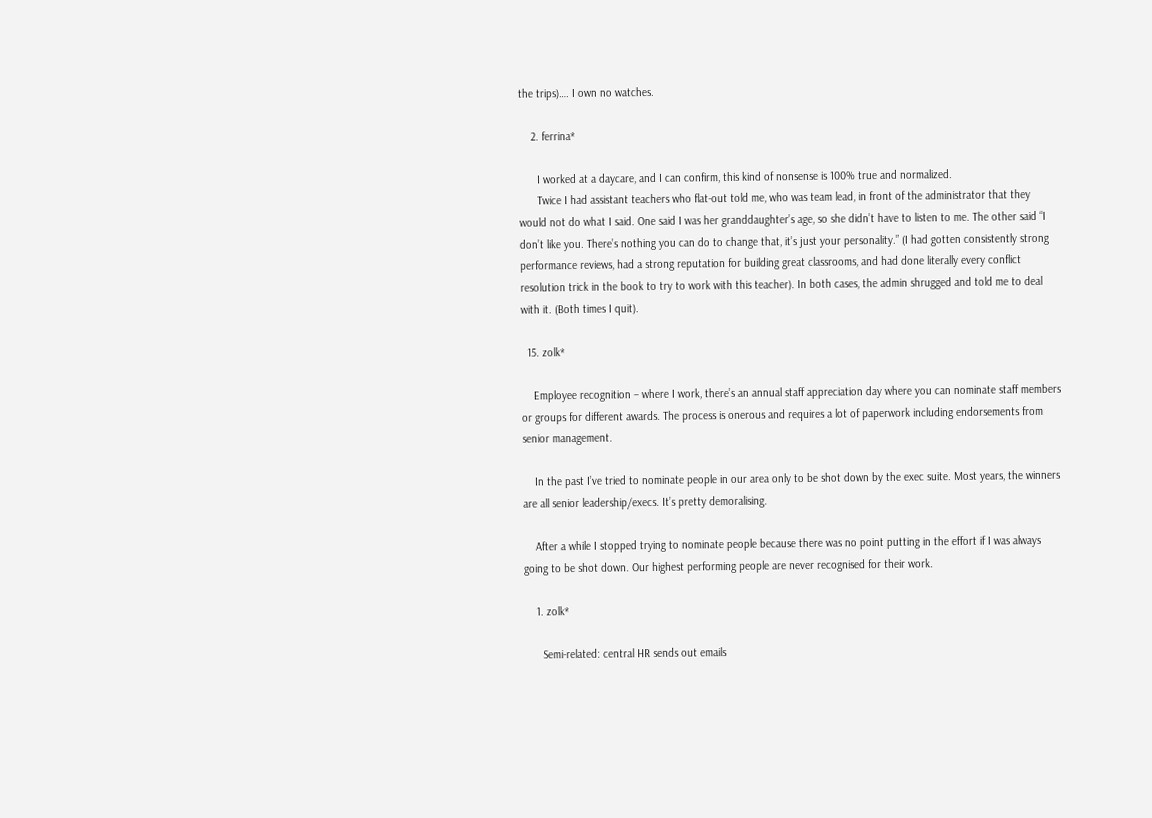the trips)…. I own no watches.

    2. ferrina*

      I worked at a daycare, and I can confirm, this kind of nonsense is 100% true and normalized.
      Twice I had assistant teachers who flat-out told me, who was team lead, in front of the administrator that they would not do what I said. One said I was her granddaughter’s age, so she didn’t have to listen to me. The other said “I don’t like you. There’s nothing you can do to change that, it’s just your personality.” (I had gotten consistently strong performance reviews, had a strong reputation for building great classrooms, and had done literally every conflict resolution trick in the book to try to work with this teacher). In both cases, the admin shrugged and told me to deal with it. (Both times I quit).

  15. zolk*

    Employee recognition – where I work, there’s an annual staff appreciation day where you can nominate staff members or groups for different awards. The process is onerous and requires a lot of paperwork including endorsements from senior management.

    In the past I’ve tried to nominate people in our area only to be shot down by the exec suite. Most years, the winners are all senior leadership/execs. It’s pretty demoralising.

    After a while I stopped trying to nominate people because there was no point putting in the effort if I was always going to be shot down. Our highest performing people are never recognised for their work.

    1. zolk*

      Semi-related: central HR sends out emails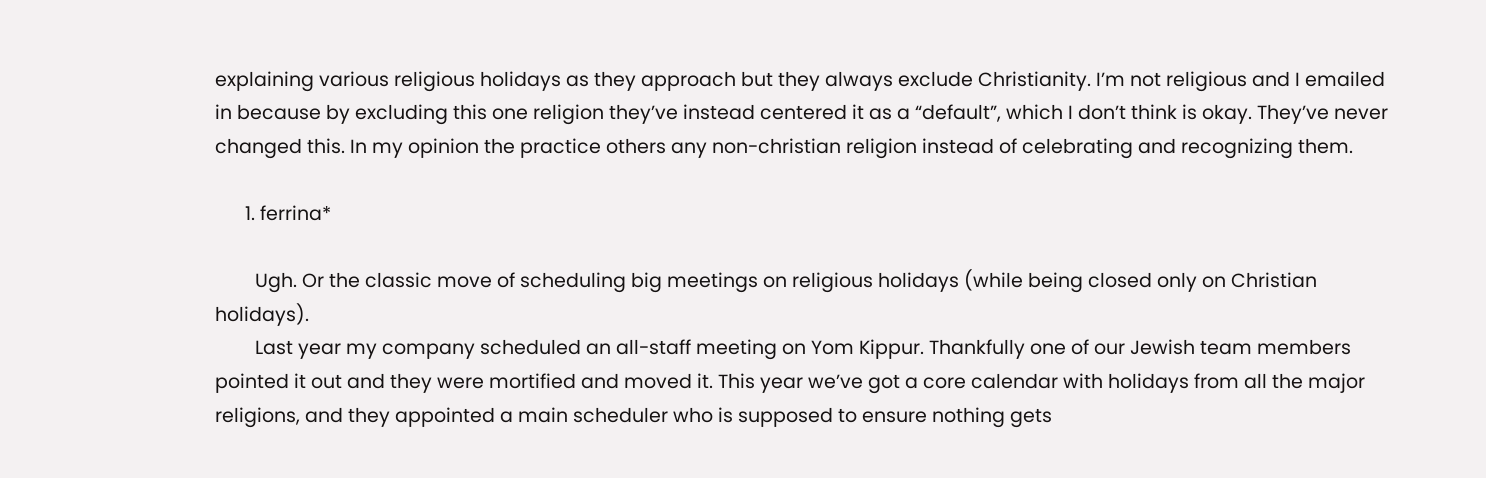explaining various religious holidays as they approach but they always exclude Christianity. I’m not religious and I emailed in because by excluding this one religion they’ve instead centered it as a “default”, which I don’t think is okay. They’ve never changed this. In my opinion the practice others any non-christian religion instead of celebrating and recognizing them.

      1. ferrina*

        Ugh. Or the classic move of scheduling big meetings on religious holidays (while being closed only on Christian holidays).
        Last year my company scheduled an all-staff meeting on Yom Kippur. Thankfully one of our Jewish team members pointed it out and they were mortified and moved it. This year we’ve got a core calendar with holidays from all the major religions, and they appointed a main scheduler who is supposed to ensure nothing gets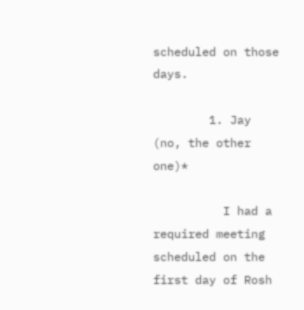scheduled on those days.

        1. Jay (no, the other one)*

          I had a required meeting scheduled on the first day of Rosh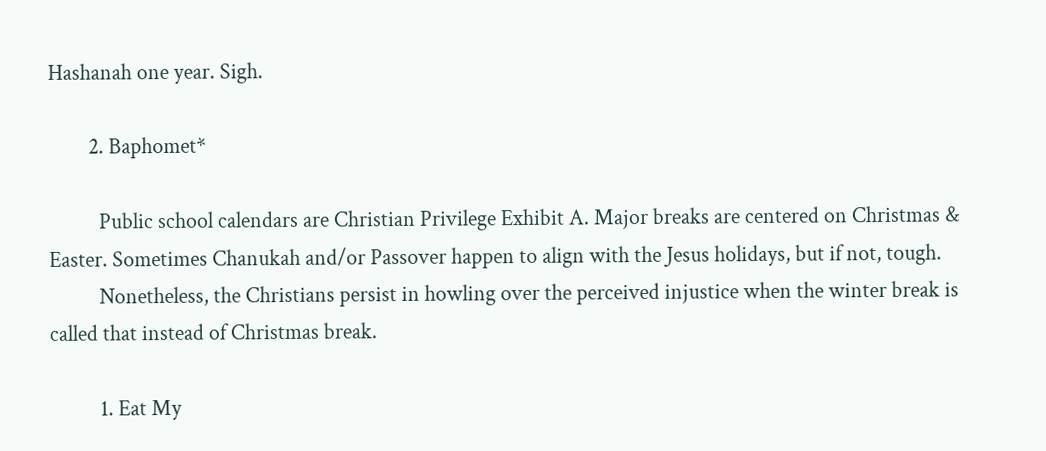Hashanah one year. Sigh.

        2. Baphomet*

          Public school calendars are Christian Privilege Exhibit A. Major breaks are centered on Christmas & Easter. Sometimes Chanukah and/or Passover happen to align with the Jesus holidays, but if not, tough.
          Nonetheless, the Christians persist in howling over the perceived injustice when the winter break is called that instead of Christmas break.

          1. Eat My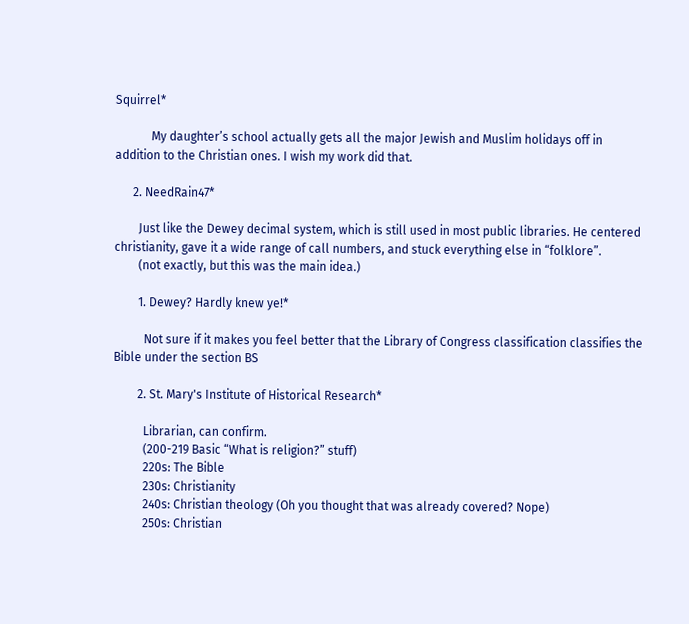Squirrel*

            My daughter’s school actually gets all the major Jewish and Muslim holidays off in addition to the Christian ones. I wish my work did that.

      2. NeedRain47*

        Just like the Dewey decimal system, which is still used in most public libraries. He centered christianity, gave it a wide range of call numbers, and stuck everything else in “folklore”.
        (not exactly, but this was the main idea.)

        1. Dewey? Hardly knew ye!*

          Not sure if it makes you feel better that the Library of Congress classification classifies the Bible under the section BS

        2. St. Mary's Institute of Historical Research*

          Librarian, can confirm.
          (200-219 Basic “What is religion?” stuff)
          220s: The Bible
          230s: Christianity
          240s: Christian theology (Oh you thought that was already covered? Nope)
          250s: Christian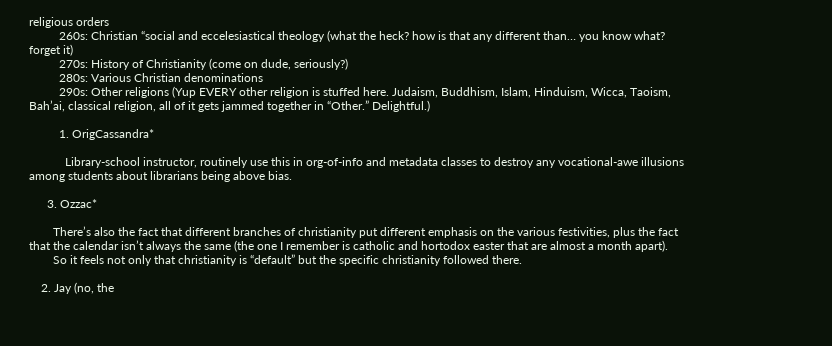religious orders
          260s: Christian “social and eccelesiastical theology (what the heck? how is that any different than… you know what? forget it)
          270s: History of Christianity (come on dude, seriously?)
          280s: Various Christian denominations
          290s: Other religions (Yup EVERY other religion is stuffed here. Judaism, Buddhism, Islam, Hinduism, Wicca, Taoism, Bah’ai, classical religion, all of it gets jammed together in “Other.” Delightful.)

          1. OrigCassandra*

            Library-school instructor, routinely use this in org-of-info and metadata classes to destroy any vocational-awe illusions among students about librarians being above bias.

      3. Ozzac*

        There’s also the fact that different branches of christianity put different emphasis on the various festivities, plus the fact that the calendar isn’t always the same (the one I remember is catholic and hortodox easter that are almost a month apart).
        So it feels not only that christianity is “default” but the specific christianity followed there.

    2. Jay (no, the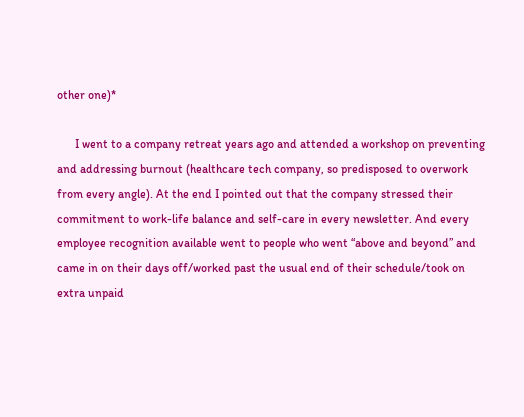other one)*

      I went to a company retreat years ago and attended a workshop on preventing and addressing burnout (healthcare tech company, so predisposed to overwork from every angle). At the end I pointed out that the company stressed their commitment to work-life balance and self-care in every newsletter. And every employee recognition available went to people who went “above and beyond” and came in on their days off/worked past the usual end of their schedule/took on extra unpaid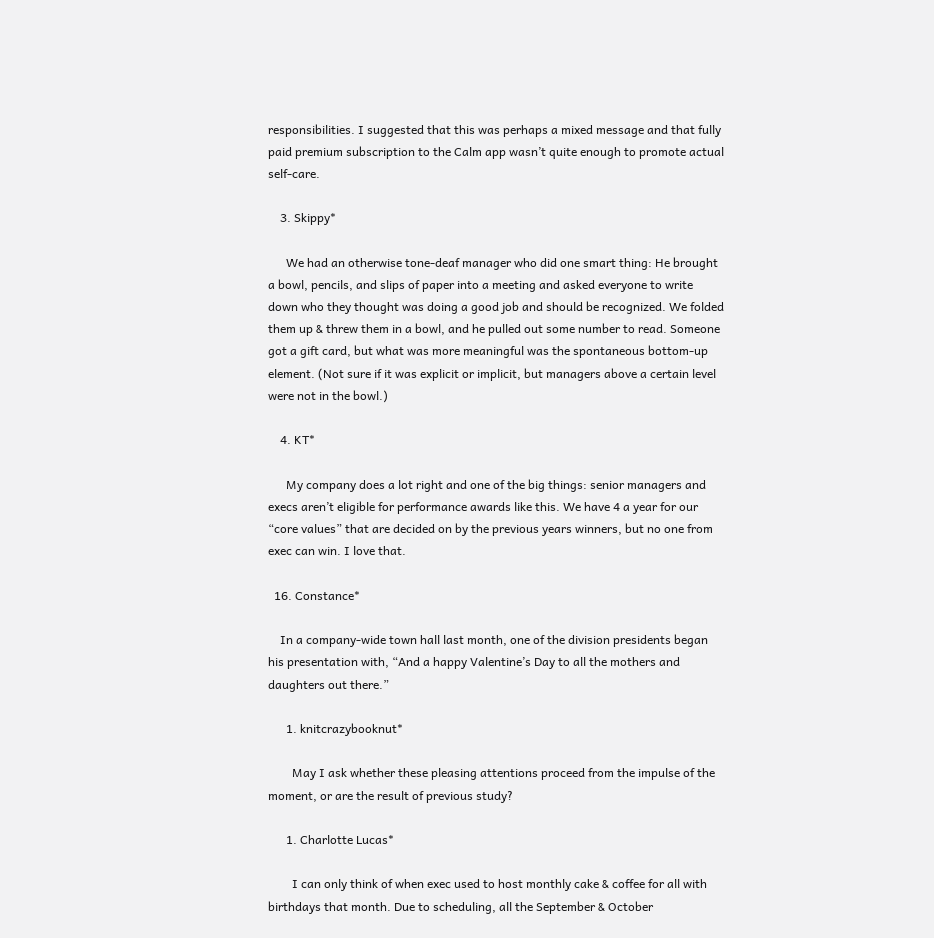responsibilities. I suggested that this was perhaps a mixed message and that fully paid premium subscription to the Calm app wasn’t quite enough to promote actual self-care.

    3. Skippy*

      We had an otherwise tone-deaf manager who did one smart thing: He brought a bowl, pencils, and slips of paper into a meeting and asked everyone to write down who they thought was doing a good job and should be recognized. We folded them up & threw them in a bowl, and he pulled out some number to read. Someone got a gift card, but what was more meaningful was the spontaneous bottom-up element. (Not sure if it was explicit or implicit, but managers above a certain level were not in the bowl.)

    4. KT*

      My company does a lot right and one of the big things: senior managers and execs aren’t eligible for performance awards like this. We have 4 a year for our “core values” that are decided on by the previous years winners, but no one from exec can win. I love that.

  16. Constance*

    In a company-wide town hall last month, one of the division presidents began his presentation with, “And a happy Valentine’s Day to all the mothers and daughters out there.”

      1. knitcrazybooknut*

        May I ask whether these pleasing attentions proceed from the impulse of the moment, or are the result of previous study?

      1. Charlotte Lucas*

        I can only think of when exec used to host monthly cake & coffee for all with birthdays that month. Due to scheduling, all the September & October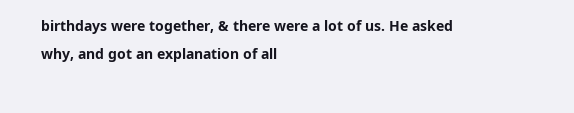birthdays were together, & there were a lot of us. He asked why, and got an explanation of all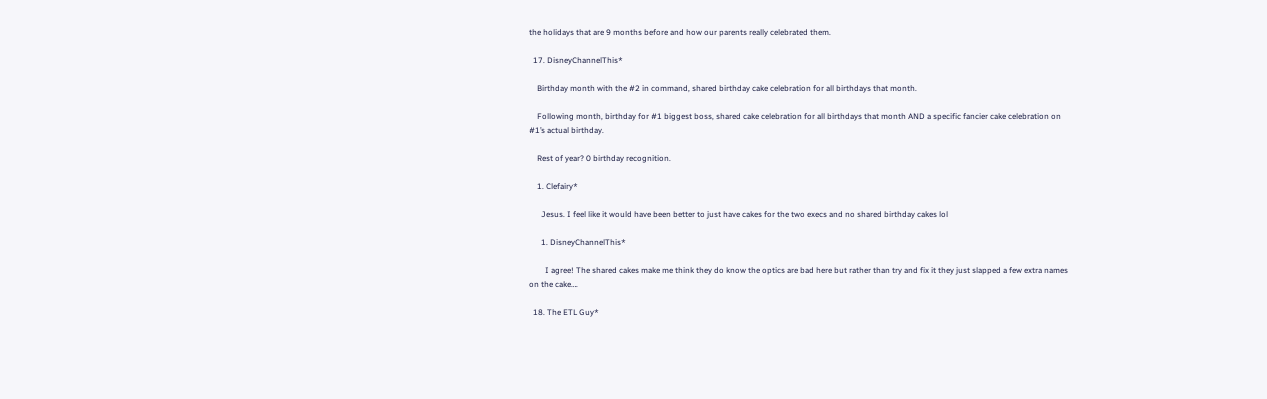the holidays that are 9 months before and how our parents really celebrated them.

  17. DisneyChannelThis*

    Birthday month with the #2 in command, shared birthday cake celebration for all birthdays that month.

    Following month, birthday for #1 biggest boss, shared cake celebration for all birthdays that month AND a specific fancier cake celebration on #1’s actual birthday.

    Rest of year? 0 birthday recognition.

    1. Clefairy*

      Jesus. I feel like it would have been better to just have cakes for the two execs and no shared birthday cakes lol

      1. DisneyChannelThis*

        I agree! The shared cakes make me think they do know the optics are bad here but rather than try and fix it they just slapped a few extra names on the cake….

  18. The ETL Guy*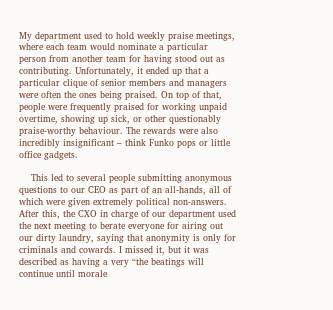My department used to hold weekly praise meetings, where each team would nominate a particular person from another team for having stood out as contributing. Unfortunately, it ended up that a particular clique of senior members and managers were often the ones being praised. On top of that, people were frequently praised for working unpaid overtime, showing up sick, or other questionably praise-worthy behaviour. The rewards were also incredibly insignificant – think Funko pops or little office gadgets.

    This led to several people submitting anonymous questions to our CEO as part of an all-hands, all of which were given extremely political non-answers. After this, the CXO in charge of our department used the next meeting to berate everyone for airing out our dirty laundry, saying that anonymity is only for criminals and cowards. I missed it, but it was described as having a very “the beatings will continue until morale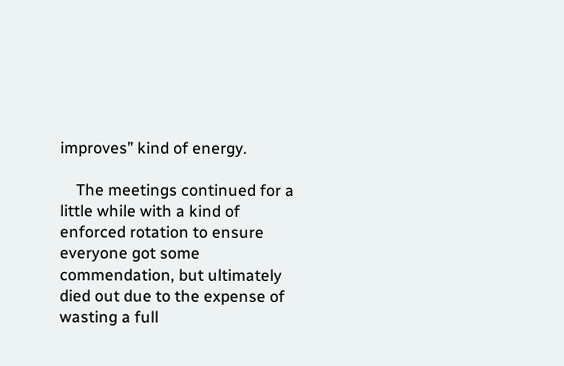improves” kind of energy.

    The meetings continued for a little while with a kind of enforced rotation to ensure everyone got some commendation, but ultimately died out due to the expense of wasting a full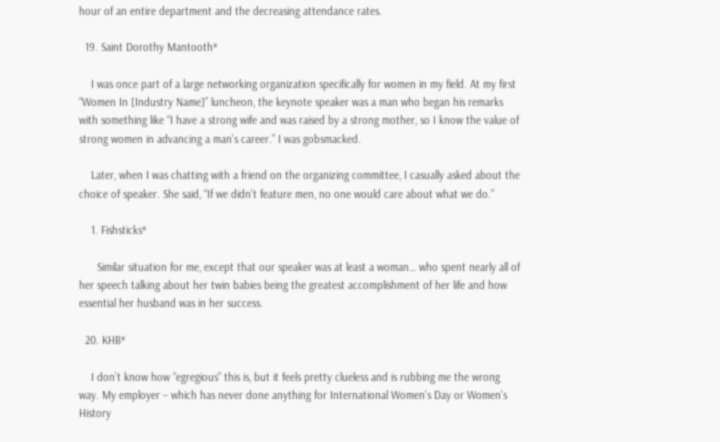hour of an entire department and the decreasing attendance rates.

  19. Saint Dorothy Mantooth*

    I was once part of a large networking organization specifically for women in my field. At my first “Women In [Industry Name]” luncheon, the keynote speaker was a man who began his remarks with something like “I have a strong wife and was raised by a strong mother, so I know the value of strong women in advancing a man’s career.” I was gobsmacked.

    Later, when I was chatting with a friend on the organizing committee, I casually asked about the choice of speaker. She said, “If we didn’t feature men, no one would care about what we do.”

    1. Fishsticks*

      Similar situation for me, except that our speaker was at least a woman… who spent nearly all of her speech talking about her twin babies being the greatest accomplishment of her life and how essential her husband was in her success.

  20. KHB*

    I don’t know how “egregious” this is, but it feels pretty clueless and is rubbing me the wrong way. My employer – which has never done anything for International Women’s Day or Women’s History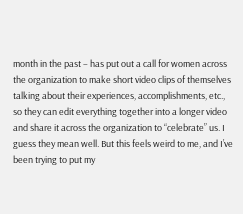month in the past – has put out a call for women across the organization to make short video clips of themselves talking about their experiences, accomplishments, etc., so they can edit everything together into a longer video and share it across the organization to “celebrate” us. I guess they mean well. But this feels weird to me, and I’ve been trying to put my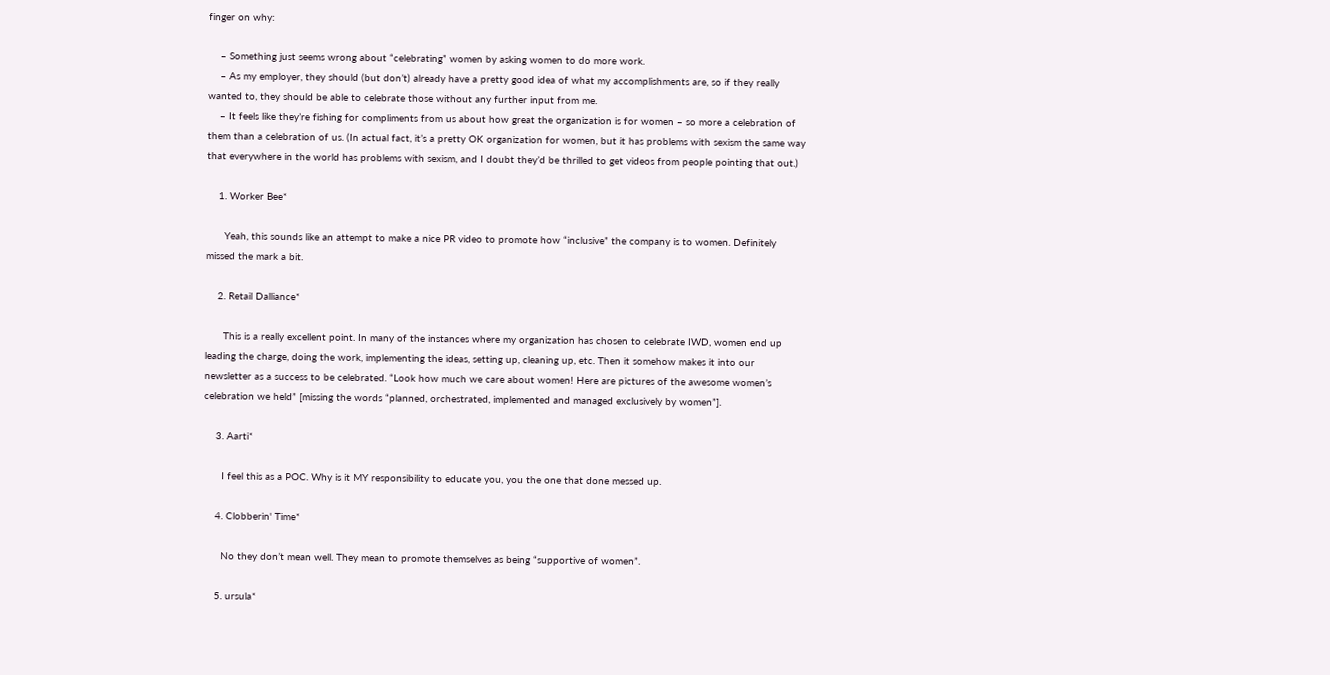finger on why:

    – Something just seems wrong about “celebrating” women by asking women to do more work.
    – As my employer, they should (but don’t) already have a pretty good idea of what my accomplishments are, so if they really wanted to, they should be able to celebrate those without any further input from me.
    – It feels like they’re fishing for compliments from us about how great the organization is for women – so more a celebration of them than a celebration of us. (In actual fact, it’s a pretty OK organization for women, but it has problems with sexism the same way that everywhere in the world has problems with sexism, and I doubt they’d be thrilled to get videos from people pointing that out.)

    1. Worker Bee*

      Yeah, this sounds like an attempt to make a nice PR video to promote how “inclusive” the company is to women. Definitely missed the mark a bit.

    2. Retail Dalliance*

      This is a really excellent point. In many of the instances where my organization has chosen to celebrate IWD, women end up leading the charge, doing the work, implementing the ideas, setting up, cleaning up, etc. Then it somehow makes it into our newsletter as a success to be celebrated. “Look how much we care about women! Here are pictures of the awesome women’s celebration we held” [missing the words “planned, orchestrated, implemented and managed exclusively by women”].

    3. Aarti*

      I feel this as a POC. Why is it MY responsibility to educate you, you the one that done messed up.

    4. Clobberin' Time*

      No they don’t mean well. They mean to promote themselves as being “supportive of women”.

    5. ursula*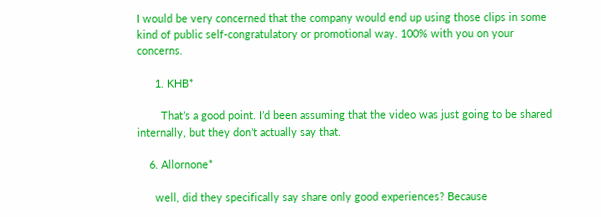I would be very concerned that the company would end up using those clips in some kind of public self-congratulatory or promotional way. 100% with you on your concerns.

      1. KHB*

        That’s a good point. I’d been assuming that the video was just going to be shared internally, but they don’t actually say that.

    6. Allornone*

      well, did they specifically say share only good experiences? Because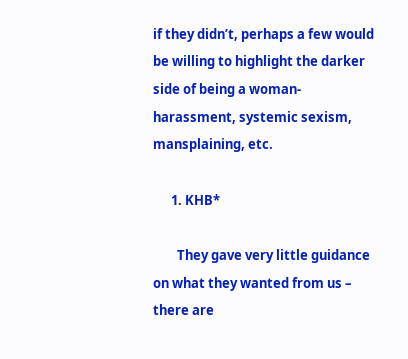if they didn’t, perhaps a few would be willing to highlight the darker side of being a woman- harassment, systemic sexism, mansplaining, etc.

      1. KHB*

        They gave very little guidance on what they wanted from us – there are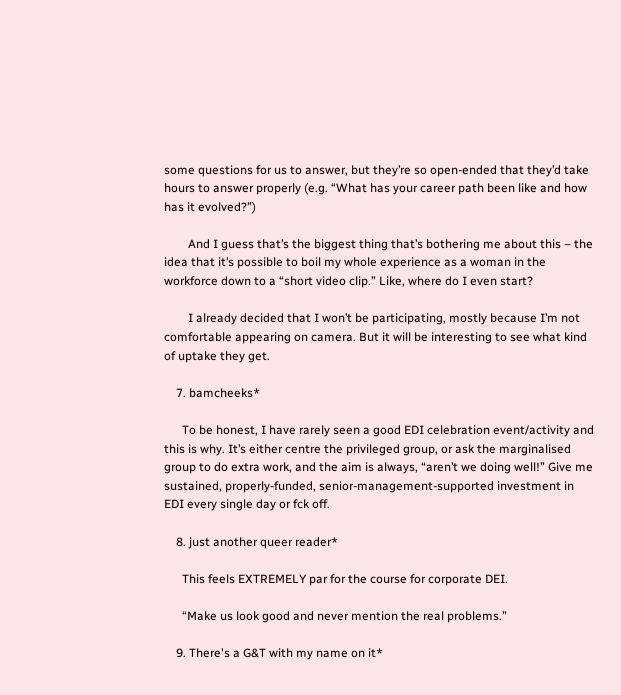some questions for us to answer, but they’re so open-ended that they’d take hours to answer properly (e.g. “What has your career path been like and how has it evolved?”)

        And I guess that’s the biggest thing that’s bothering me about this – the idea that it’s possible to boil my whole experience as a woman in the workforce down to a “short video clip.” Like, where do I even start?

        I already decided that I won’t be participating, mostly because I’m not comfortable appearing on camera. But it will be interesting to see what kind of uptake they get.

    7. bamcheeks*

      To be honest, I have rarely seen a good EDI celebration event/activity and this is why. It’s either centre the privileged group, or ask the marginalised group to do extra work, and the aim is always, “aren’t we doing well!” Give me sustained, properly-funded, senior-management-supported investment in EDI every single day or fck off.

    8. just another queer reader*

      This feels EXTREMELY par for the course for corporate DEI.

      “Make us look good and never mention the real problems.”

    9. There's a G&T with my name on it*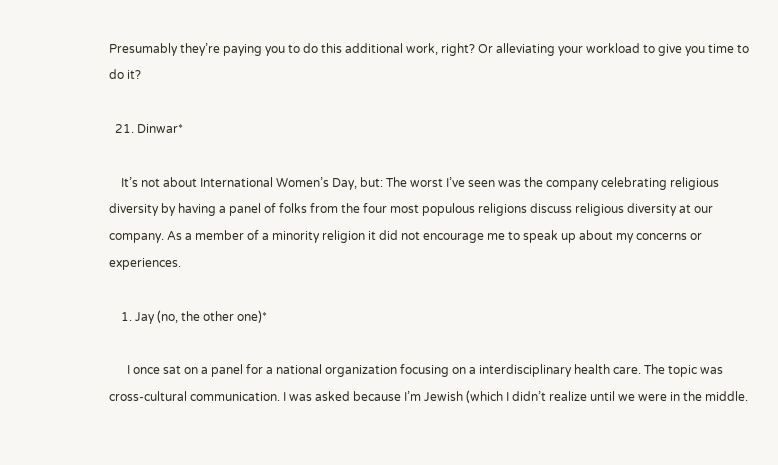Presumably they’re paying you to do this additional work, right? Or alleviating your workload to give you time to do it?

  21. Dinwar*

    It’s not about International Women’s Day, but: The worst I’ve seen was the company celebrating religious diversity by having a panel of folks from the four most populous religions discuss religious diversity at our company. As a member of a minority religion it did not encourage me to speak up about my concerns or experiences.

    1. Jay (no, the other one)*

      I once sat on a panel for a national organization focusing on a interdisciplinary health care. The topic was cross-cultural communication. I was asked because I’m Jewish (which I didn’t realize until we were in the middle.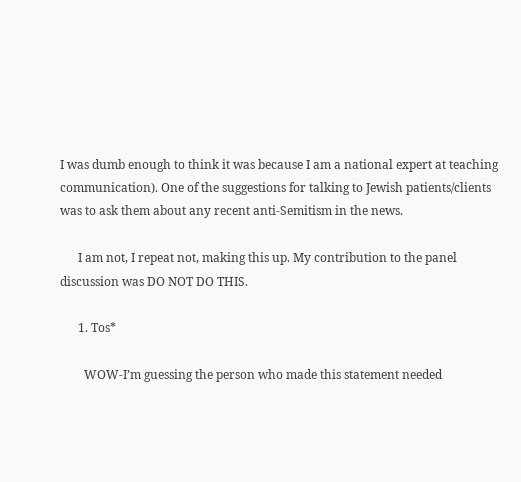I was dumb enough to think it was because I am a national expert at teaching communication). One of the suggestions for talking to Jewish patients/clients was to ask them about any recent anti-Semitism in the news.

      I am not, I repeat not, making this up. My contribution to the panel discussion was DO NOT DO THIS.

      1. Tos*

        WOW-I’m guessing the person who made this statement needed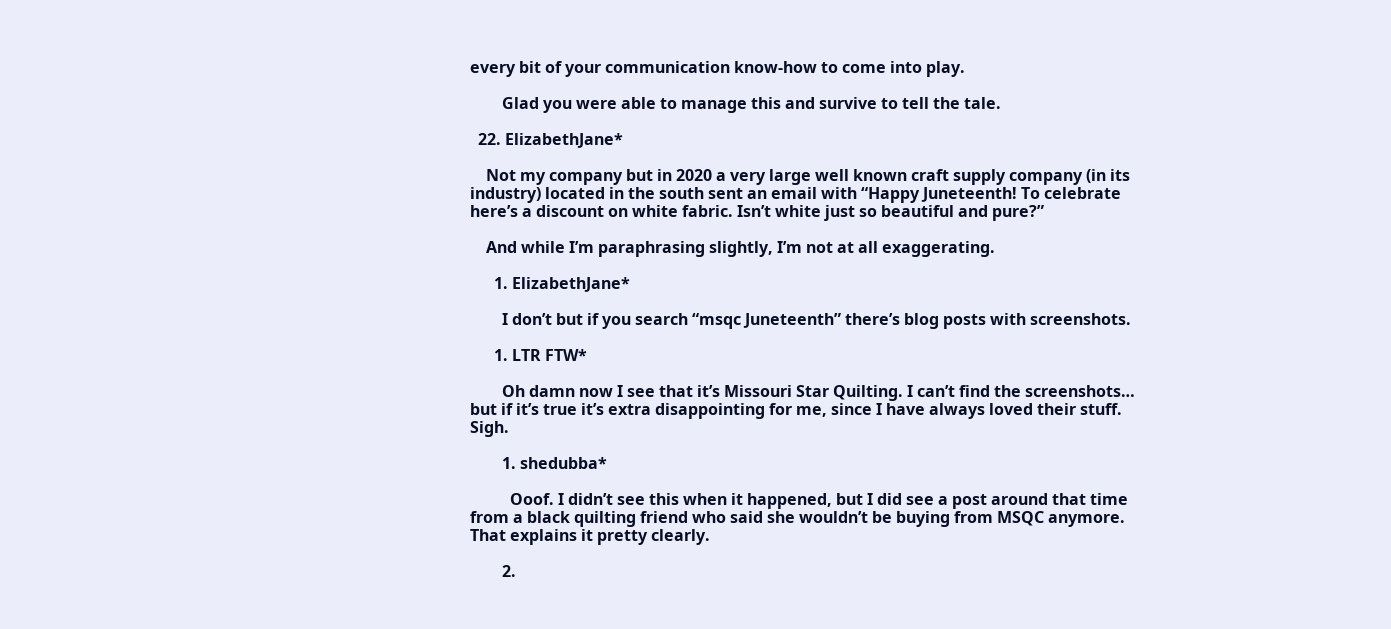every bit of your communication know-how to come into play.

        Glad you were able to manage this and survive to tell the tale.

  22. ElizabethJane*

    Not my company but in 2020 a very large well known craft supply company (in its industry) located in the south sent an email with “Happy Juneteenth! To celebrate here’s a discount on white fabric. Isn’t white just so beautiful and pure?”

    And while I’m paraphrasing slightly, I’m not at all exaggerating.

      1. ElizabethJane*

        I don’t but if you search “msqc Juneteenth” there’s blog posts with screenshots.

      1. LTR FTW*

        Oh damn now I see that it’s Missouri Star Quilting. I can’t find the screenshots… but if it’s true it’s extra disappointing for me, since I have always loved their stuff. Sigh.

        1. shedubba*

          Ooof. I didn’t see this when it happened, but I did see a post around that time from a black quilting friend who said she wouldn’t be buying from MSQC anymore. That explains it pretty clearly.

        2.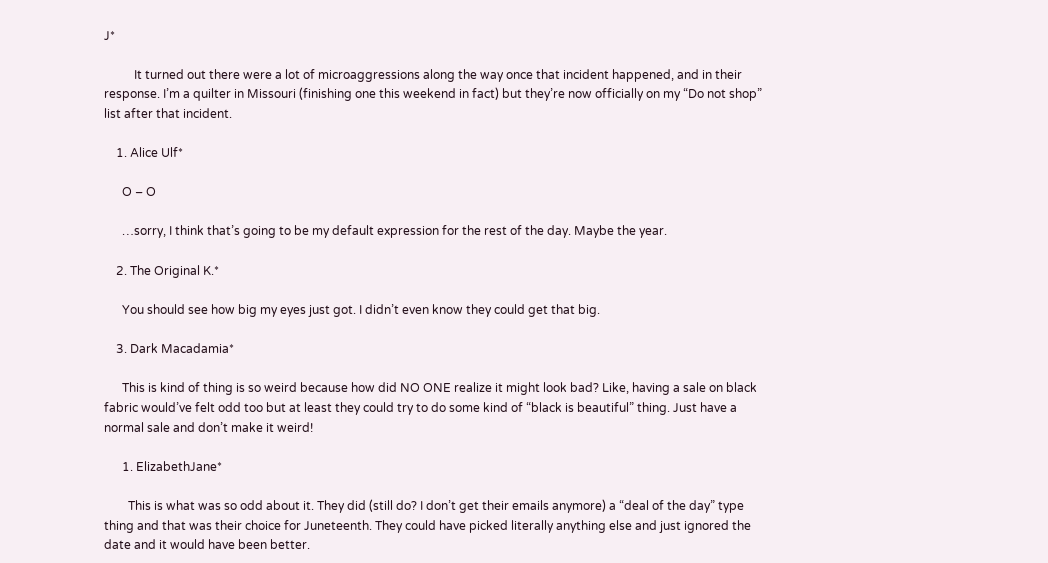J*

          It turned out there were a lot of microaggressions along the way once that incident happened, and in their response. I’m a quilter in Missouri (finishing one this weekend in fact) but they’re now officially on my “Do not shop” list after that incident.

    1. Alice Ulf*

      O – O

      …sorry, I think that’s going to be my default expression for the rest of the day. Maybe the year.

    2. The Original K.*

      You should see how big my eyes just got. I didn’t even know they could get that big.

    3. Dark Macadamia*

      This is kind of thing is so weird because how did NO ONE realize it might look bad? Like, having a sale on black fabric would’ve felt odd too but at least they could try to do some kind of “black is beautiful” thing. Just have a normal sale and don’t make it weird!

      1. ElizabethJane*

        This is what was so odd about it. They did (still do? I don’t get their emails anymore) a “deal of the day” type thing and that was their choice for Juneteenth. They could have picked literally anything else and just ignored the date and it would have been better.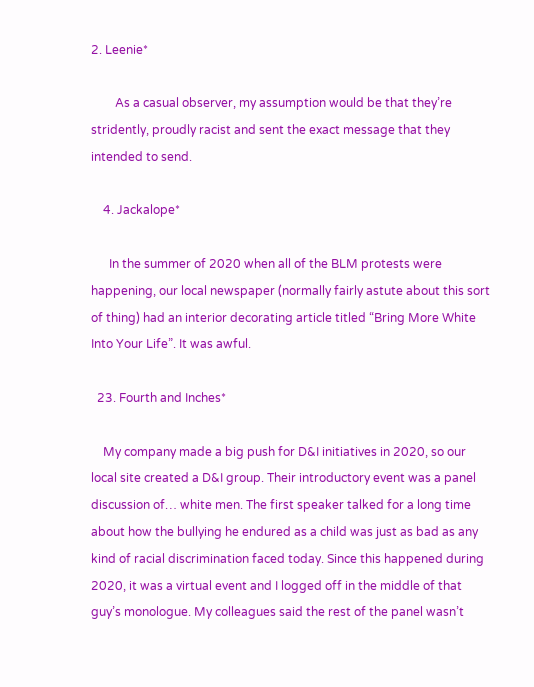2. Leenie*

        As a casual observer, my assumption would be that they’re stridently, proudly racist and sent the exact message that they intended to send.

    4. Jackalope*

      In the summer of 2020 when all of the BLM protests were happening, our local newspaper (normally fairly astute about this sort of thing) had an interior decorating article titled “Bring More White Into Your Life”. It was awful.

  23. Fourth and Inches*

    My company made a big push for D&I initiatives in 2020, so our local site created a D&I group. Their introductory event was a panel discussion of… white men. The first speaker talked for a long time about how the bullying he endured as a child was just as bad as any kind of racial discrimination faced today. Since this happened during 2020, it was a virtual event and I logged off in the middle of that guy’s monologue. My colleagues said the rest of the panel wasn’t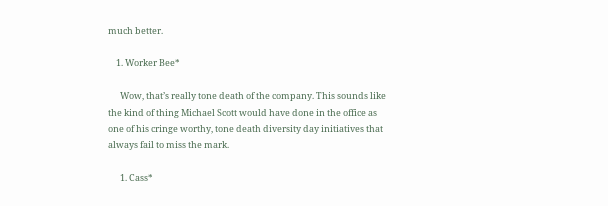much better.

    1. Worker Bee*

      Wow, that’s really tone death of the company. This sounds like the kind of thing Michael Scott would have done in the office as one of his cringe worthy, tone death diversity day initiatives that always fail to miss the mark.

      1. Cass*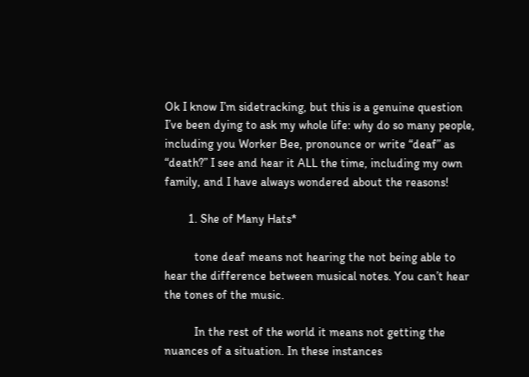Ok I know I’m sidetracking, but this is a genuine question I’ve been dying to ask my whole life: why do so many people, including you Worker Bee, pronounce or write “deaf” as “death?” I see and hear it ALL the time, including my own family, and I have always wondered about the reasons!

        1. She of Many Hats*

          tone deaf means not hearing the not being able to hear the difference between musical notes. You can’t hear the tones of the music.

          In the rest of the world it means not getting the nuances of a situation. In these instances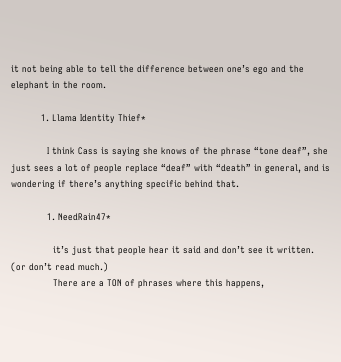it not being able to tell the difference between one’s ego and the elephant in the room.

          1. Llama Identity Thief*

            I think Cass is saying she knows of the phrase “tone deaf”, she just sees a lot of people replace “deaf” with “death” in general, and is wondering if there’s anything specific behind that.

            1. NeedRain47*

              it’s just that people hear it said and don’t see it written. (or don’t read much.)
              There are a TON of phrases where this happens,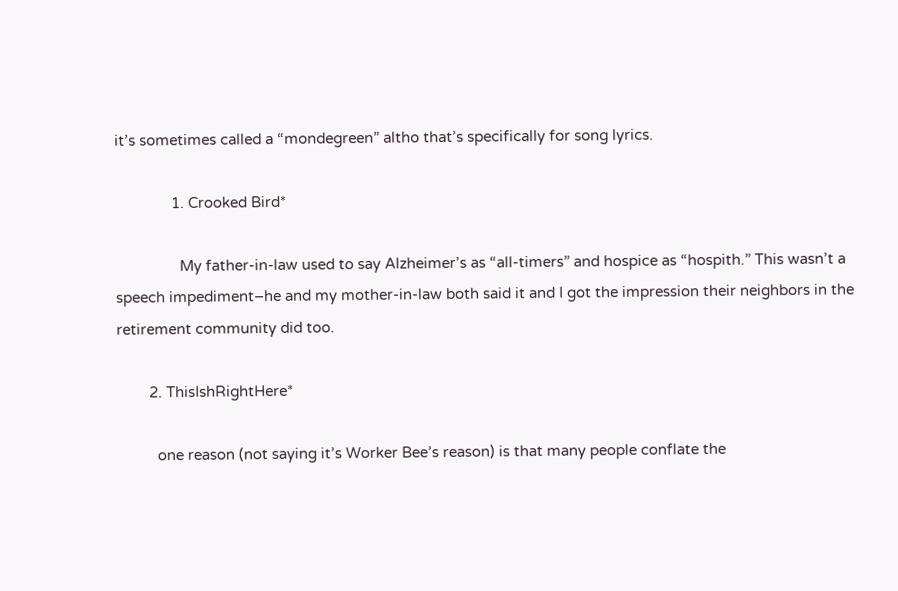it’s sometimes called a “mondegreen” altho that’s specifically for song lyrics.

              1. Crooked Bird*

                My father-in-law used to say Alzheimer’s as “all-timers” and hospice as “hospith.” This wasn’t a speech impediment–he and my mother-in-law both said it and I got the impression their neighbors in the retirement community did too.

        2. ThisIshRightHere*

          one reason (not saying it’s Worker Bee’s reason) is that many people conflate the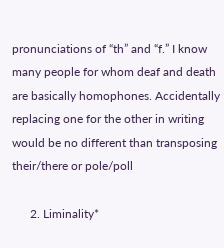pronunciations of “th” and “f.” I know many people for whom deaf and death are basically homophones. Accidentally replacing one for the other in writing would be no different than transposing their/there or pole/poll

      2. Liminality*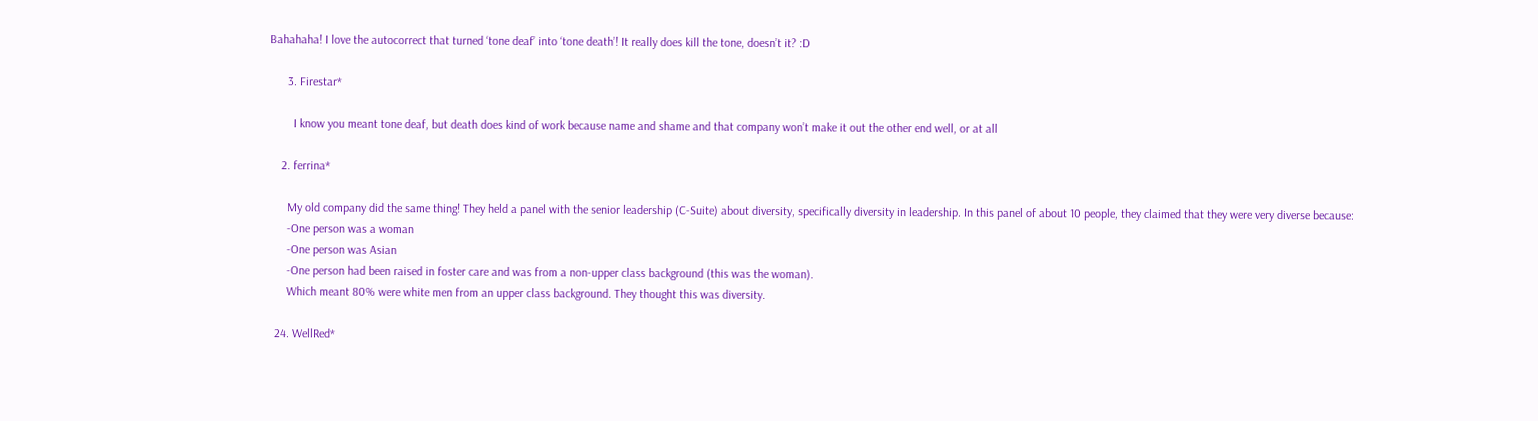Bahahaha! I love the autocorrect that turned ‘tone deaf’ into ‘tone death’! It really does kill the tone, doesn’t it? :D

      3. Firestar*

        I know you meant tone deaf, but death does kind of work because name and shame and that company won’t make it out the other end well, or at all

    2. ferrina*

      My old company did the same thing! They held a panel with the senior leadership (C-Suite) about diversity, specifically diversity in leadership. In this panel of about 10 people, they claimed that they were very diverse because:
      -One person was a woman
      -One person was Asian
      -One person had been raised in foster care and was from a non-upper class background (this was the woman).
      Which meant 80% were white men from an upper class background. They thought this was diversity.

  24. WellRed*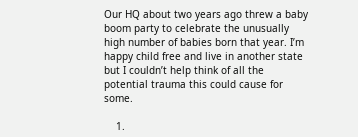Our HQ about two years ago threw a baby boom party to celebrate the unusually high number of babies born that year. I’m happy child free and live in another state but I couldn’t help think of all the potential trauma this could cause for some.

    1.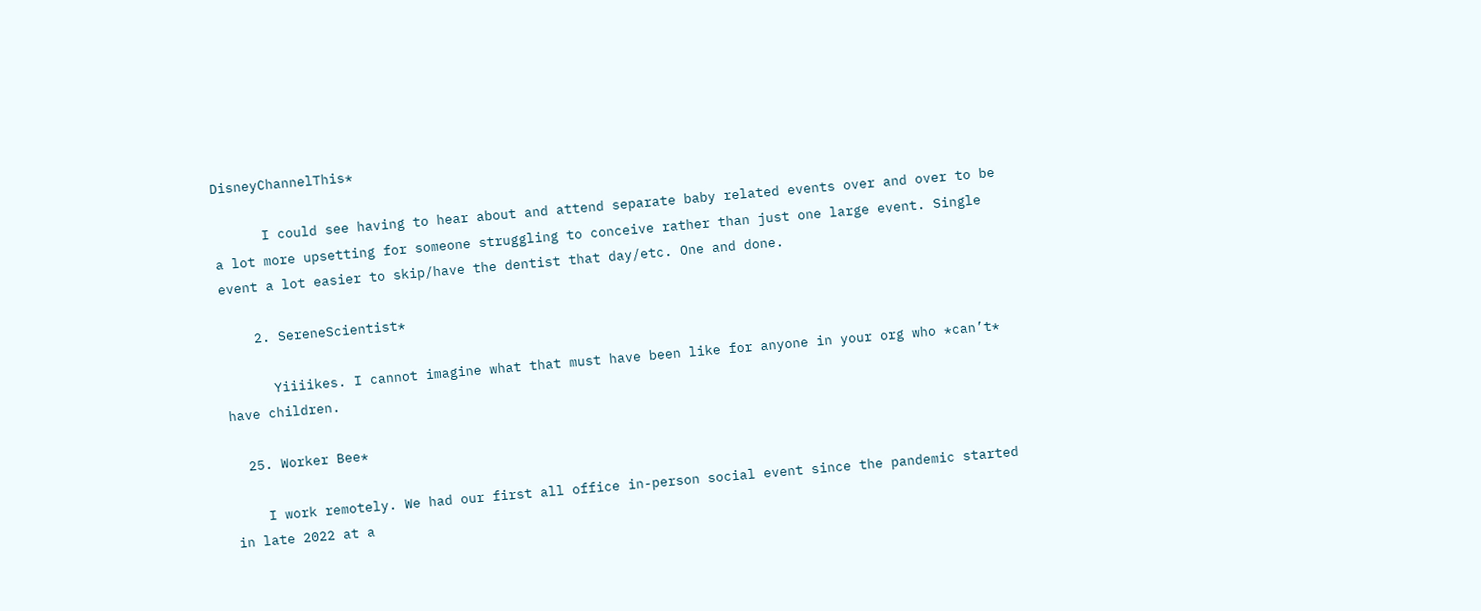DisneyChannelThis*

      I could see having to hear about and attend separate baby related events over and over to be a lot more upsetting for someone struggling to conceive rather than just one large event. Single event a lot easier to skip/have the dentist that day/etc. One and done.

    2. SereneScientist*

      Yiiiikes. I cannot imagine what that must have been like for anyone in your org who *can’t* have children.

  25. Worker Bee*

    I work remotely. We had our first all office in-person social event since the pandemic started in late 2022 at a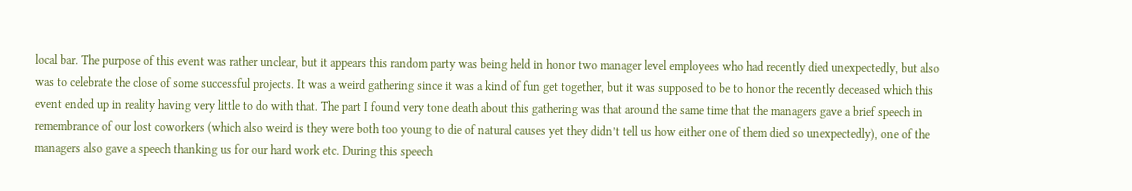local bar. The purpose of this event was rather unclear, but it appears this random party was being held in honor two manager level employees who had recently died unexpectedly, but also was to celebrate the close of some successful projects. It was a weird gathering since it was a kind of fun get together, but it was supposed to be to honor the recently deceased which this event ended up in reality having very little to do with that. The part I found very tone death about this gathering was that around the same time that the managers gave a brief speech in remembrance of our lost coworkers (which also weird is they were both too young to die of natural causes yet they didn’t tell us how either one of them died so unexpectedly), one of the managers also gave a speech thanking us for our hard work etc. During this speech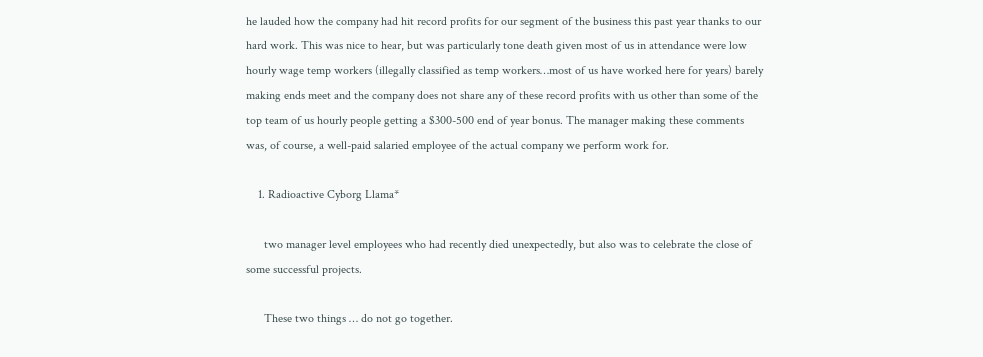he lauded how the company had hit record profits for our segment of the business this past year thanks to our hard work. This was nice to hear, but was particularly tone death given most of us in attendance were low hourly wage temp workers (illegally classified as temp workers…most of us have worked here for years) barely making ends meet and the company does not share any of these record profits with us other than some of the top team of us hourly people getting a $300-500 end of year bonus. The manager making these comments was, of course, a well-paid salaried employee of the actual company we perform work for.

    1. Radioactive Cyborg Llama*

      two manager level employees who had recently died unexpectedly, but also was to celebrate the close of some successful projects.

      These two things … do not go together.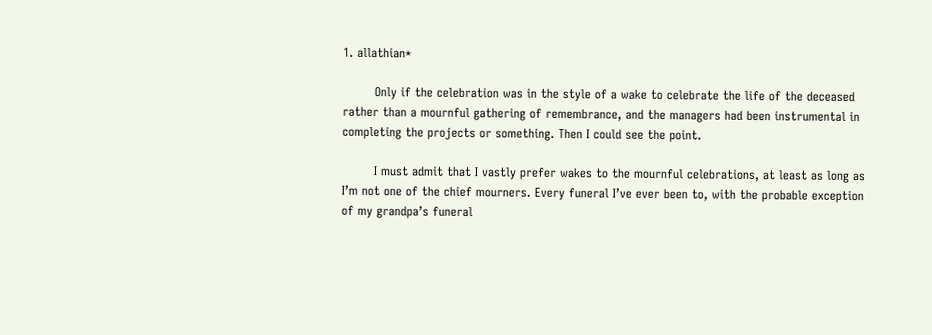1. allathian*

        Only if the celebration was in the style of a wake to celebrate the life of the deceased rather than a mournful gathering of remembrance, and the managers had been instrumental in completing the projects or something. Then I could see the point.

        I must admit that I vastly prefer wakes to the mournful celebrations, at least as long as I’m not one of the chief mourners. Every funeral I’ve ever been to, with the probable exception of my grandpa’s funeral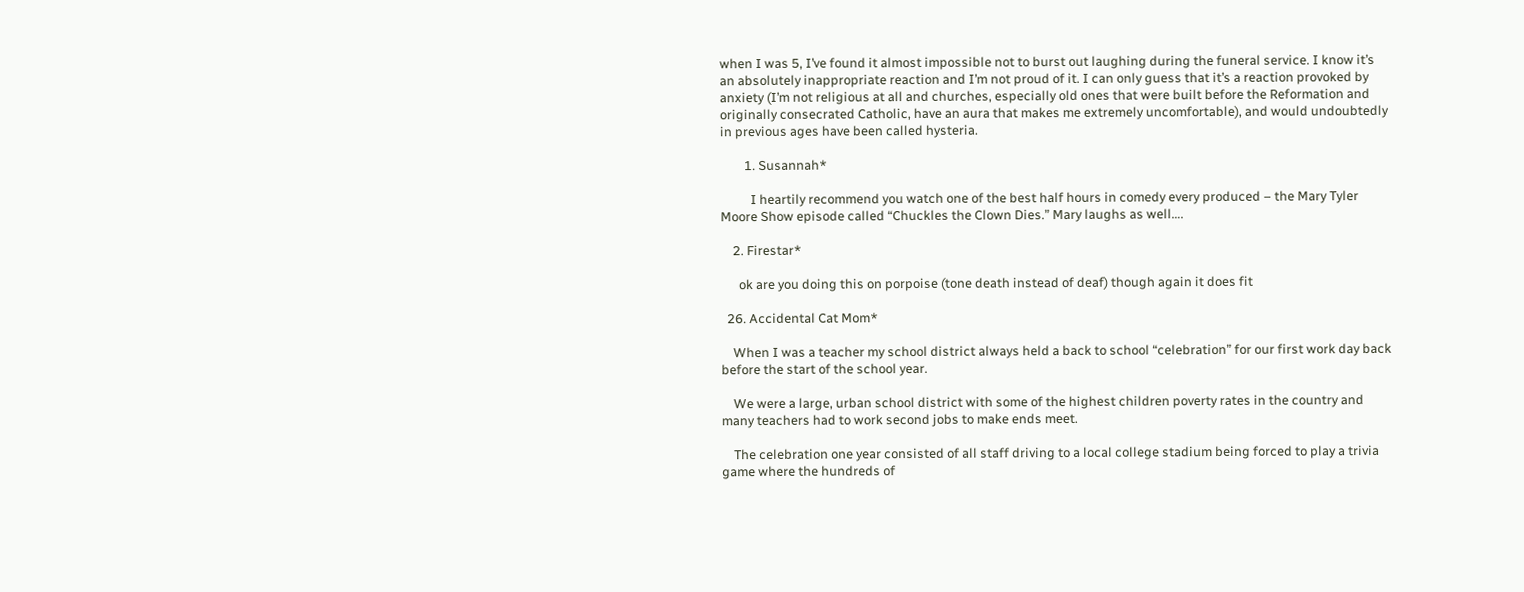when I was 5, I’ve found it almost impossible not to burst out laughing during the funeral service. I know it’s an absolutely inappropriate reaction and I’m not proud of it. I can only guess that it’s a reaction provoked by anxiety (I’m not religious at all and churches, especially old ones that were built before the Reformation and originally consecrated Catholic, have an aura that makes me extremely uncomfortable), and would undoubtedly in previous ages have been called hysteria.

        1. Susannah*

          I heartily recommend you watch one of the best half hours in comedy every produced – the Mary Tyler Moore Show episode called “Chuckles the Clown Dies.” Mary laughs as well….

    2. Firestar*

      ok are you doing this on porpoise (tone death instead of deaf) though again it does fit

  26. Accidental Cat Mom*

    When I was a teacher my school district always held a back to school “celebration” for our first work day back before the start of the school year.

    We were a large, urban school district with some of the highest children poverty rates in the country and many teachers had to work second jobs to make ends meet.

    The celebration one year consisted of all staff driving to a local college stadium being forced to play a trivia game where the hundreds of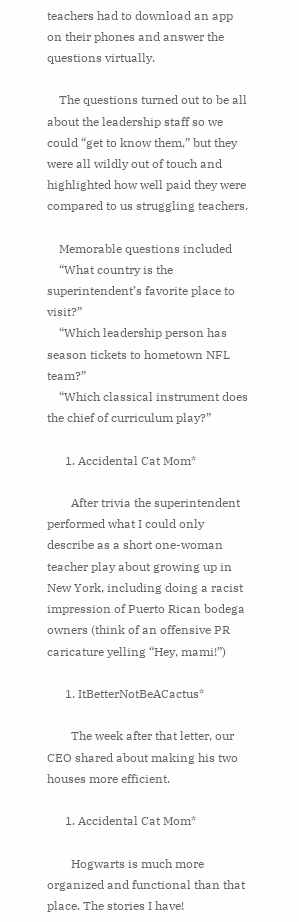teachers had to download an app on their phones and answer the questions virtually.

    The questions turned out to be all about the leadership staff so we could “get to know them,” but they were all wildly out of touch and highlighted how well paid they were compared to us struggling teachers.

    Memorable questions included
    “What country is the superintendent’s favorite place to visit?”
    “Which leadership person has season tickets to hometown NFL team?”
    “Which classical instrument does the chief of curriculum play?”

      1. Accidental Cat Mom*

        After trivia the superintendent performed what I could only describe as a short one-woman teacher play about growing up in New York, including doing a racist impression of Puerto Rican bodega owners (think of an offensive PR caricature yelling “Hey, mami!”)

      1. ItBetterNotBeACactus*

        The week after that letter, our CEO shared about making his two houses more efficient.

      1. Accidental Cat Mom*

        Hogwarts is much more organized and functional than that place. The stories I have!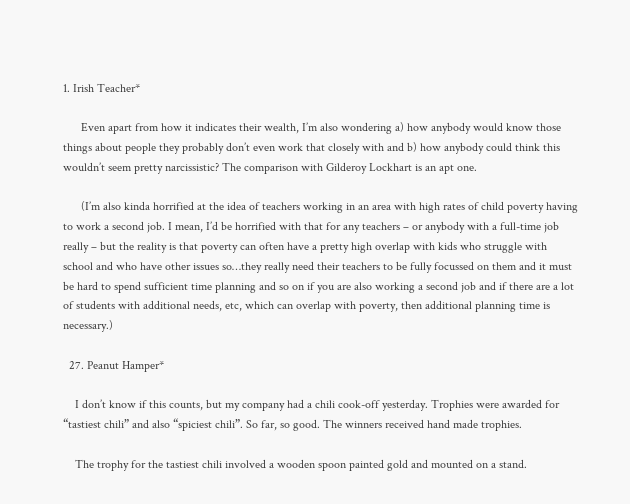1. Irish Teacher*

      Even apart from how it indicates their wealth, I’m also wondering a) how anybody would know those things about people they probably don’t even work that closely with and b) how anybody could think this wouldn’t seem pretty narcissistic? The comparison with Gilderoy Lockhart is an apt one.

      (I’m also kinda horrified at the idea of teachers working in an area with high rates of child poverty having to work a second job. I mean, I’d be horrified with that for any teachers – or anybody with a full-time job really – but the reality is that poverty can often have a pretty high overlap with kids who struggle with school and who have other issues so…they really need their teachers to be fully focussed on them and it must be hard to spend sufficient time planning and so on if you are also working a second job and if there are a lot of students with additional needs, etc, which can overlap with poverty, then additional planning time is necessary.)

  27. Peanut Hamper*

    I don’t know if this counts, but my company had a chili cook-off yesterday. Trophies were awarded for “tastiest chili” and also “spiciest chili”. So far, so good. The winners received hand made trophies.

    The trophy for the tastiest chili involved a wooden spoon painted gold and mounted on a stand.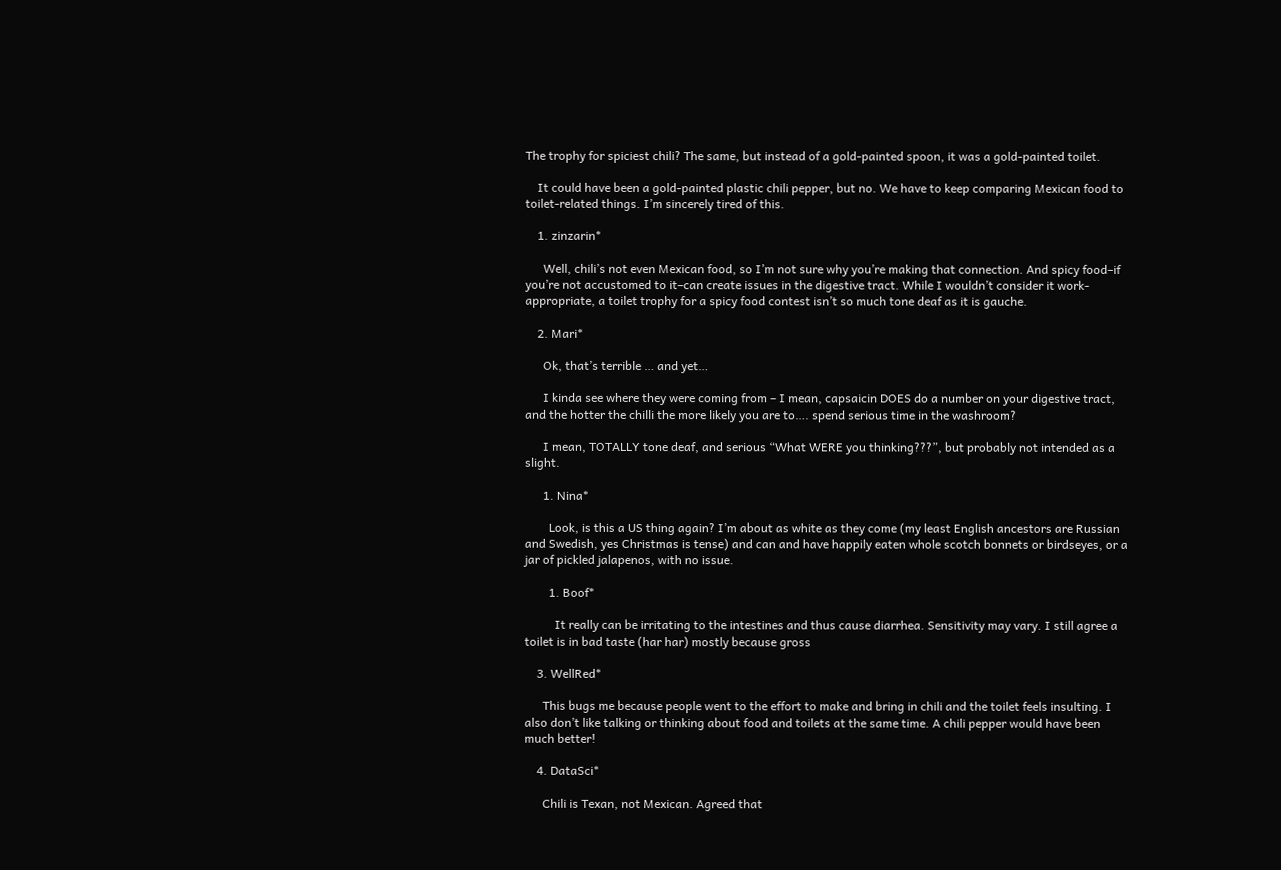The trophy for spiciest chili? The same, but instead of a gold-painted spoon, it was a gold-painted toilet.

    It could have been a gold-painted plastic chili pepper, but no. We have to keep comparing Mexican food to toilet-related things. I’m sincerely tired of this.

    1. zinzarin*

      Well, chili’s not even Mexican food, so I’m not sure why you’re making that connection. And spicy food–if you’re not accustomed to it–can create issues in the digestive tract. While I wouldn’t consider it work-appropriate, a toilet trophy for a spicy food contest isn’t so much tone deaf as it is gauche.

    2. Mari*

      Ok, that’s terrible … and yet…

      I kinda see where they were coming from – I mean, capsaicin DOES do a number on your digestive tract, and the hotter the chilli the more likely you are to…. spend serious time in the washroom?

      I mean, TOTALLY tone deaf, and serious “What WERE you thinking???”, but probably not intended as a slight.

      1. Nina*

        Look, is this a US thing again? I’m about as white as they come (my least English ancestors are Russian and Swedish, yes Christmas is tense) and can and have happily eaten whole scotch bonnets or birdseyes, or a jar of pickled jalapenos, with no issue.

        1. Boof*

          It really can be irritating to the intestines and thus cause diarrhea. Sensitivity may vary. I still agree a toilet is in bad taste (har har) mostly because gross

    3. WellRed*

      This bugs me because people went to the effort to make and bring in chili and the toilet feels insulting. I also don’t like talking or thinking about food and toilets at the same time. A chili pepper would have been much better!

    4. DataSci*

      Chili is Texan, not Mexican. Agreed that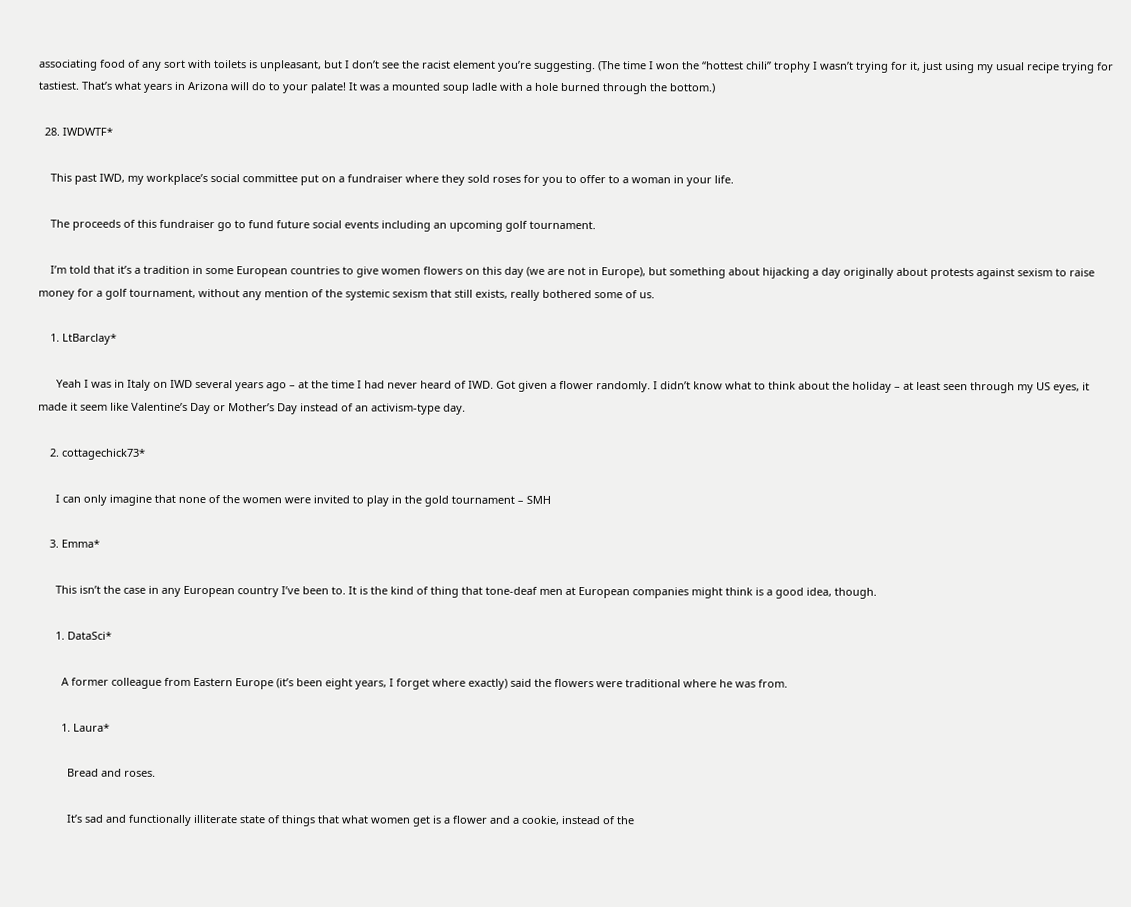associating food of any sort with toilets is unpleasant, but I don’t see the racist element you’re suggesting. (The time I won the “hottest chili” trophy I wasn’t trying for it, just using my usual recipe trying for tastiest. That’s what years in Arizona will do to your palate! It was a mounted soup ladle with a hole burned through the bottom.)

  28. IWDWTF*

    This past IWD, my workplace’s social committee put on a fundraiser where they sold roses for you to offer to a woman in your life.

    The proceeds of this fundraiser go to fund future social events including an upcoming golf tournament.

    I’m told that it’s a tradition in some European countries to give women flowers on this day (we are not in Europe), but something about hijacking a day originally about protests against sexism to raise money for a golf tournament, without any mention of the systemic sexism that still exists, really bothered some of us.

    1. LtBarclay*

      Yeah I was in Italy on IWD several years ago – at the time I had never heard of IWD. Got given a flower randomly. I didn’t know what to think about the holiday – at least seen through my US eyes, it made it seem like Valentine’s Day or Mother’s Day instead of an activism-type day.

    2. cottagechick73*

      I can only imagine that none of the women were invited to play in the gold tournament – SMH

    3. Emma*

      This isn’t the case in any European country I’ve been to. It is the kind of thing that tone-deaf men at European companies might think is a good idea, though.

      1. DataSci*

        A former colleague from Eastern Europe (it’s been eight years, I forget where exactly) said the flowers were traditional where he was from.

        1. Laura*

          Bread and roses.

          It’s sad and functionally illiterate state of things that what women get is a flower and a cookie, instead of the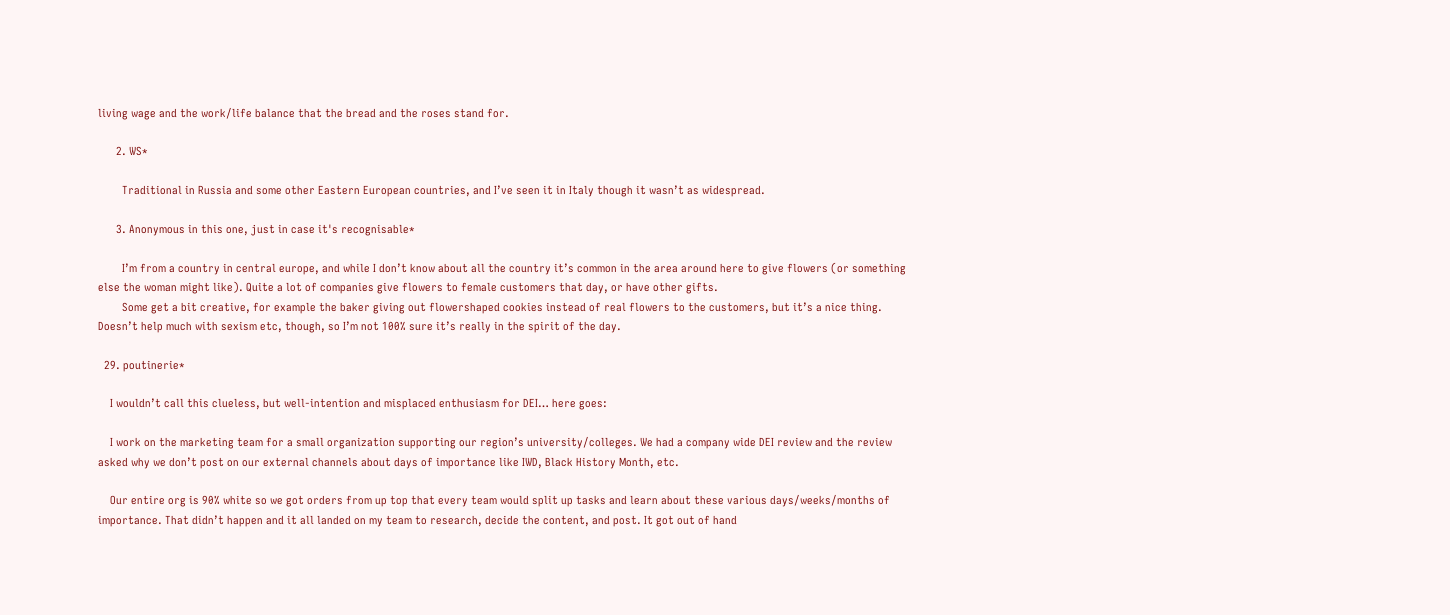living wage and the work/life balance that the bread and the roses stand for.

      2. WS*

        Traditional in Russia and some other Eastern European countries, and I’ve seen it in Italy though it wasn’t as widespread.

      3. Anonymous in this one, just in case it's recognisable*

        I’m from a country in central europe, and while I don’t know about all the country it’s common in the area around here to give flowers (or something else the woman might like). Quite a lot of companies give flowers to female customers that day, or have other gifts.
        Some get a bit creative, for example the baker giving out flowershaped cookies instead of real flowers to the customers, but it’s a nice thing. Doesn’t help much with sexism etc, though, so I’m not 100% sure it’s really in the spirit of the day.

  29. poutinerie*

    I wouldn’t call this clueless, but well-intention and misplaced enthusiasm for DEI… here goes:

    I work on the marketing team for a small organization supporting our region’s university/colleges. We had a company wide DEI review and the review asked why we don’t post on our external channels about days of importance like IWD, Black History Month, etc.

    Our entire org is 90% white so we got orders from up top that every team would split up tasks and learn about these various days/weeks/months of importance. That didn’t happen and it all landed on my team to research, decide the content, and post. It got out of hand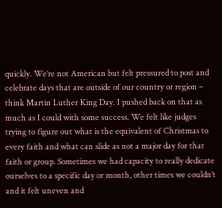quickly. We’re not American but felt pressured to post and celebrate days that are outside of our country or region – think Martin Luther King Day. I pushed back on that as much as I could with some success. We felt like judges trying to figure out what is the equivalent of Christmas to every faith and what can slide as not a major day for that faith or group. Sometimes we had capacity to really dedicate ourselves to a specific day or month, other times we couldn’t and it felt uneven and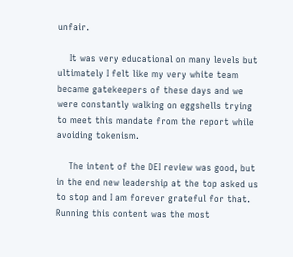unfair.

    It was very educational on many levels but ultimately I felt like my very white team became gatekeepers of these days and we were constantly walking on eggshells trying to meet this mandate from the report while avoiding tokenism.

    The intent of the DEI review was good, but in the end new leadership at the top asked us to stop and I am forever grateful for that. Running this content was the most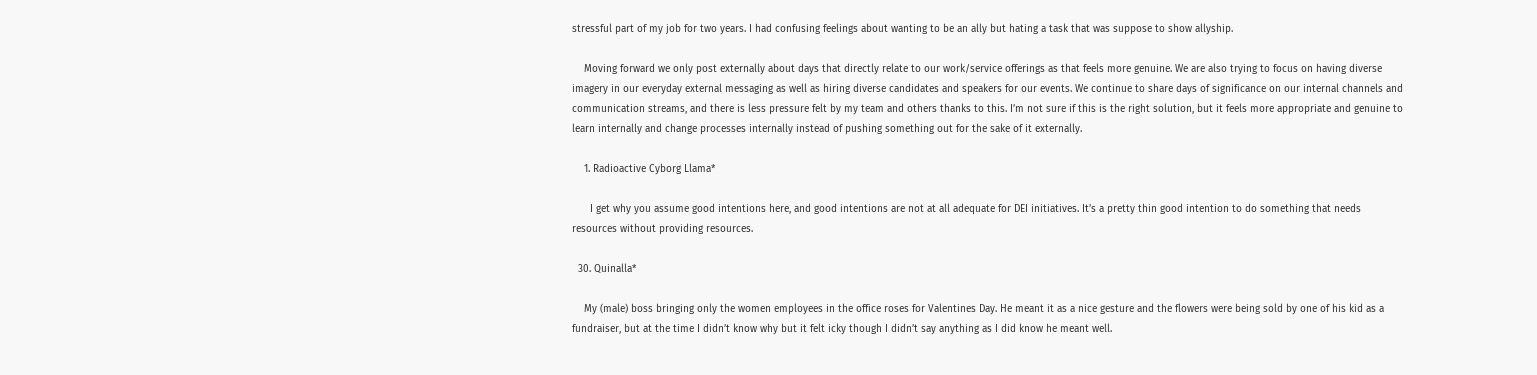stressful part of my job for two years. I had confusing feelings about wanting to be an ally but hating a task that was suppose to show allyship.

    Moving forward we only post externally about days that directly relate to our work/service offerings as that feels more genuine. We are also trying to focus on having diverse imagery in our everyday external messaging as well as hiring diverse candidates and speakers for our events. We continue to share days of significance on our internal channels and communication streams, and there is less pressure felt by my team and others thanks to this. I’m not sure if this is the right solution, but it feels more appropriate and genuine to learn internally and change processes internally instead of pushing something out for the sake of it externally.

    1. Radioactive Cyborg Llama*

      I get why you assume good intentions here, and good intentions are not at all adequate for DEI initiatives. It’s a pretty thin good intention to do something that needs resources without providing resources.

  30. Quinalla*

    My (male) boss bringing only the women employees in the office roses for Valentines Day. He meant it as a nice gesture and the flowers were being sold by one of his kid as a fundraiser, but at the time I didn’t know why but it felt icky though I didn’t say anything as I did know he meant well.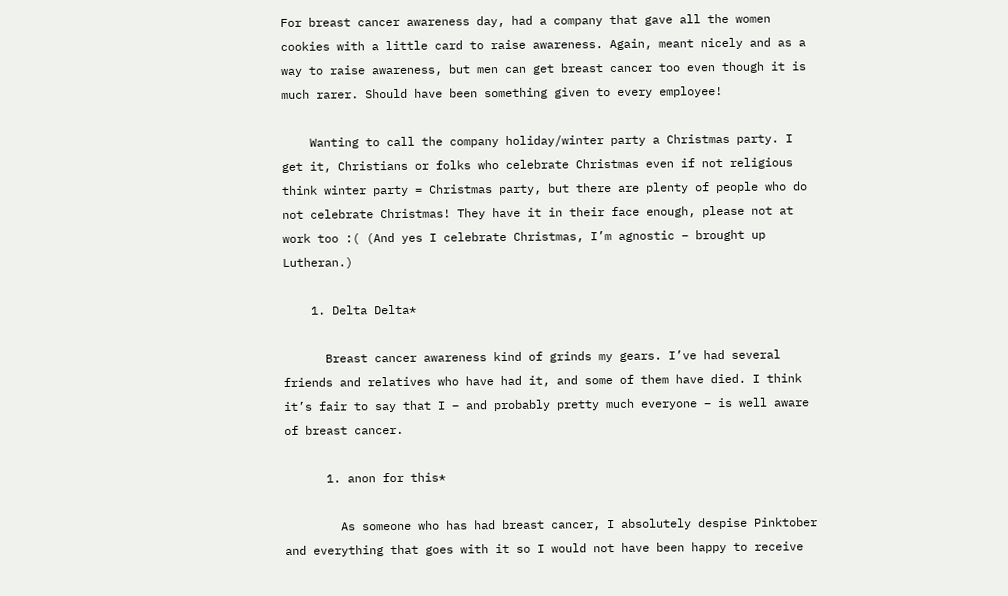For breast cancer awareness day, had a company that gave all the women cookies with a little card to raise awareness. Again, meant nicely and as a way to raise awareness, but men can get breast cancer too even though it is much rarer. Should have been something given to every employee!

    Wanting to call the company holiday/winter party a Christmas party. I get it, Christians or folks who celebrate Christmas even if not religious think winter party = Christmas party, but there are plenty of people who do not celebrate Christmas! They have it in their face enough, please not at work too :( (And yes I celebrate Christmas, I’m agnostic – brought up Lutheran.)

    1. Delta Delta*

      Breast cancer awareness kind of grinds my gears. I’ve had several friends and relatives who have had it, and some of them have died. I think it’s fair to say that I – and probably pretty much everyone – is well aware of breast cancer.

      1. anon for this*

        As someone who has had breast cancer, I absolutely despise Pinktober and everything that goes with it so I would not have been happy to receive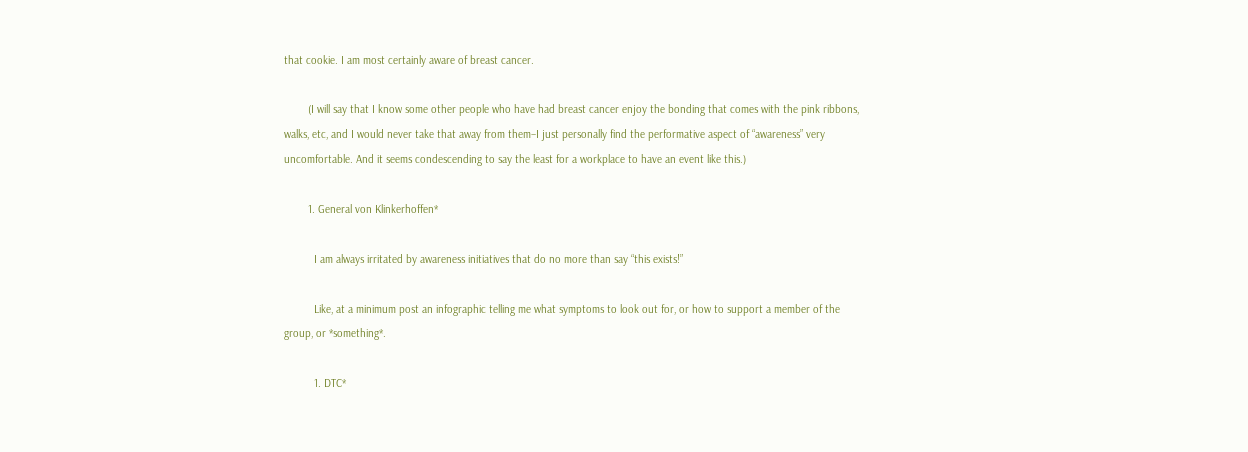that cookie. I am most certainly aware of breast cancer.

        (I will say that I know some other people who have had breast cancer enjoy the bonding that comes with the pink ribbons, walks, etc, and I would never take that away from them–I just personally find the performative aspect of “awareness” very uncomfortable. And it seems condescending to say the least for a workplace to have an event like this.)

        1. General von Klinkerhoffen*

          I am always irritated by awareness initiatives that do no more than say “this exists!”

          Like, at a minimum post an infographic telling me what symptoms to look out for, or how to support a member of the group, or *something*.

          1. DTC*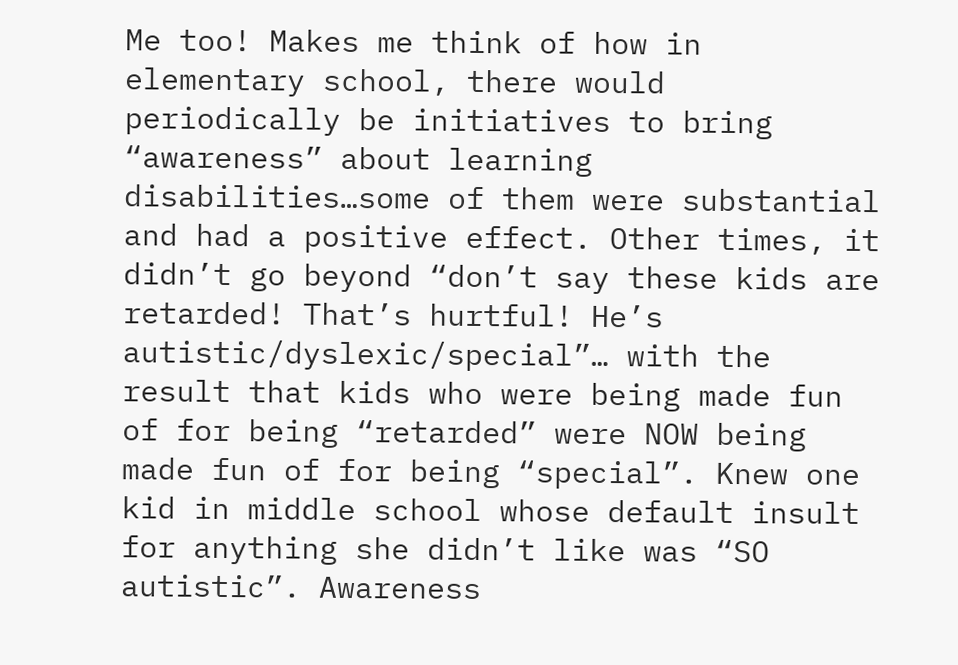Me too! Makes me think of how in elementary school, there would periodically be initiatives to bring “awareness” about learning disabilities…some of them were substantial and had a positive effect. Other times, it didn’t go beyond “don’t say these kids are retarded! That’s hurtful! He’s autistic/dyslexic/special”… with the result that kids who were being made fun of for being “retarded” were NOW being made fun of for being “special”. Knew one kid in middle school whose default insult for anything she didn’t like was “SO autistic”. Awareness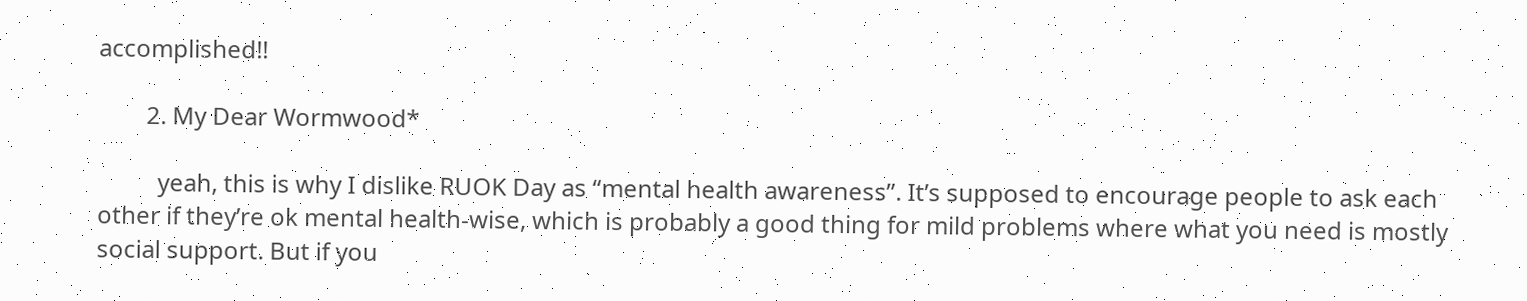accomplished!!

        2. My Dear Wormwood*

          yeah, this is why I dislike RUOK Day as “mental health awareness”. It’s supposed to encourage people to ask each other if they’re ok mental health-wise, which is probably a good thing for mild problems where what you need is mostly social support. But if you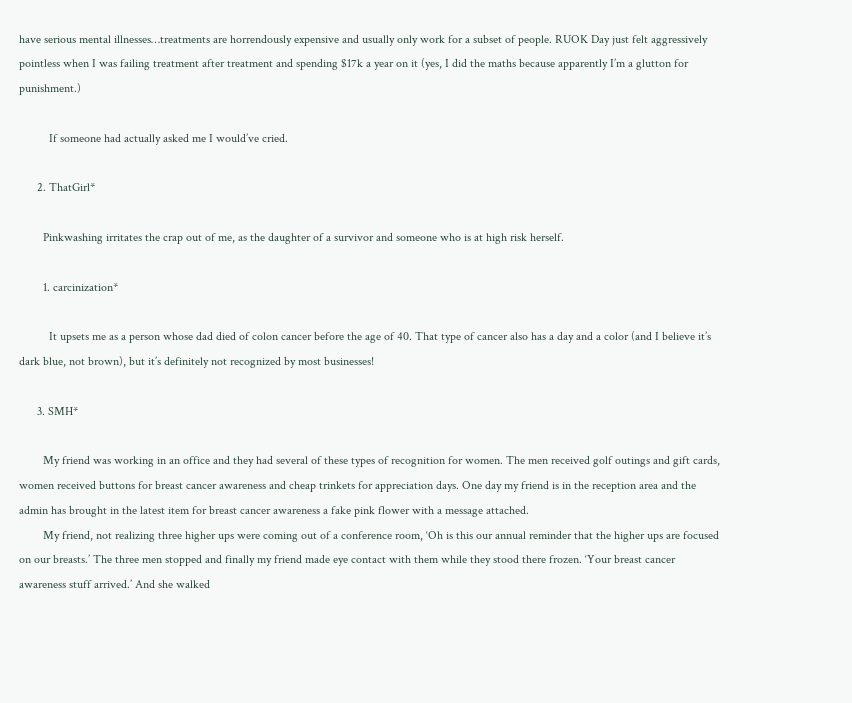have serious mental illnesses…treatments are horrendously expensive and usually only work for a subset of people. RUOK Day just felt aggressively pointless when I was failing treatment after treatment and spending $17k a year on it (yes, I did the maths because apparently I’m a glutton for punishment.)

          If someone had actually asked me I would’ve cried.

      2. ThatGirl*

        Pinkwashing irritates the crap out of me, as the daughter of a survivor and someone who is at high risk herself.

        1. carcinization*

          It upsets me as a person whose dad died of colon cancer before the age of 40. That type of cancer also has a day and a color (and I believe it’s dark blue, not brown), but it’s definitely not recognized by most businesses!

      3. SMH*

        My friend was working in an office and they had several of these types of recognition for women. The men received golf outings and gift cards, women received buttons for breast cancer awareness and cheap trinkets for appreciation days. One day my friend is in the reception area and the admin has brought in the latest item for breast cancer awareness a fake pink flower with a message attached.
        My friend, not realizing three higher ups were coming out of a conference room, ‘Oh is this our annual reminder that the higher ups are focused on our breasts.’ The three men stopped and finally my friend made eye contact with them while they stood there frozen. ‘Your breast cancer awareness stuff arrived.’ And she walked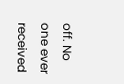off. No one ever received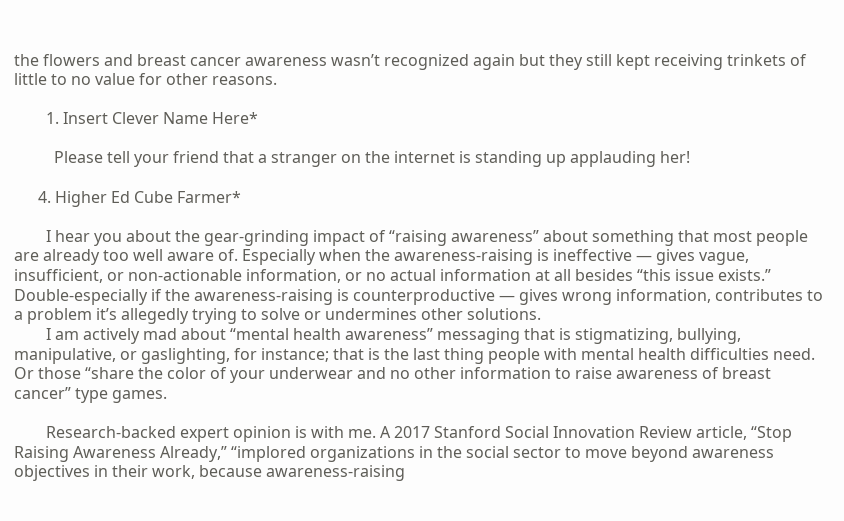the flowers and breast cancer awareness wasn’t recognized again but they still kept receiving trinkets of little to no value for other reasons.

        1. Insert Clever Name Here*

          Please tell your friend that a stranger on the internet is standing up applauding her!

      4. Higher Ed Cube Farmer*

        I hear you about the gear-grinding impact of “raising awareness” about something that most people are already too well aware of. Especially when the awareness-raising is ineffective — gives vague, insufficient, or non-actionable information, or no actual information at all besides “this issue exists.” Double-especially if the awareness-raising is counterproductive — gives wrong information, contributes to a problem it’s allegedly trying to solve or undermines other solutions.
        I am actively mad about “mental health awareness” messaging that is stigmatizing, bullying, manipulative, or gaslighting, for instance; that is the last thing people with mental health difficulties need. Or those “share the color of your underwear and no other information to raise awareness of breast cancer” type games.

        Research-backed expert opinion is with me. A 2017 Stanford Social Innovation Review article, “Stop Raising Awareness Already,” “implored organizations in the social sector to move beyond awareness objectives in their work, because awareness-raising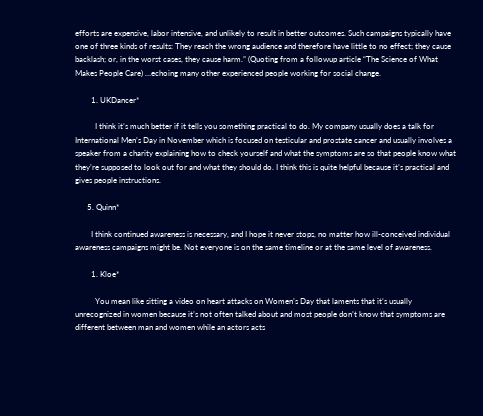efforts are expensive, labor intensive, and unlikely to result in better outcomes. Such campaigns typically have one of three kinds of results: They reach the wrong audience and therefore have little to no effect; they cause backlash; or, in the worst cases, they cause harm.” (Quoting from a followup article “The Science of What Makes People Care) …echoing many other experienced people working for social change.

        1. UKDancer*

          I think it’s much better if it tells you something practical to do. My company usually does a talk for International Men’s Day in November which is focused on testicular and prostate cancer and usually involves a speaker from a charity explaining how to check yourself and what the symptoms are so that people know what they’re supposed to look out for and what they should do. I think this is quite helpful because it’s practical and gives people instructions.

      5. Quinn*

        I think continued awareness is necessary, and I hope it never stops, no matter how ill-conceived individual awareness campaigns might be. Not everyone is on the same timeline or at the same level of awareness.

        1. Kloe*

          You mean like sitting a video on heart attacks on Women’s Day that laments that it’s usually unrecognized in women because it’s not often talked about and most people don’t know that symptoms are different between man and women while an actors acts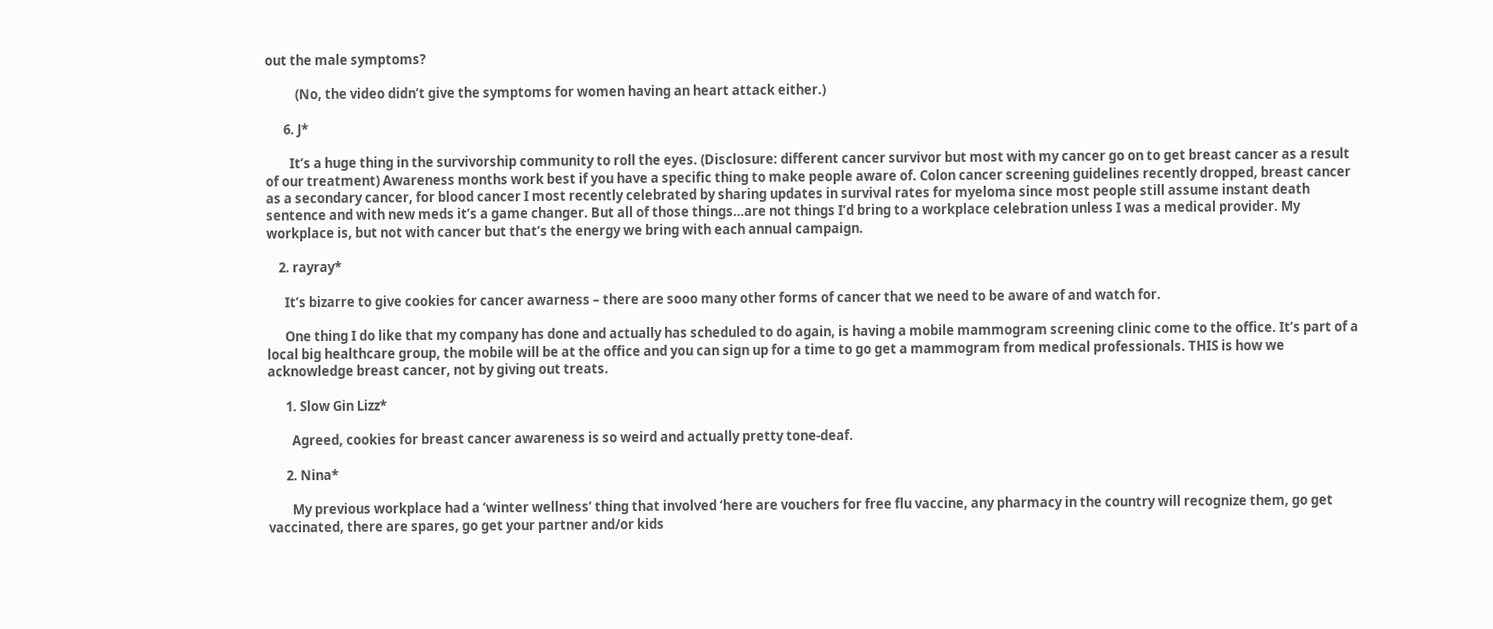out the male symptoms?

          (No, the video didn’t give the symptoms for women having an heart attack either.)

      6. J*

        It’s a huge thing in the survivorship community to roll the eyes. (Disclosure: different cancer survivor but most with my cancer go on to get breast cancer as a result of our treatment) Awareness months work best if you have a specific thing to make people aware of. Colon cancer screening guidelines recently dropped, breast cancer as a secondary cancer, for blood cancer I most recently celebrated by sharing updates in survival rates for myeloma since most people still assume instant death sentence and with new meds it’s a game changer. But all of those things…are not things I’d bring to a workplace celebration unless I was a medical provider. My workplace is, but not with cancer but that’s the energy we bring with each annual campaign.

    2. rayray*

      It’s bizarre to give cookies for cancer awarness – there are sooo many other forms of cancer that we need to be aware of and watch for.

      One thing I do like that my company has done and actually has scheduled to do again, is having a mobile mammogram screening clinic come to the office. It’s part of a local big healthcare group, the mobile will be at the office and you can sign up for a time to go get a mammogram from medical professionals. THIS is how we acknowledge breast cancer, not by giving out treats.

      1. Slow Gin Lizz*

        Agreed, cookies for breast cancer awareness is so weird and actually pretty tone-deaf.

      2. Nina*

        My previous workplace had a ‘winter wellness’ thing that involved ‘here are vouchers for free flu vaccine, any pharmacy in the country will recognize them, go get vaccinated, there are spares, go get your partner and/or kids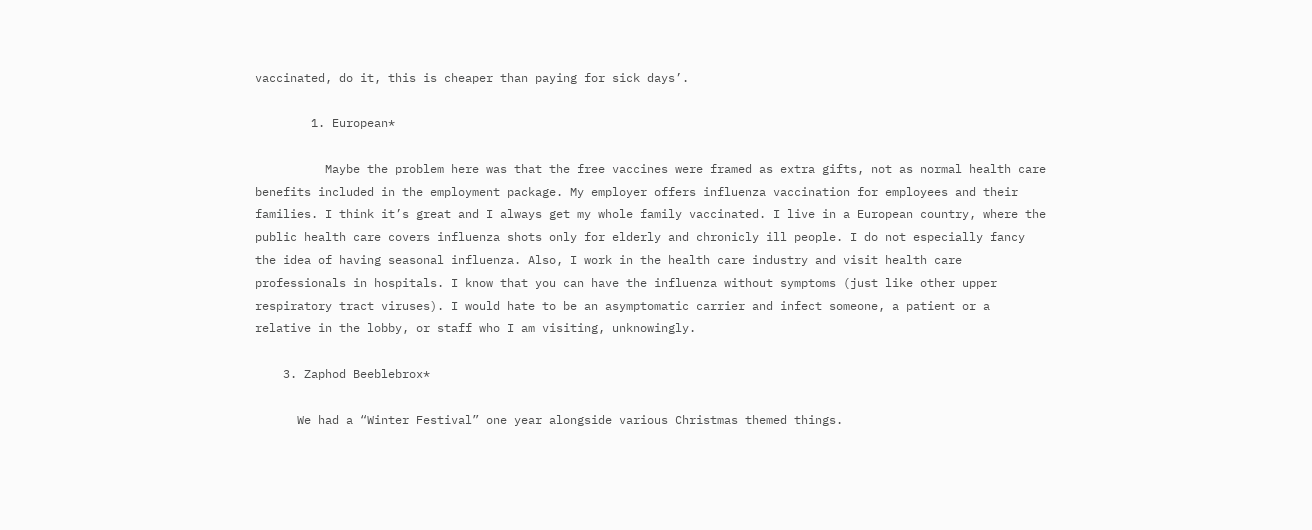vaccinated, do it, this is cheaper than paying for sick days’.

        1. European*

          Maybe the problem here was that the free vaccines were framed as extra gifts, not as normal health care benefits included in the employment package. My employer offers influenza vaccination for employees and their families. I think it’s great and I always get my whole family vaccinated. I live in a European country, where the public health care covers influenza shots only for elderly and chronicly ill people. I do not especially fancy the idea of having seasonal influenza. Also, I work in the health care industry and visit health care professionals in hospitals. I know that you can have the influenza without symptoms (just like other upper respiratory tract viruses). I would hate to be an asymptomatic carrier and infect someone, a patient or a relative in the lobby, or staff who I am visiting, unknowingly.

    3. Zaphod Beeblebrox*

      We had a “Winter Festival” one year alongside various Christmas themed things.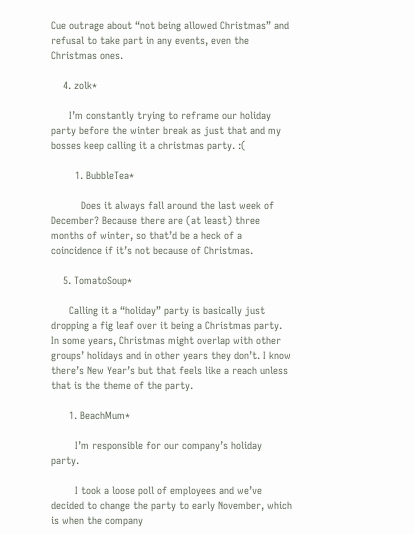Cue outrage about “not being allowed Christmas” and refusal to take part in any events, even the Christmas ones.

    4. zolk*

      I’m constantly trying to reframe our holiday party before the winter break as just that and my bosses keep calling it a christmas party. :(

        1. BubbleTea*

          Does it always fall around the last week of December? Because there are (at least) three months of winter, so that’d be a heck of a coincidence if it’s not because of Christmas.

    5. TomatoSoup*

      Calling it a “holiday” party is basically just dropping a fig leaf over it being a Christmas party. In some years, Christmas might overlap with other groups’ holidays and in other years they don’t. I know there’s New Year’s but that feels like a reach unless that is the theme of the party.

      1. BeachMum*

        I’m responsible for our company’s holiday party.

        I took a loose poll of employees and we’ve decided to change the party to early November, which is when the company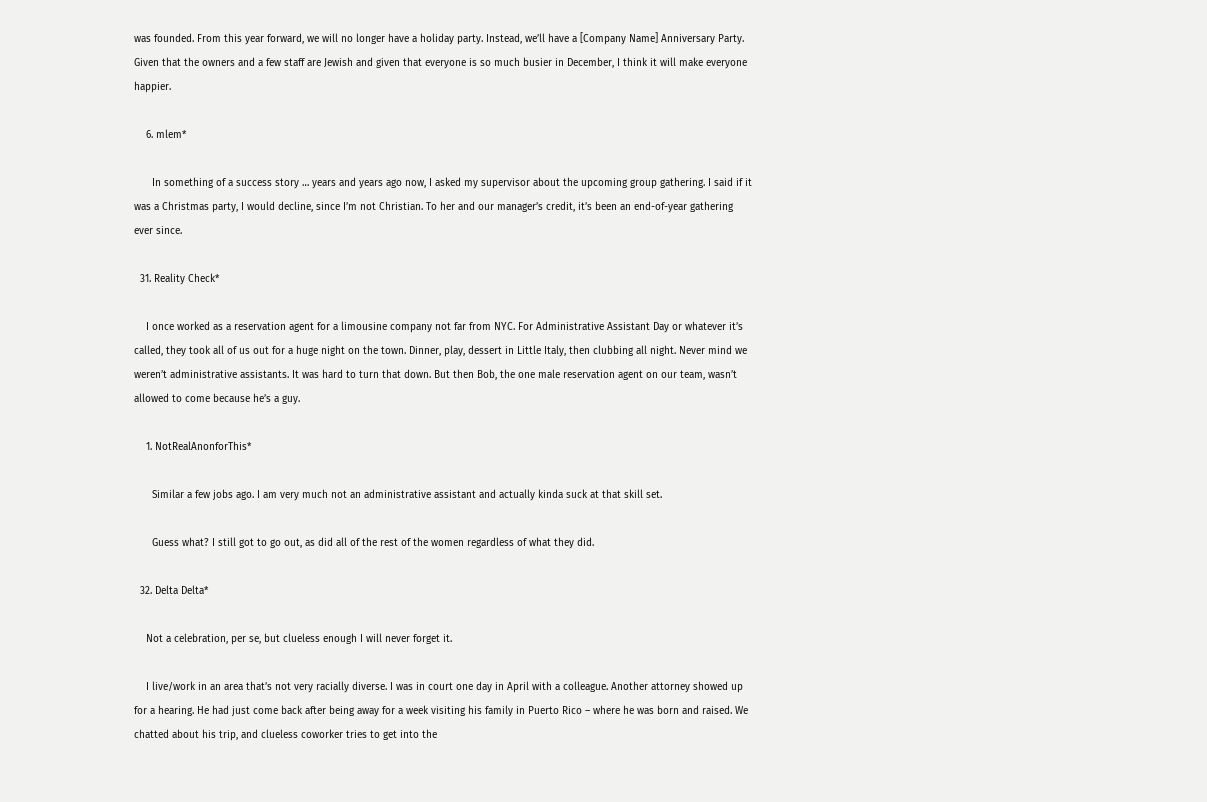was founded. From this year forward, we will no longer have a holiday party. Instead, we’ll have a [Company Name] Anniversary Party. Given that the owners and a few staff are Jewish and given that everyone is so much busier in December, I think it will make everyone happier.

    6. mlem*

      In something of a success story … years and years ago now, I asked my supervisor about the upcoming group gathering. I said if it was a Christmas party, I would decline, since I’m not Christian. To her and our manager’s credit, it’s been an end-of-year gathering ever since.

  31. Reality Check*

    I once worked as a reservation agent for a limousine company not far from NYC. For Administrative Assistant Day or whatever it’s called, they took all of us out for a huge night on the town. Dinner, play, dessert in Little Italy, then clubbing all night. Never mind we weren’t administrative assistants. It was hard to turn that down. But then Bob, the one male reservation agent on our team, wasn’t allowed to come because he’s a guy.

    1. NotRealAnonforThis*

      Similar a few jobs ago. I am very much not an administrative assistant and actually kinda suck at that skill set.

      Guess what? I still got to go out, as did all of the rest of the women regardless of what they did.

  32. Delta Delta*

    Not a celebration, per se, but clueless enough I will never forget it.

    I live/work in an area that’s not very racially diverse. I was in court one day in April with a colleague. Another attorney showed up for a hearing. He had just come back after being away for a week visiting his family in Puerto Rico – where he was born and raised. We chatted about his trip, and clueless coworker tries to get into the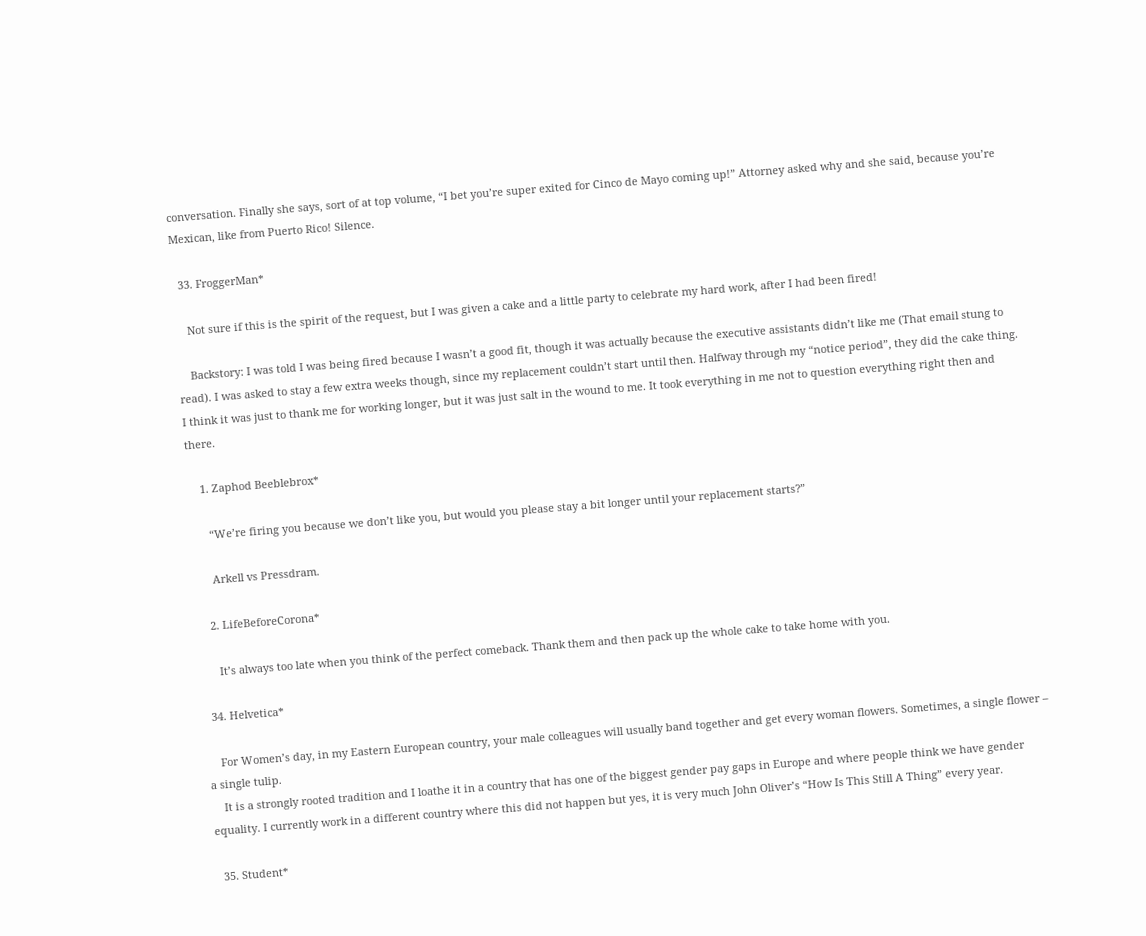conversation. Finally she says, sort of at top volume, “I bet you’re super exited for Cinco de Mayo coming up!” Attorney asked why and she said, because you’re Mexican, like from Puerto Rico! Silence.

  33. FroggerMan*

    Not sure if this is the spirit of the request, but I was given a cake and a little party to celebrate my hard work, after I had been fired!

    Backstory: I was told I was being fired because I wasn’t a good fit, though it was actually because the executive assistants didn’t like me (That email stung to read). I was asked to stay a few extra weeks though, since my replacement couldn’t start until then. Halfway through my “notice period”, they did the cake thing. I think it was just to thank me for working longer, but it was just salt in the wound to me. It took everything in me not to question everything right then and there.

    1. Zaphod Beeblebrox*

      “We’re firing you because we don’t like you, but would you please stay a bit longer until your replacement starts?”

      Arkell vs Pressdram.

    2. LifeBeforeCorona*

      It’s always too late when you think of the perfect comeback. Thank them and then pack up the whole cake to take home with you.

  34. Helvetica*

    For Women’s day, in my Eastern European country, your male colleagues will usually band together and get every woman flowers. Sometimes, a single flower – a single tulip.
    It is a strongly rooted tradition and I loathe it in a country that has one of the biggest gender pay gaps in Europe and where people think we have gender equality. I currently work in a different country where this did not happen but yes, it is very much John Oliver’s “How Is This Still A Thing” every year.

  35. Student*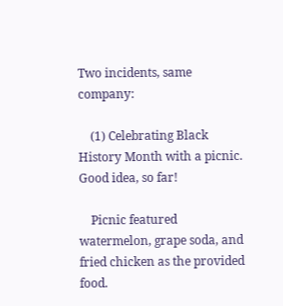Two incidents, same company:

    (1) Celebrating Black History Month with a picnic. Good idea, so far!

    Picnic featured watermelon, grape soda, and fried chicken as the provided food.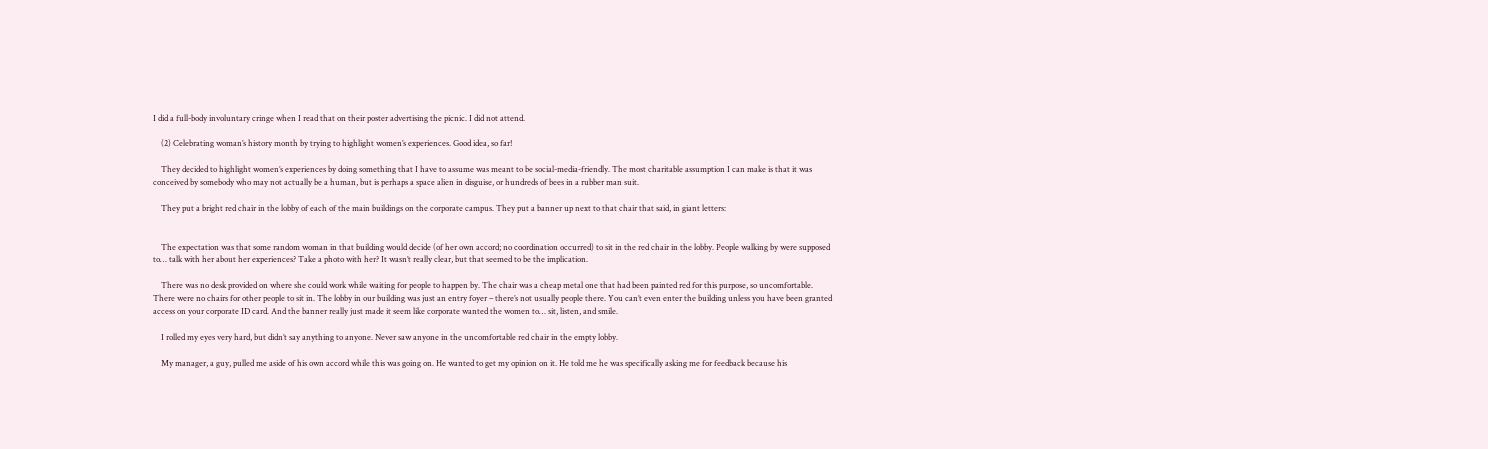I did a full-body involuntary cringe when I read that on their poster advertising the picnic. I did not attend.

    (2) Celebrating woman’s history month by trying to highlight women’s experiences. Good idea, so far!

    They decided to highlight women’s experiences by doing something that I have to assume was meant to be social-media-friendly. The most charitable assumption I can make is that it was conceived by somebody who may not actually be a human, but is perhaps a space alien in disguise, or hundreds of bees in a rubber man suit.

    They put a bright red chair in the lobby of each of the main buildings on the corporate campus. They put a banner up next to that chair that said, in giant letters:


    The expectation was that some random woman in that building would decide (of her own accord; no coordination occurred) to sit in the red chair in the lobby. People walking by were supposed to… talk with her about her experiences? Take a photo with her? It wasn’t really clear, but that seemed to be the implication.

    There was no desk provided on where she could work while waiting for people to happen by. The chair was a cheap metal one that had been painted red for this purpose, so uncomfortable. There were no chairs for other people to sit in. The lobby in our building was just an entry foyer – there’s not usually people there. You can’t even enter the building unless you have been granted access on your corporate ID card. And the banner really just made it seem like corporate wanted the women to… sit, listen, and smile.

    I rolled my eyes very hard, but didn’t say anything to anyone. Never saw anyone in the uncomfortable red chair in the empty lobby.

    My manager, a guy, pulled me aside of his own accord while this was going on. He wanted to get my opinion on it. He told me he was specifically asking me for feedback because his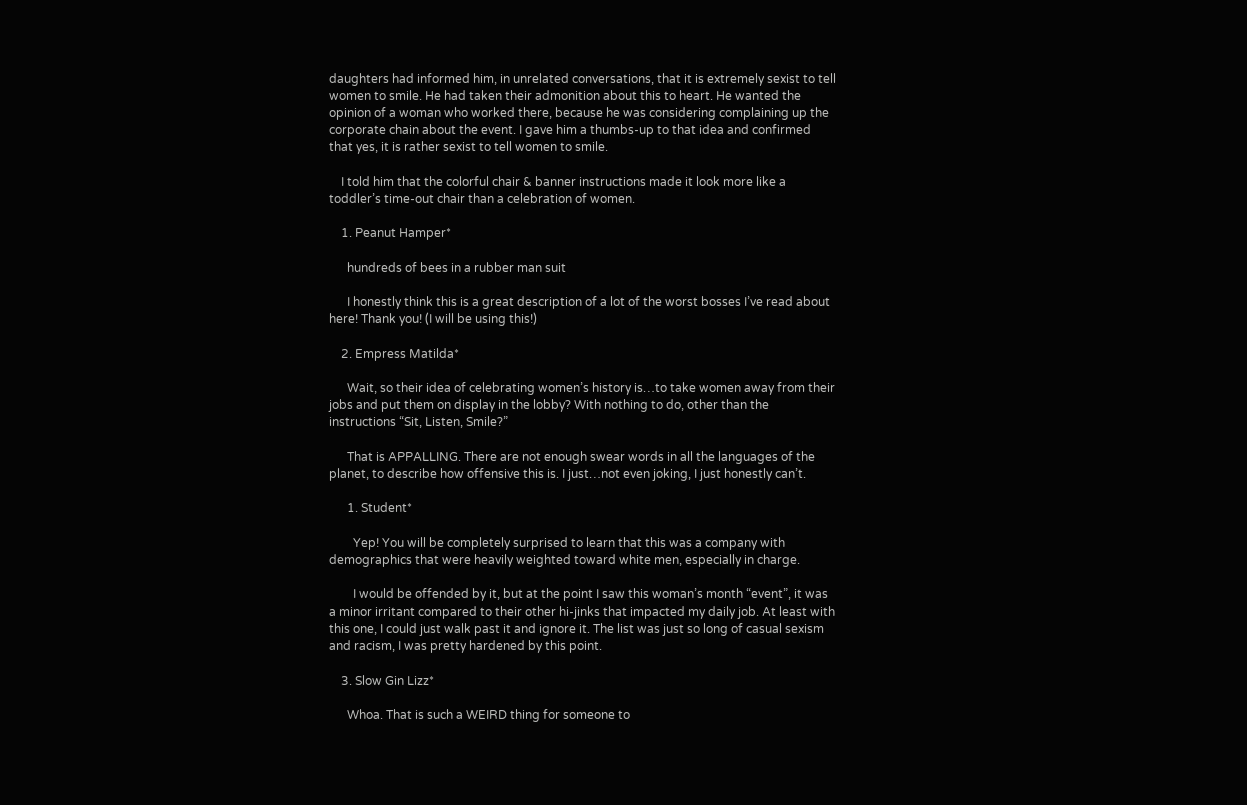daughters had informed him, in unrelated conversations, that it is extremely sexist to tell women to smile. He had taken their admonition about this to heart. He wanted the opinion of a woman who worked there, because he was considering complaining up the corporate chain about the event. I gave him a thumbs-up to that idea and confirmed that yes, it is rather sexist to tell women to smile.

    I told him that the colorful chair & banner instructions made it look more like a toddler’s time-out chair than a celebration of women.

    1. Peanut Hamper*

      hundreds of bees in a rubber man suit

      I honestly think this is a great description of a lot of the worst bosses I’ve read about here! Thank you! (I will be using this!)

    2. Empress Matilda*

      Wait, so their idea of celebrating women’s history is…to take women away from their jobs and put them on display in the lobby? With nothing to do, other than the instructions “Sit, Listen, Smile?”

      That is APPALLING. There are not enough swear words in all the languages of the planet, to describe how offensive this is. I just…not even joking, I just honestly can’t.

      1. Student*

        Yep! You will be completely surprised to learn that this was a company with demographics that were heavily weighted toward white men, especially in charge.

        I would be offended by it, but at the point I saw this woman’s month “event”, it was a minor irritant compared to their other hi-jinks that impacted my daily job. At least with this one, I could just walk past it and ignore it. The list was just so long of casual sexism and racism, I was pretty hardened by this point.

    3. Slow Gin Lizz*

      Whoa. That is such a WEIRD thing for someone to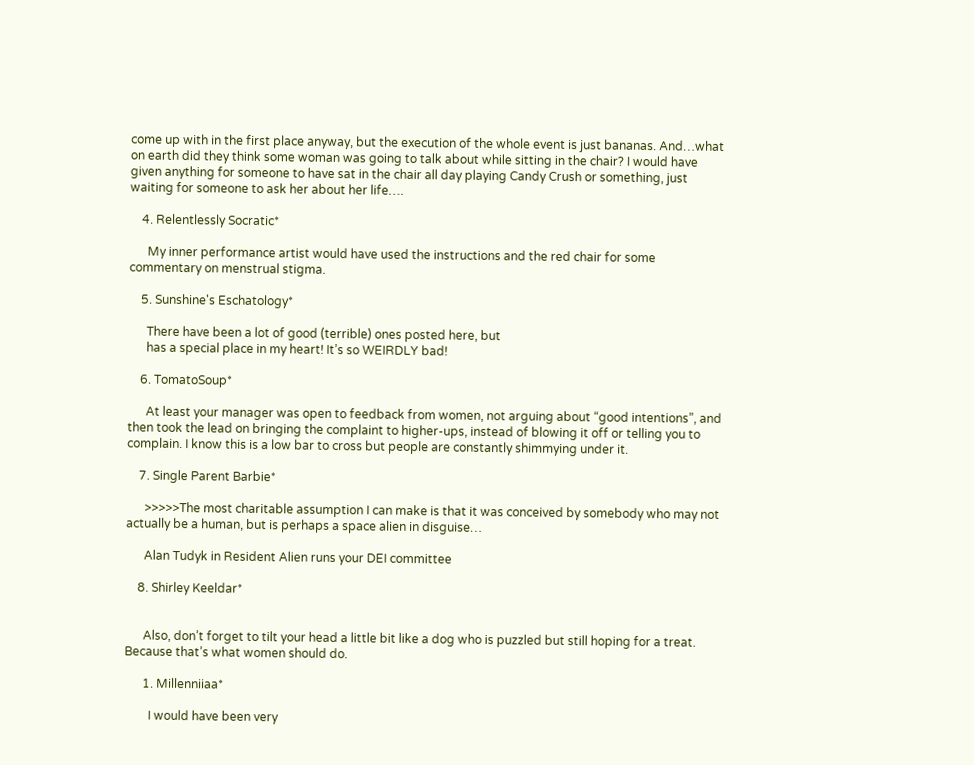come up with in the first place anyway, but the execution of the whole event is just bananas. And…what on earth did they think some woman was going to talk about while sitting in the chair? I would have given anything for someone to have sat in the chair all day playing Candy Crush or something, just waiting for someone to ask her about her life….

    4. Relentlessly Socratic*

      My inner performance artist would have used the instructions and the red chair for some commentary on menstrual stigma.

    5. Sunshine's Eschatology*

      There have been a lot of good (terrible) ones posted here, but
      has a special place in my heart! It’s so WEIRDLY bad!

    6. TomatoSoup*

      At least your manager was open to feedback from women, not arguing about “good intentions”, and then took the lead on bringing the complaint to higher-ups, instead of blowing it off or telling you to complain. I know this is a low bar to cross but people are constantly shimmying under it.

    7. Single Parent Barbie*

      >>>>>The most charitable assumption I can make is that it was conceived by somebody who may not actually be a human, but is perhaps a space alien in disguise…

      Alan Tudyk in Resident Alien runs your DEI committee

    8. Shirley Keeldar*


      Also, don’t forget to tilt your head a little bit like a dog who is puzzled but still hoping for a treat. Because that’s what women should do.

      1. Millenniiaa*

        I would have been very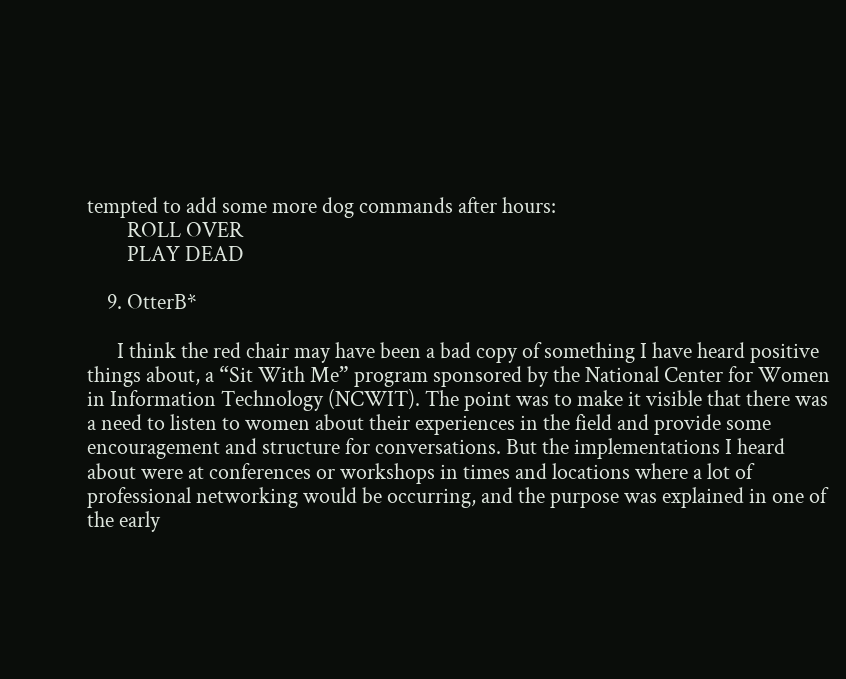tempted to add some more dog commands after hours:
        ROLL OVER
        PLAY DEAD

    9. OtterB*

      I think the red chair may have been a bad copy of something I have heard positive things about, a “Sit With Me” program sponsored by the National Center for Women in Information Technology (NCWIT). The point was to make it visible that there was a need to listen to women about their experiences in the field and provide some encouragement and structure for conversations. But the implementations I heard about were at conferences or workshops in times and locations where a lot of professional networking would be occurring, and the purpose was explained in one of the early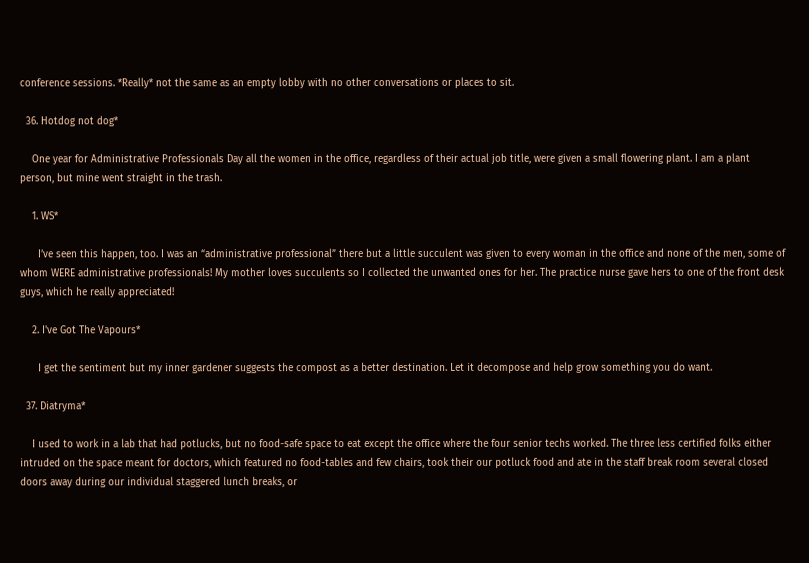conference sessions. *Really* not the same as an empty lobby with no other conversations or places to sit.

  36. Hotdog not dog*

    One year for Administrative Professionals Day all the women in the office, regardless of their actual job title, were given a small flowering plant. I am a plant person, but mine went straight in the trash.

    1. WS*

      I’ve seen this happen, too. I was an “administrative professional” there but a little succulent was given to every woman in the office and none of the men, some of whom WERE administrative professionals! My mother loves succulents so I collected the unwanted ones for her. The practice nurse gave hers to one of the front desk guys, which he really appreciated!

    2. I've Got The Vapours*

      I get the sentiment but my inner gardener suggests the compost as a better destination. Let it decompose and help grow something you do want.

  37. Diatryma*

    I used to work in a lab that had potlucks, but no food-safe space to eat except the office where the four senior techs worked. The three less certified folks either intruded on the space meant for doctors, which featured no food-tables and few chairs, took their our potluck food and ate in the staff break room several closed doors away during our individual staggered lunch breaks, or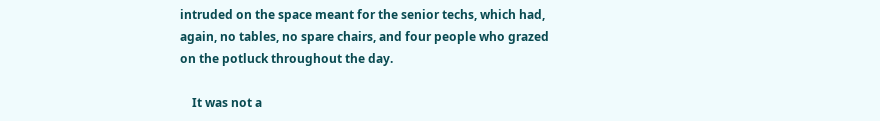intruded on the space meant for the senior techs, which had, again, no tables, no spare chairs, and four people who grazed on the potluck throughout the day.

    It was not a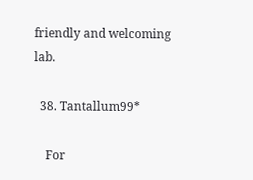friendly and welcoming lab.

  38. Tantallum99*

    For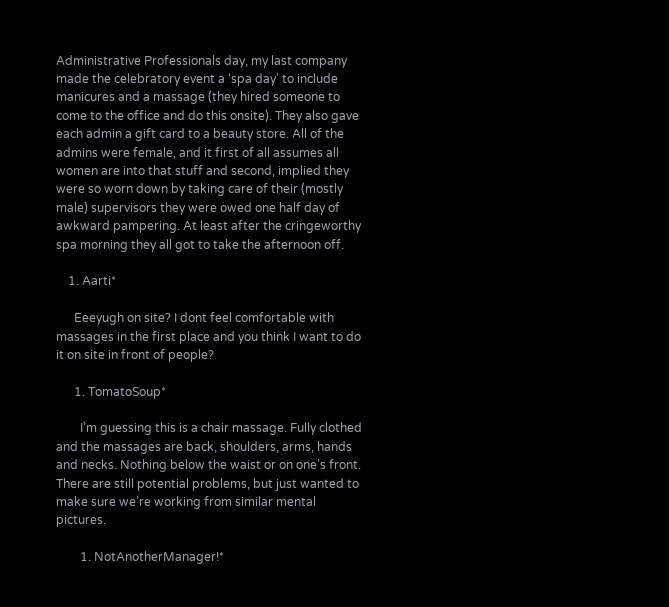Administrative Professionals day, my last company made the celebratory event a ‘spa day’ to include manicures and a massage (they hired someone to come to the office and do this onsite). They also gave each admin a gift card to a beauty store. All of the admins were female, and it first of all assumes all women are into that stuff and second, implied they were so worn down by taking care of their (mostly male) supervisors they were owed one half day of awkward pampering. At least after the cringeworthy spa morning they all got to take the afternoon off.

    1. Aarti*

      Eeeyugh on site? I dont feel comfortable with massages in the first place and you think I want to do it on site in front of people?

      1. TomatoSoup*

        I’m guessing this is a chair massage. Fully clothed and the massages are back, shoulders, arms, hands and necks. Nothing below the waist or on one’s front. There are still potential problems, but just wanted to make sure we’re working from similar mental pictures.

        1. NotAnotherManager!*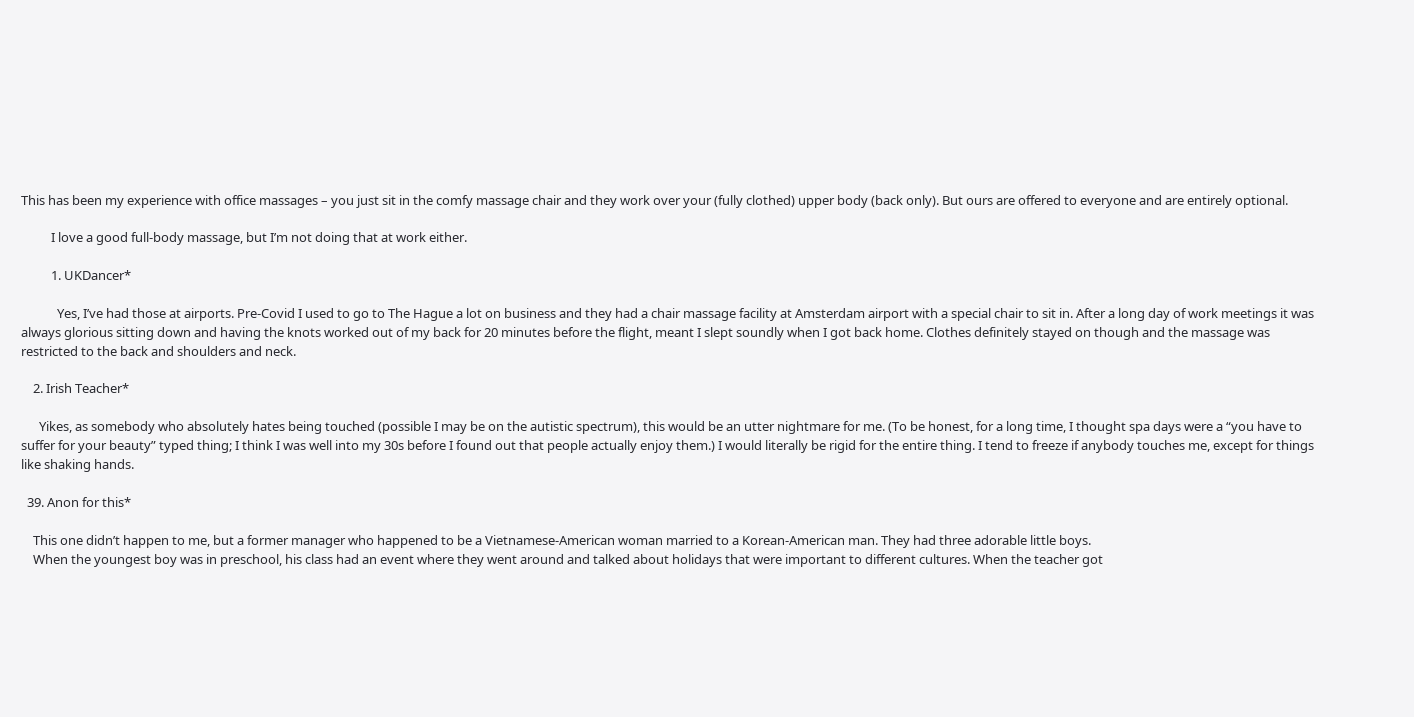This has been my experience with office massages – you just sit in the comfy massage chair and they work over your (fully clothed) upper body (back only). But ours are offered to everyone and are entirely optional.

          I love a good full-body massage, but I’m not doing that at work either.

          1. UKDancer*

            Yes, I’ve had those at airports. Pre-Covid I used to go to The Hague a lot on business and they had a chair massage facility at Amsterdam airport with a special chair to sit in. After a long day of work meetings it was always glorious sitting down and having the knots worked out of my back for 20 minutes before the flight, meant I slept soundly when I got back home. Clothes definitely stayed on though and the massage was restricted to the back and shoulders and neck.

    2. Irish Teacher*

      Yikes, as somebody who absolutely hates being touched (possible I may be on the autistic spectrum), this would be an utter nightmare for me. (To be honest, for a long time, I thought spa days were a “you have to suffer for your beauty” typed thing; I think I was well into my 30s before I found out that people actually enjoy them.) I would literally be rigid for the entire thing. I tend to freeze if anybody touches me, except for things like shaking hands.

  39. Anon for this*

    This one didn’t happen to me, but a former manager who happened to be a Vietnamese-American woman married to a Korean-American man. They had three adorable little boys.
    When the youngest boy was in preschool, his class had an event where they went around and talked about holidays that were important to different cultures. When the teacher got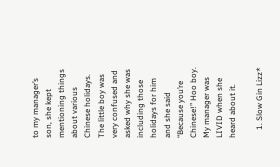to my manager’s son, she kept mentioning things about various Chinese holidays. The little boy was very confused and asked why she was including those holidays for him and she said “Because you’re Chinese!” Hoo boy. My manager was LIVID when she heard about it.

    1. Slow Gin Lizz*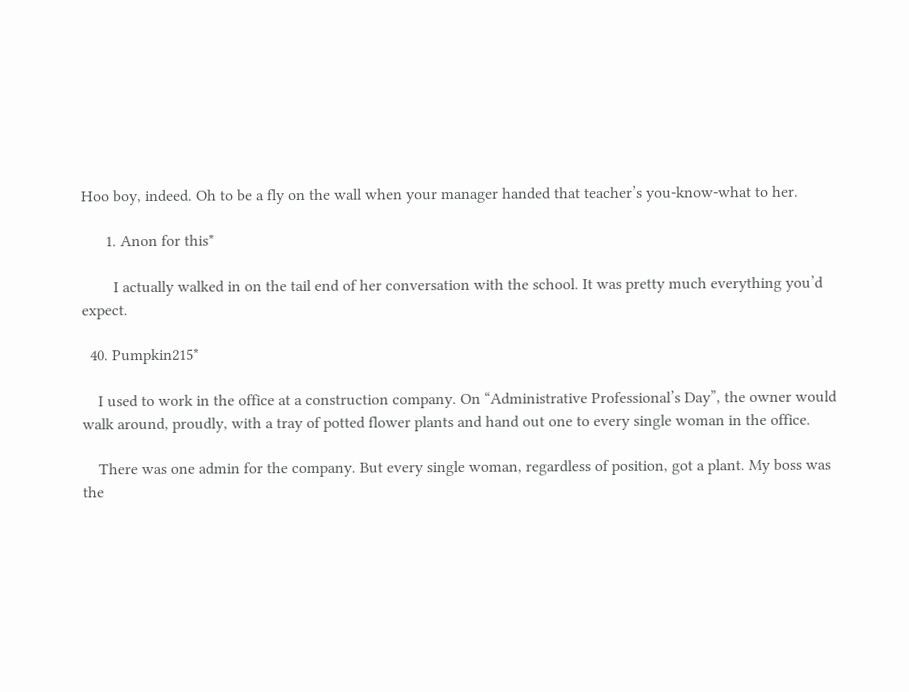Hoo boy, indeed. Oh to be a fly on the wall when your manager handed that teacher’s you-know-what to her.

      1. Anon for this*

        I actually walked in on the tail end of her conversation with the school. It was pretty much everything you’d expect.

  40. Pumpkin215*

    I used to work in the office at a construction company. On “Administrative Professional’s Day”, the owner would walk around, proudly, with a tray of potted flower plants and hand out one to every single woman in the office.

    There was one admin for the company. But every single woman, regardless of position, got a plant. My boss was the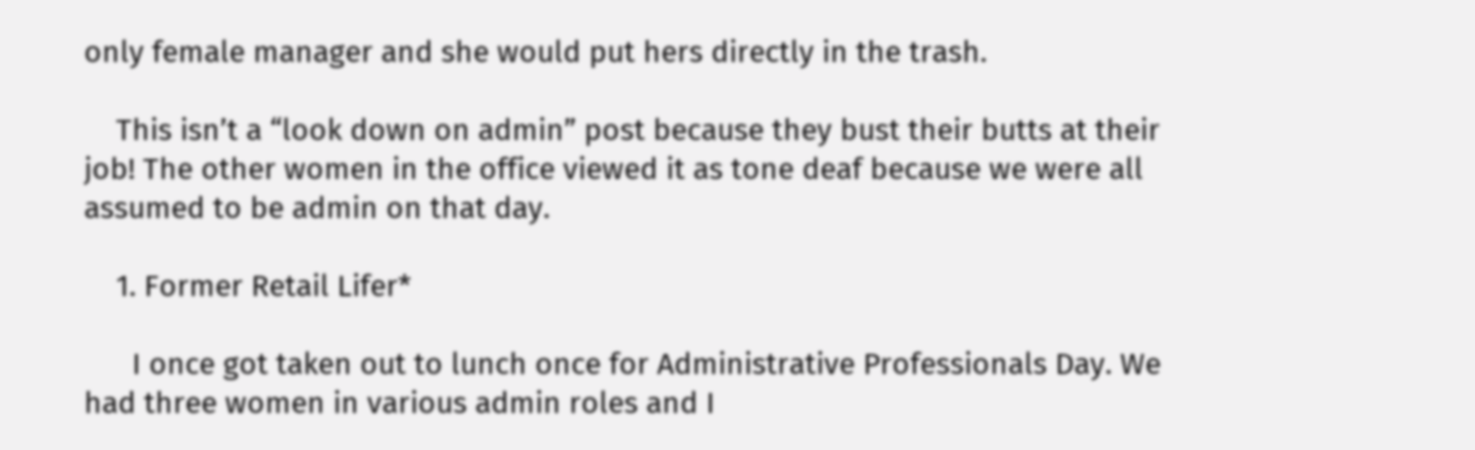only female manager and she would put hers directly in the trash.

    This isn’t a “look down on admin” post because they bust their butts at their job! The other women in the office viewed it as tone deaf because we were all assumed to be admin on that day.

    1. Former Retail Lifer*

      I once got taken out to lunch once for Administrative Professionals Day. We had three women in various admin roles and I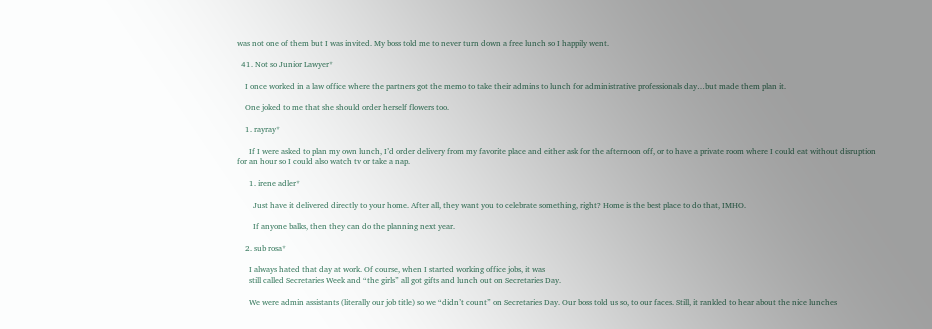was not one of them but I was invited. My boss told me to never turn down a free lunch so I happily went.

  41. Not so Junior Lawyer*

    I once worked in a law office where the partners got the memo to take their admins to lunch for administrative professionals day…but made them plan it.

    One joked to me that she should order herself flowers too.

    1. rayray*

      If I were asked to plan my own lunch, I’d order delivery from my favorite place and either ask for the afternoon off, or to have a private room where I could eat without disruption for an hour so I could also watch tv or take a nap.

      1. irene adler*

        Just have it delivered directly to your home. After all, they want you to celebrate something, right? Home is the best place to do that, IMHO.

        If anyone balks, then they can do the planning next year.

    2. sub rosa*

      I always hated that day at work. Of course, when I started working office jobs, it was
      still called Secretaries Week and “the girls” all got gifts and lunch out on Secretaries Day.

      We were admin assistants (literally our job title) so we “didn’t count” on Secretaries Day. Our boss told us so, to our faces. Still, it rankled to hear about the nice lunches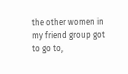the other women in my friend group got to go to,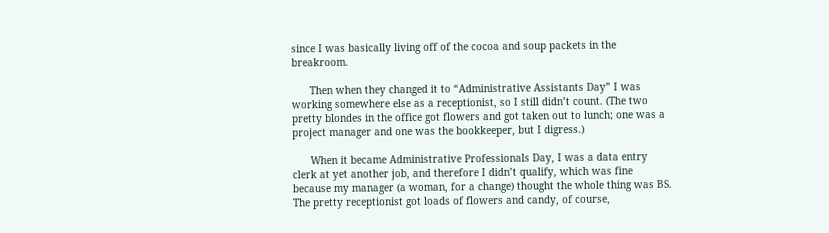since I was basically living off of the cocoa and soup packets in the breakroom.

      Then when they changed it to “Administrative Assistants Day” I was working somewhere else as a receptionist, so I still didn’t count. (The two pretty blondes in the office got flowers and got taken out to lunch; one was a project manager and one was the bookkeeper, but I digress.)

      When it became Administrative Professionals Day, I was a data entry clerk at yet another job, and therefore I didn’t qualify, which was fine because my manager (a woman, for a change) thought the whole thing was BS. The pretty receptionist got loads of flowers and candy, of course,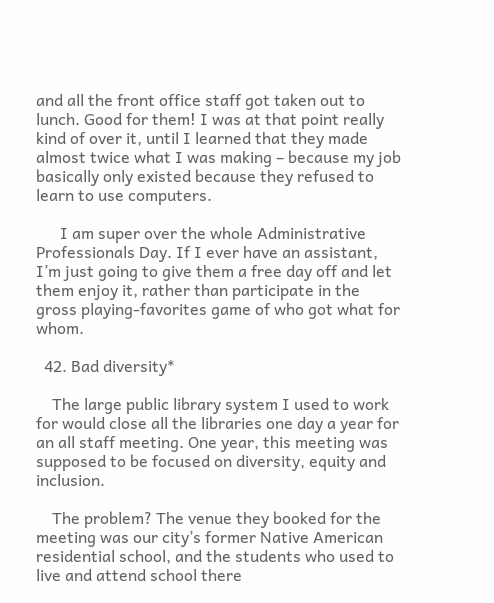and all the front office staff got taken out to lunch. Good for them! I was at that point really kind of over it, until I learned that they made almost twice what I was making – because my job basically only existed because they refused to learn to use computers.

      I am super over the whole Administrative Professionals Day. If I ever have an assistant, I’m just going to give them a free day off and let them enjoy it, rather than participate in the gross playing-favorites game of who got what for whom.

  42. Bad diversity*

    The large public library system I used to work for would close all the libraries one day a year for an all staff meeting. One year, this meeting was supposed to be focused on diversity, equity and inclusion.

    The problem? The venue they booked for the meeting was our city’s former Native American residential school, and the students who used to live and attend school there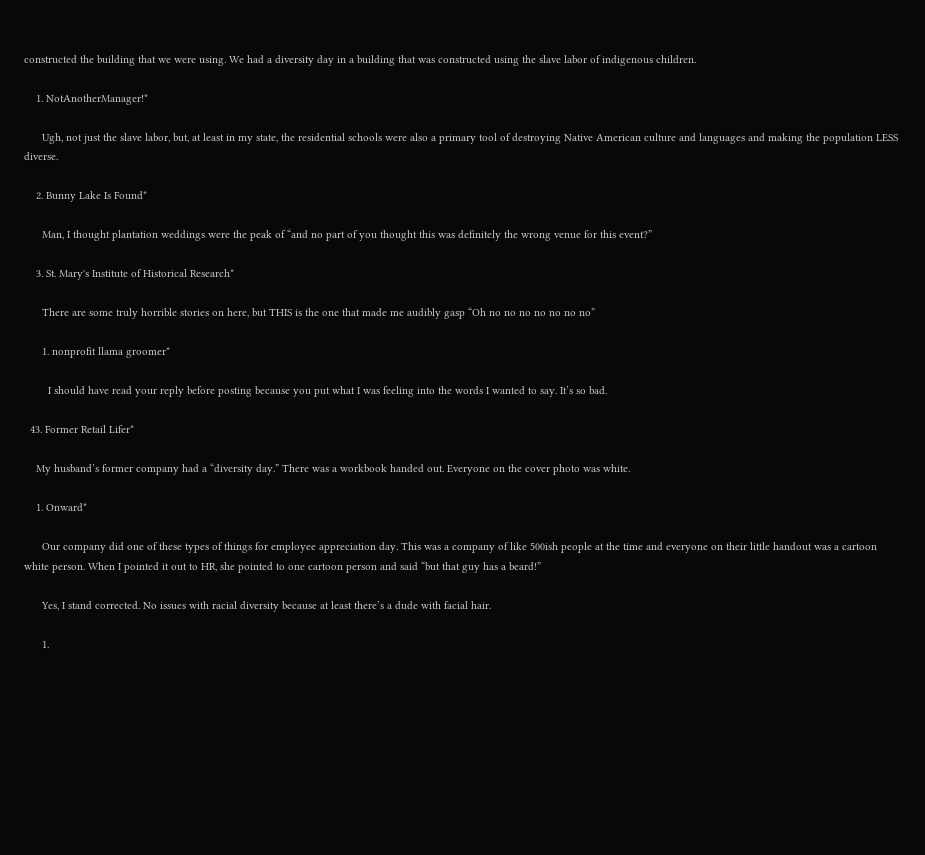constructed the building that we were using. We had a diversity day in a building that was constructed using the slave labor of indigenous children.

    1. NotAnotherManager!*

      Ugh, not just the slave labor, but, at least in my state, the residential schools were also a primary tool of destroying Native American culture and languages and making the population LESS diverse.

    2. Bunny Lake Is Found*

      Man, I thought plantation weddings were the peak of “and no part of you thought this was definitely the wrong venue for this event?”

    3. St. Mary's Institute of Historical Research*

      There are some truly horrible stories on here, but THIS is the one that made me audibly gasp “Oh no no no no no no no”

      1. nonprofit llama groomer*

        I should have read your reply before posting because you put what I was feeling into the words I wanted to say. It’s so bad.

  43. Former Retail Lifer*

    My husband’s former company had a “diversity day.” There was a workbook handed out. Everyone on the cover photo was white.

    1. Onward*

      Our company did one of these types of things for employee appreciation day. This was a company of like 500ish people at the time and everyone on their little handout was a cartoon white person. When I pointed it out to HR, she pointed to one cartoon person and said “but that guy has a beard!”

      Yes, I stand corrected. No issues with racial diversity because at least there’s a dude with facial hair.

      1.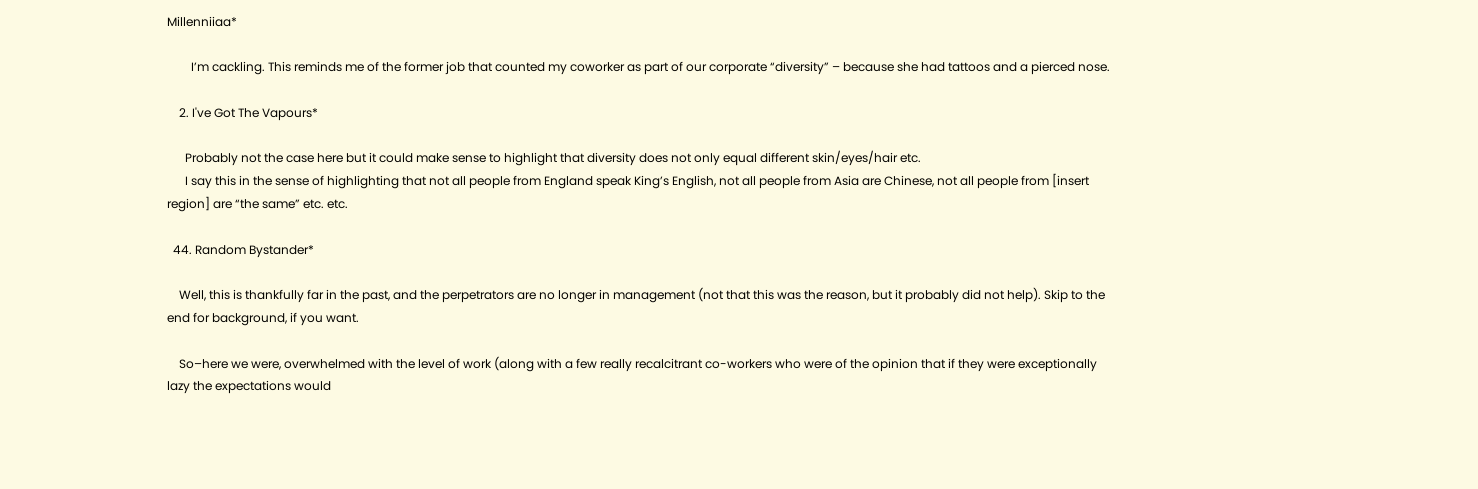Millenniiaa*

        I’m cackling. This reminds me of the former job that counted my coworker as part of our corporate “diversity” – because she had tattoos and a pierced nose.

    2. I've Got The Vapours*

      Probably not the case here but it could make sense to highlight that diversity does not only equal different skin/eyes/hair etc.
      I say this in the sense of highlighting that not all people from England speak King’s English, not all people from Asia are Chinese, not all people from [insert region] are “the same” etc. etc.

  44. Random Bystander*

    Well, this is thankfully far in the past, and the perpetrators are no longer in management (not that this was the reason, but it probably did not help). Skip to the end for background, if you want.

    So–here we were, overwhelmed with the level of work (along with a few really recalcitrant co-workers who were of the opinion that if they were exceptionally lazy the expectations would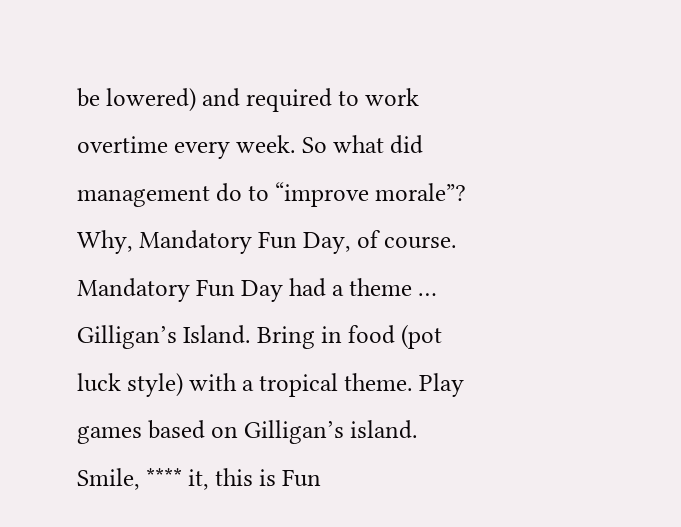be lowered) and required to work overtime every week. So what did management do to “improve morale”? Why, Mandatory Fun Day, of course. Mandatory Fun Day had a theme … Gilligan’s Island. Bring in food (pot luck style) with a tropical theme. Play games based on Gilligan’s island. Smile, **** it, this is Fun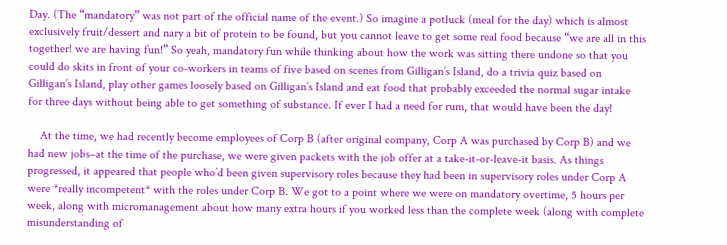Day. (The “mandatory” was not part of the official name of the event.) So imagine a potluck (meal for the day) which is almost exclusively fruit/dessert and nary a bit of protein to be found, but you cannot leave to get some real food because “we are all in this together! we are having fun!” So yeah, mandatory fun while thinking about how the work was sitting there undone so that you could do skits in front of your co-workers in teams of five based on scenes from Gilligan’s Island, do a trivia quiz based on Gilligan’s Island, play other games loosely based on Gilligan’s Island and eat food that probably exceeded the normal sugar intake for three days without being able to get something of substance. If ever I had a need for rum, that would have been the day!

    At the time, we had recently become employees of Corp B (after original company, Corp A was purchased by Corp B) and we had new jobs–at the time of the purchase, we were given packets with the job offer at a take-it-or-leave-it basis. As things progressed, it appeared that people who’d been given supervisory roles because they had been in supervisory roles under Corp A were *really incompetent* with the roles under Corp B. We got to a point where we were on mandatory overtime, 5 hours per week, along with micromanagement about how many extra hours if you worked less than the complete week (along with complete misunderstanding of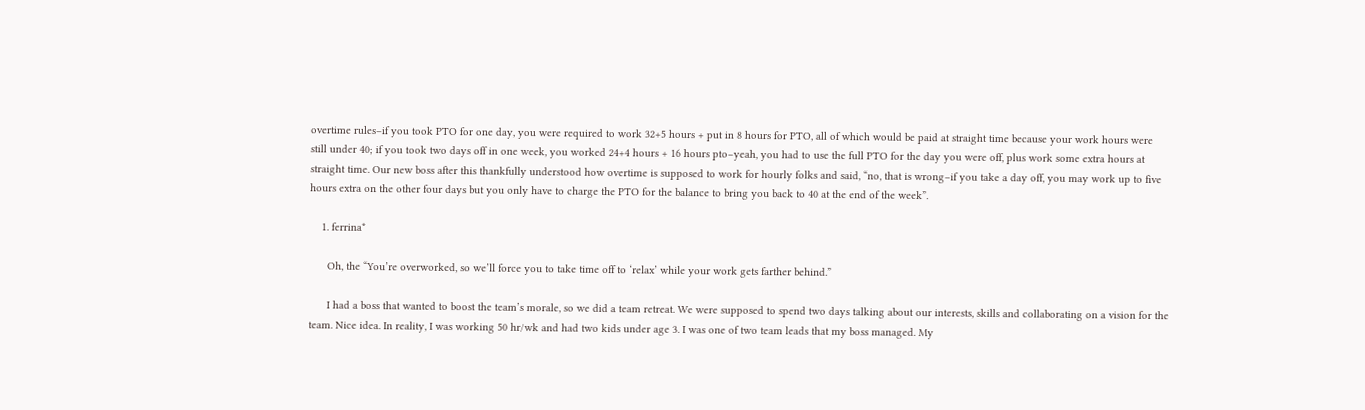overtime rules–if you took PTO for one day, you were required to work 32+5 hours + put in 8 hours for PTO, all of which would be paid at straight time because your work hours were still under 40; if you took two days off in one week, you worked 24+4 hours + 16 hours pto–yeah, you had to use the full PTO for the day you were off, plus work some extra hours at straight time. Our new boss after this thankfully understood how overtime is supposed to work for hourly folks and said, “no, that is wrong–if you take a day off, you may work up to five hours extra on the other four days but you only have to charge the PTO for the balance to bring you back to 40 at the end of the week”.

    1. ferrina*

      Oh, the “You’re overworked, so we’ll force you to take time off to ‘relax’ while your work gets farther behind.”

      I had a boss that wanted to boost the team’s morale, so we did a team retreat. We were supposed to spend two days talking about our interests, skills and collaborating on a vision for the team. Nice idea. In reality, I was working 50 hr/wk and had two kids under age 3. I was one of two team leads that my boss managed. My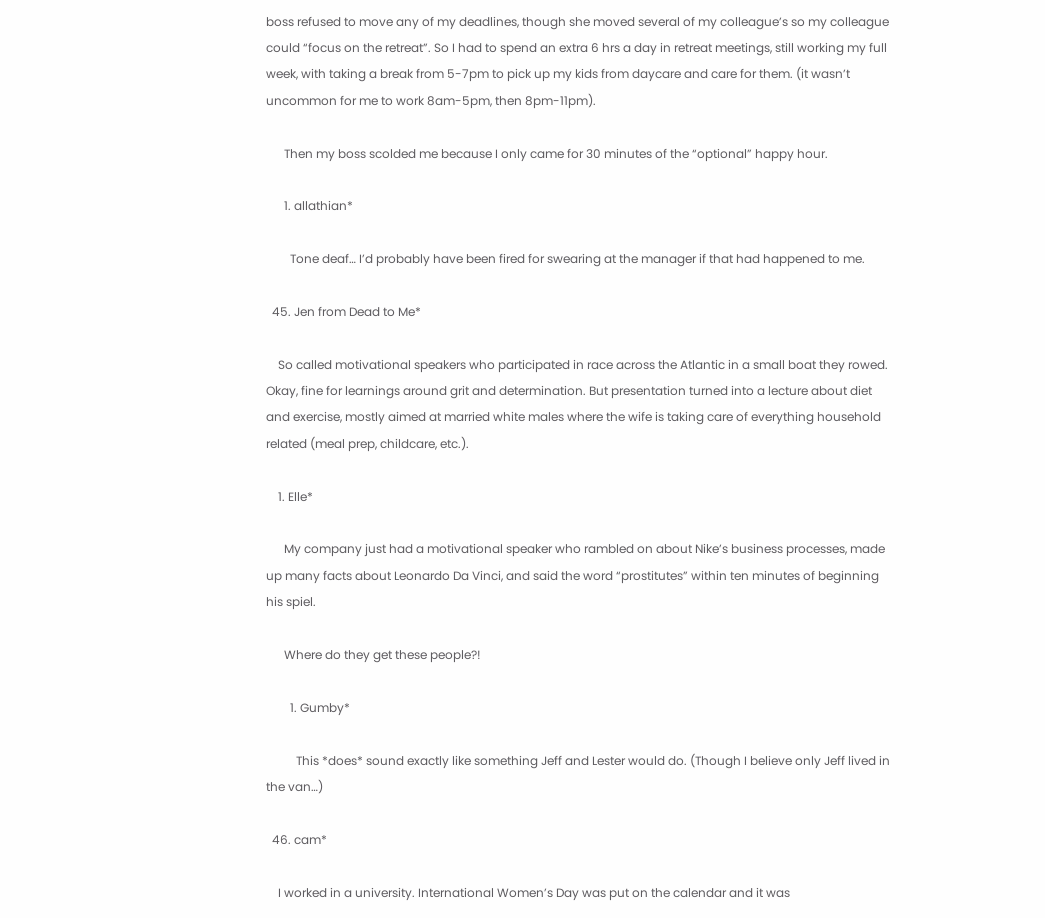boss refused to move any of my deadlines, though she moved several of my colleague’s so my colleague could “focus on the retreat”. So I had to spend an extra 6 hrs a day in retreat meetings, still working my full week, with taking a break from 5-7pm to pick up my kids from daycare and care for them. (it wasn’t uncommon for me to work 8am-5pm, then 8pm-11pm).

      Then my boss scolded me because I only came for 30 minutes of the “optional” happy hour.

      1. allathian*

        Tone deaf… I’d probably have been fired for swearing at the manager if that had happened to me.

  45. Jen from Dead to Me*

    So called motivational speakers who participated in race across the Atlantic in a small boat they rowed. Okay, fine for learnings around grit and determination. But presentation turned into a lecture about diet and exercise, mostly aimed at married white males where the wife is taking care of everything household related (meal prep, childcare, etc.).

    1. Elle*

      My company just had a motivational speaker who rambled on about Nike’s business processes, made up many facts about Leonardo Da Vinci, and said the word “prostitutes” within ten minutes of beginning his spiel.

      Where do they get these people?!

        1. Gumby*

          This *does* sound exactly like something Jeff and Lester would do. (Though I believe only Jeff lived in the van…)

  46. cam*

    I worked in a university. International Women’s Day was put on the calendar and it was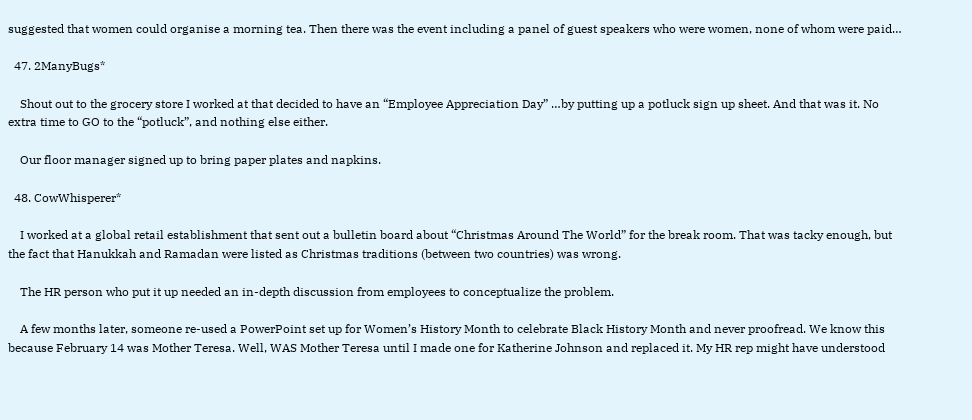suggested that women could organise a morning tea. Then there was the event including a panel of guest speakers who were women, none of whom were paid…

  47. 2ManyBugs*

    Shout out to the grocery store I worked at that decided to have an “Employee Appreciation Day” …by putting up a potluck sign up sheet. And that was it. No extra time to GO to the “potluck”, and nothing else either.

    Our floor manager signed up to bring paper plates and napkins.

  48. CowWhisperer*

    I worked at a global retail establishment that sent out a bulletin board about “Christmas Around The World” for the break room. That was tacky enough, but the fact that Hanukkah and Ramadan were listed as Christmas traditions (between two countries) was wrong.

    The HR person who put it up needed an in-depth discussion from employees to conceptualize the problem.

    A few months later, someone re-used a PowerPoint set up for Women’s History Month to celebrate Black History Month and never proofread. We know this because February 14 was Mother Teresa. Well, WAS Mother Teresa until I made one for Katherine Johnson and replaced it. My HR rep might have understood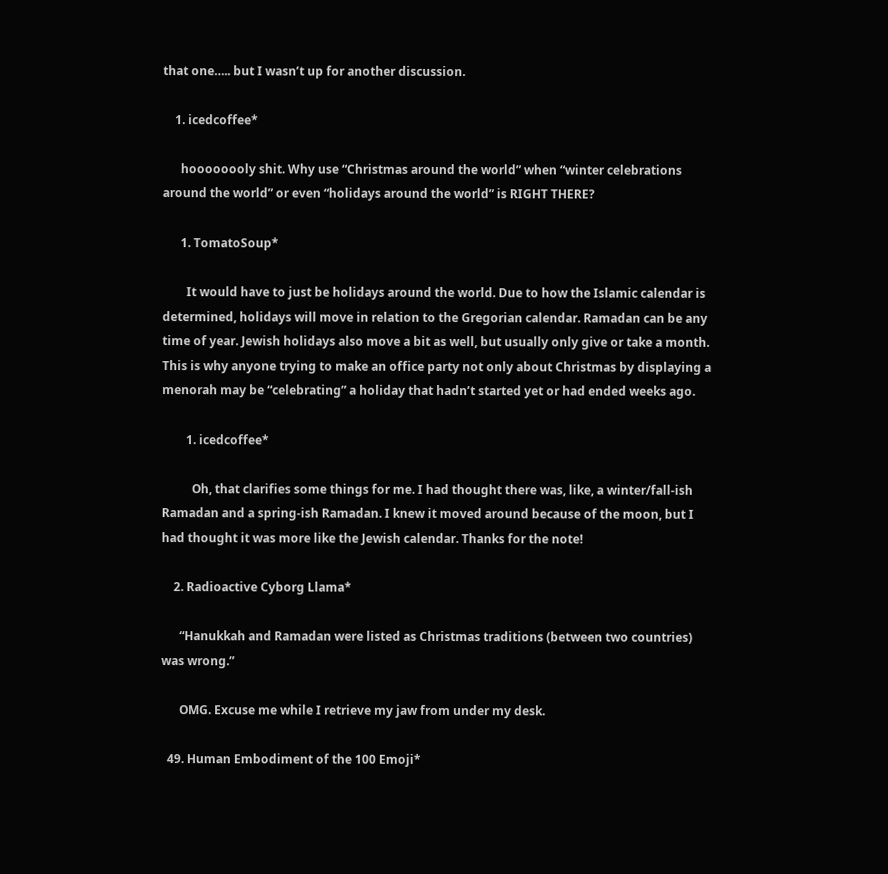that one….. but I wasn’t up for another discussion.

    1. icedcoffee*

      hoooooooly shit. Why use “Christmas around the world” when “winter celebrations around the world” or even “holidays around the world” is RIGHT THERE?

      1. TomatoSoup*

        It would have to just be holidays around the world. Due to how the Islamic calendar is determined, holidays will move in relation to the Gregorian calendar. Ramadan can be any time of year. Jewish holidays also move a bit as well, but usually only give or take a month. This is why anyone trying to make an office party not only about Christmas by displaying a menorah may be “celebrating” a holiday that hadn’t started yet or had ended weeks ago.

        1. icedcoffee*

          Oh, that clarifies some things for me. I had thought there was, like, a winter/fall-ish Ramadan and a spring-ish Ramadan. I knew it moved around because of the moon, but I had thought it was more like the Jewish calendar. Thanks for the note!

    2. Radioactive Cyborg Llama*

      “Hanukkah and Ramadan were listed as Christmas traditions (between two countries) was wrong.”

      OMG. Excuse me while I retrieve my jaw from under my desk.

  49. Human Embodiment of the 100 Emoji*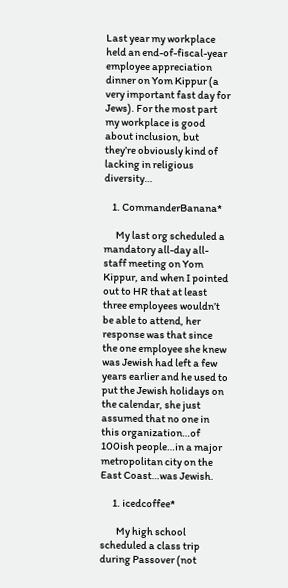Last year my workplace held an end-of-fiscal-year employee appreciation dinner on Yom Kippur (a very important fast day for Jews). For the most part my workplace is good about inclusion, but they’re obviously kind of lacking in religious diversity…

    1. CommanderBanana*

      My last org scheduled a mandatory all-day all-staff meeting on Yom Kippur, and when I pointed out to HR that at least three employees wouldn’t be able to attend, her response was that since the one employee she knew was Jewish had left a few years earlier and he used to put the Jewish holidays on the calendar, she just assumed that no one in this organization…of 100ish people…in a major metropolitan city on the East Coast…was Jewish.

      1. icedcoffee*

        My high school scheduled a class trip during Passover (not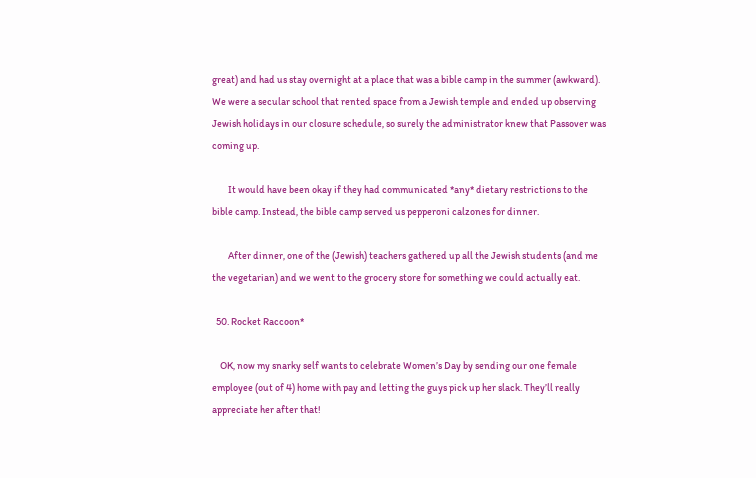great) and had us stay overnight at a place that was a bible camp in the summer (awkward). We were a secular school that rented space from a Jewish temple and ended up observing Jewish holidays in our closure schedule, so surely the administrator knew that Passover was coming up.

        It would have been okay if they had communicated *any* dietary restrictions to the bible camp. Instead, the bible camp served us pepperoni calzones for dinner.

        After dinner, one of the (Jewish) teachers gathered up all the Jewish students (and me the vegetarian) and we went to the grocery store for something we could actually eat.

  50. Rocket Raccoon*

    OK, now my snarky self wants to celebrate Women’s Day by sending our one female employee (out of 4) home with pay and letting the guys pick up her slack. They’ll really appreciate her after that!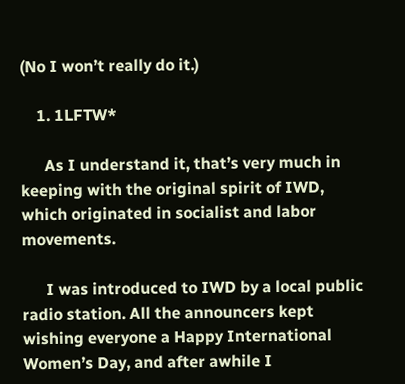(No I won’t really do it.)

    1. 1LFTW*

      As I understand it, that’s very much in keeping with the original spirit of IWD, which originated in socialist and labor movements.

      I was introduced to IWD by a local public radio station. All the announcers kept wishing everyone a Happy International Women’s Day, and after awhile I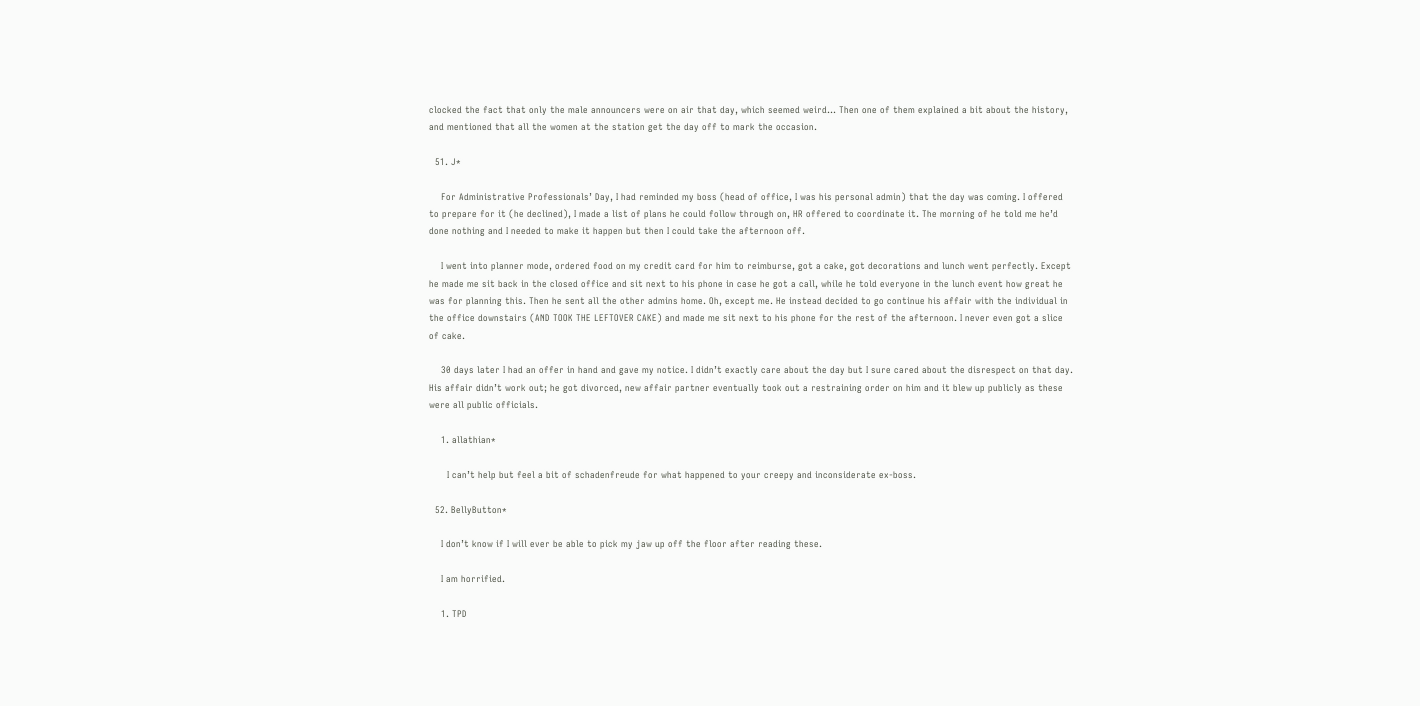clocked the fact that only the male announcers were on air that day, which seemed weird… Then one of them explained a bit about the history, and mentioned that all the women at the station get the day off to mark the occasion.

  51. J*

    For Administrative Professionals’ Day, I had reminded my boss (head of office, I was his personal admin) that the day was coming. I offered to prepare for it (he declined), I made a list of plans he could follow through on, HR offered to coordinate it. The morning of he told me he’d done nothing and I needed to make it happen but then I could take the afternoon off.

    I went into planner mode, ordered food on my credit card for him to reimburse, got a cake, got decorations and lunch went perfectly. Except he made me sit back in the closed office and sit next to his phone in case he got a call, while he told everyone in the lunch event how great he was for planning this. Then he sent all the other admins home. Oh, except me. He instead decided to go continue his affair with the individual in the office downstairs (AND TOOK THE LEFTOVER CAKE) and made me sit next to his phone for the rest of the afternoon. I never even got a slice of cake.

    30 days later I had an offer in hand and gave my notice. I didn’t exactly care about the day but I sure cared about the disrespect on that day. His affair didn’t work out; he got divorced, new affair partner eventually took out a restraining order on him and it blew up publicly as these were all public officials.

    1. allathian*

      I can’t help but feel a bit of schadenfreude for what happened to your creepy and inconsiderate ex-boss.

  52. BellyButton*

    I don’t know if I will ever be able to pick my jaw up off the floor after reading these.

    I am horrified.

    1. TPD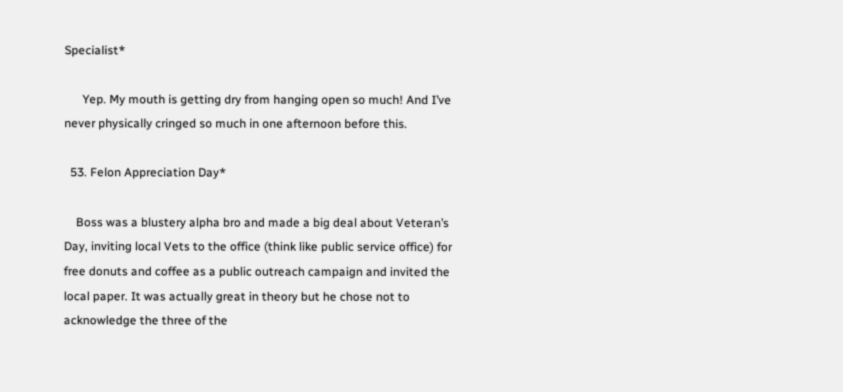Specialist*

      Yep. My mouth is getting dry from hanging open so much! And I’ve never physically cringed so much in one afternoon before this.

  53. Felon Appreciation Day*

    Boss was a blustery alpha bro and made a big deal about Veteran’s Day, inviting local Vets to the office (think like public service office) for free donuts and coffee as a public outreach campaign and invited the local paper. It was actually great in theory but he chose not to acknowledge the three of the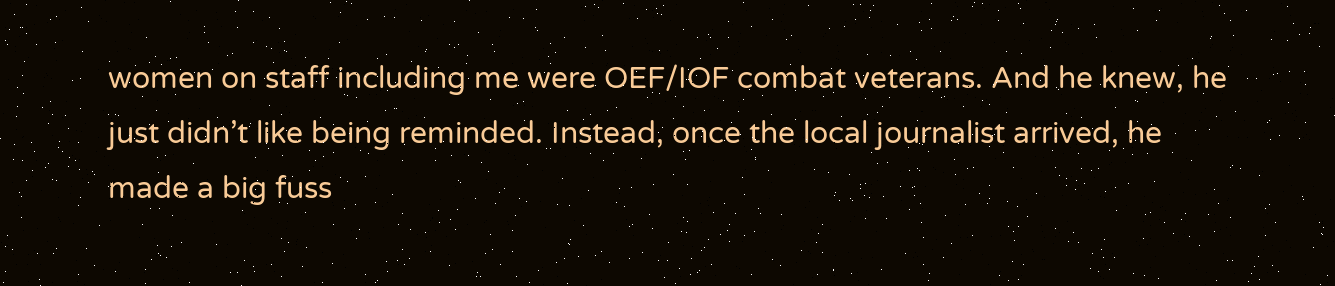women on staff including me were OEF/IOF combat veterans. And he knew, he just didn’t like being reminded. Instead, once the local journalist arrived, he made a big fuss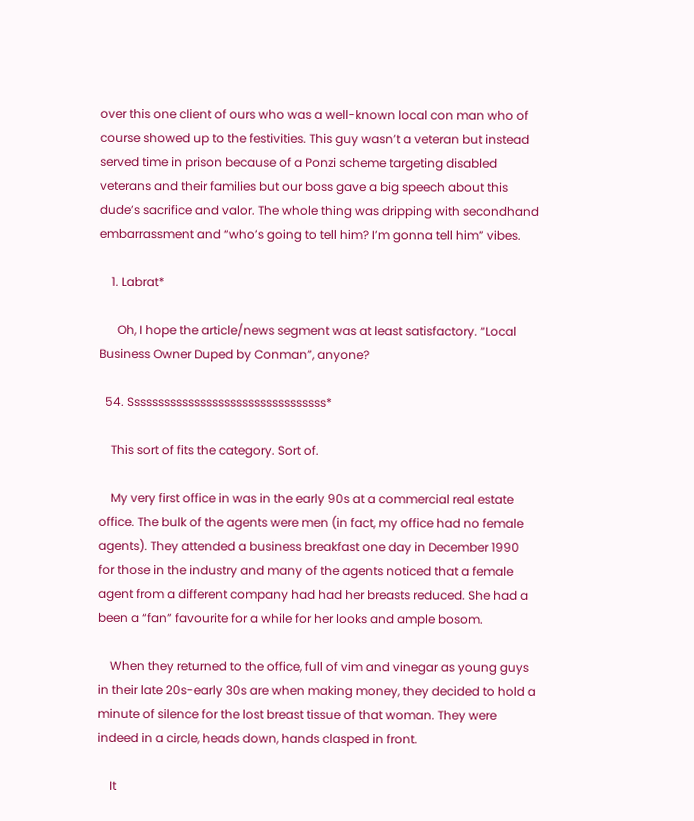over this one client of ours who was a well-known local con man who of course showed up to the festivities. This guy wasn’t a veteran but instead served time in prison because of a Ponzi scheme targeting disabled veterans and their families but our boss gave a big speech about this dude’s sacrifice and valor. The whole thing was dripping with secondhand embarrassment and “who’s going to tell him? I’m gonna tell him” vibes.

    1. Labrat*

      Oh, I hope the article/news segment was at least satisfactory. “Local Business Owner Duped by Conman”, anyone?

  54. Sssssssssssssssssssssssssssssssss*

    This sort of fits the category. Sort of.

    My very first office in was in the early 90s at a commercial real estate office. The bulk of the agents were men (in fact, my office had no female agents). They attended a business breakfast one day in December 1990 for those in the industry and many of the agents noticed that a female agent from a different company had had her breasts reduced. She had a been a “fan” favourite for a while for her looks and ample bosom.

    When they returned to the office, full of vim and vinegar as young guys in their late 20s-early 30s are when making money, they decided to hold a minute of silence for the lost breast tissue of that woman. They were indeed in a circle, heads down, hands clasped in front.

    It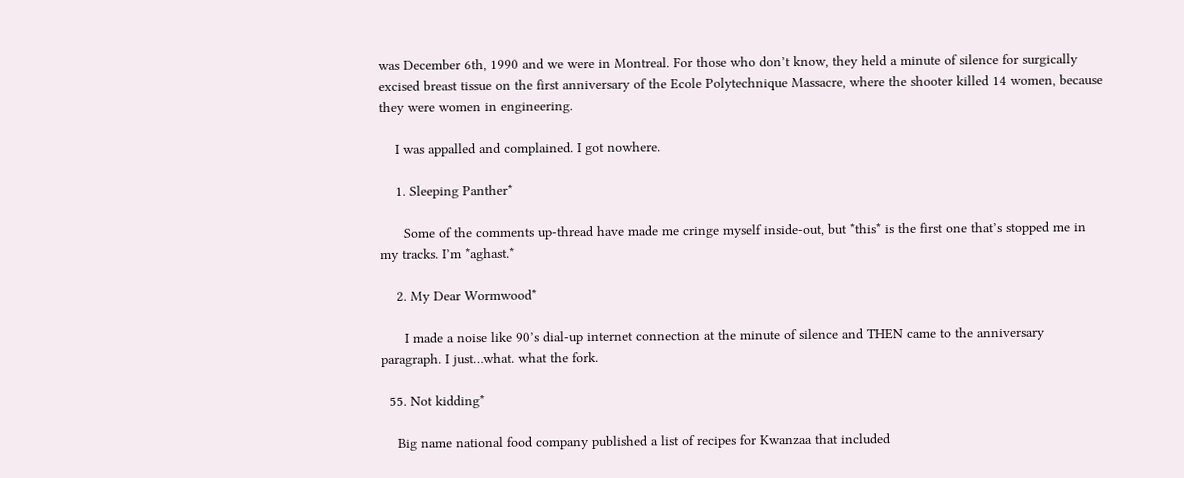was December 6th, 1990 and we were in Montreal. For those who don’t know, they held a minute of silence for surgically excised breast tissue on the first anniversary of the Ecole Polytechnique Massacre, where the shooter killed 14 women, because they were women in engineering.

    I was appalled and complained. I got nowhere.

    1. Sleeping Panther*

      Some of the comments up-thread have made me cringe myself inside-out, but *this* is the first one that’s stopped me in my tracks. I’m *aghast.*

    2. My Dear Wormwood*

      I made a noise like 90’s dial-up internet connection at the minute of silence and THEN came to the anniversary paragraph. I just…what. what the fork.

  55. Not kidding*

    Big name national food company published a list of recipes for Kwanzaa that included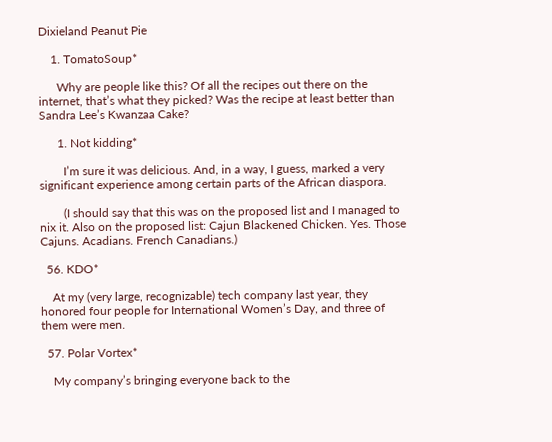Dixieland Peanut Pie

    1. TomatoSoup*

      Why are people like this? Of all the recipes out there on the internet, that’s what they picked? Was the recipe at least better than Sandra Lee’s Kwanzaa Cake?

      1. Not kidding*

        I’m sure it was delicious. And, in a way, I guess, marked a very significant experience among certain parts of the African diaspora.

        (I should say that this was on the proposed list and I managed to nix it. Also on the proposed list: Cajun Blackened Chicken. Yes. Those Cajuns. Acadians. French Canadians.)

  56. KDO*

    At my (very large, recognizable) tech company last year, they honored four people for International Women’s Day, and three of them were men.

  57. Polar Vortex*

    My company’s bringing everyone back to the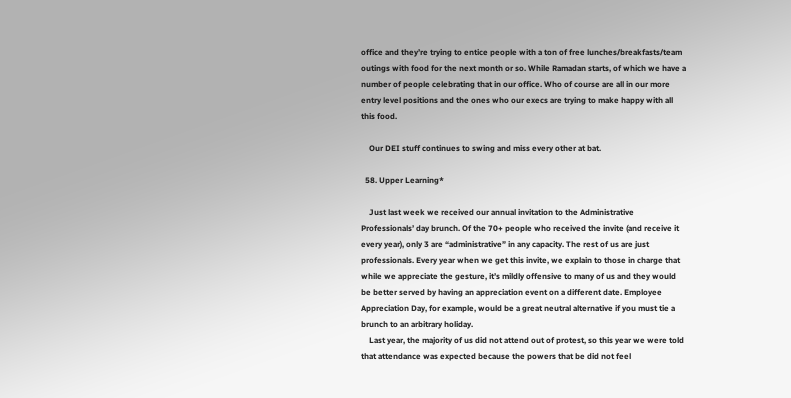office and they’re trying to entice people with a ton of free lunches/breakfasts/team outings with food for the next month or so. While Ramadan starts, of which we have a number of people celebrating that in our office. Who of course are all in our more entry level positions and the ones who our execs are trying to make happy with all this food.

    Our DEI stuff continues to swing and miss every other at bat.

  58. Upper Learning*

    Just last week we received our annual invitation to the Administrative Professionals’ day brunch. Of the 70+ people who received the invite (and receive it every year), only 3 are “administrative” in any capacity. The rest of us are just professionals. Every year when we get this invite, we explain to those in charge that while we appreciate the gesture, it’s mildly offensive to many of us and they would be better served by having an appreciation event on a different date. Employee Appreciation Day, for example, would be a great neutral alternative if you must tie a brunch to an arbitrary holiday.
    Last year, the majority of us did not attend out of protest, so this year we were told that attendance was expected because the powers that be did not feel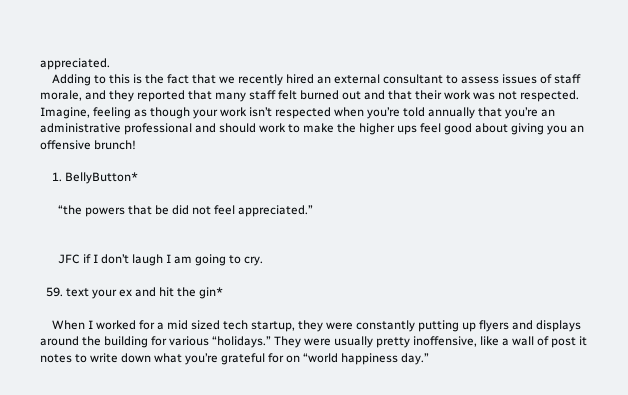appreciated.
    Adding to this is the fact that we recently hired an external consultant to assess issues of staff morale, and they reported that many staff felt burned out and that their work was not respected. Imagine, feeling as though your work isn’t respected when you’re told annually that you’re an administrative professional and should work to make the higher ups feel good about giving you an offensive brunch!

    1. BellyButton*

      “the powers that be did not feel appreciated.”


      JFC if I don’t laugh I am going to cry.

  59. text your ex and hit the gin*

    When I worked for a mid sized tech startup, they were constantly putting up flyers and displays around the building for various “holidays.” They were usually pretty inoffensive, like a wall of post it notes to write down what you’re grateful for on “world happiness day.”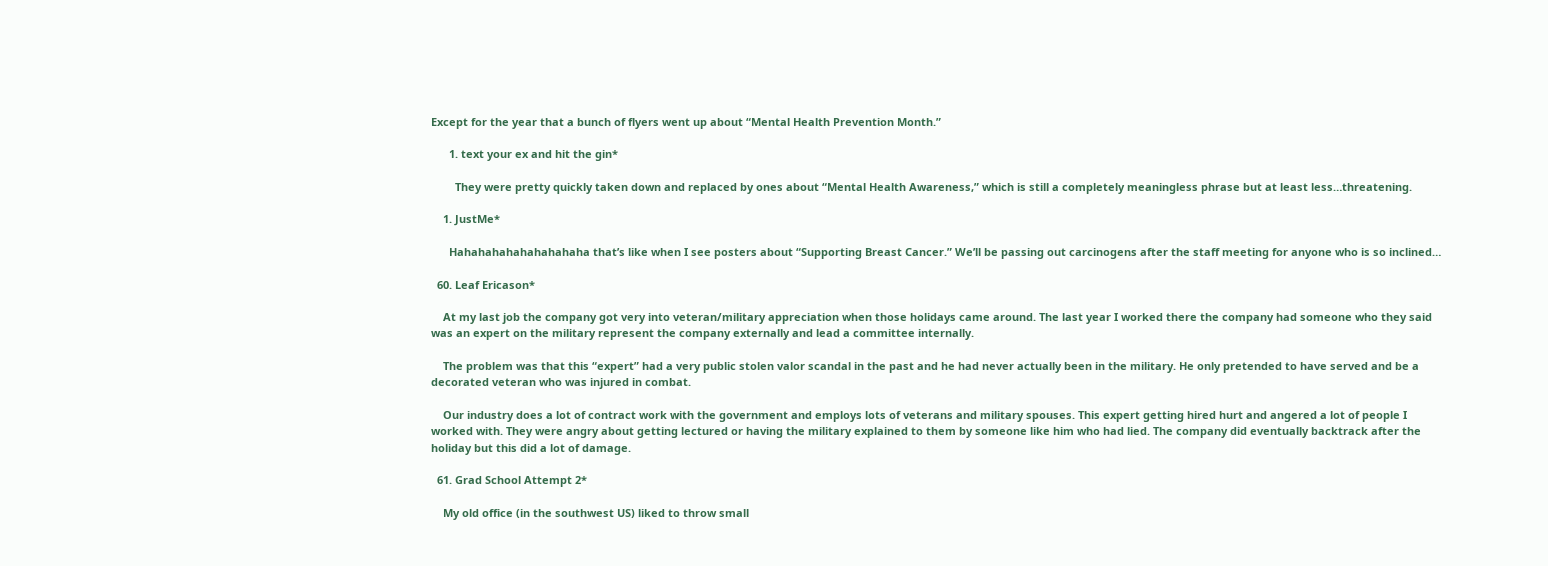Except for the year that a bunch of flyers went up about “Mental Health Prevention Month.”

      1. text your ex and hit the gin*

        They were pretty quickly taken down and replaced by ones about “Mental Health Awareness,” which is still a completely meaningless phrase but at least less…threatening.

    1. JustMe*

      Hahahahahahahahahaha that’s like when I see posters about “Supporting Breast Cancer.” We’ll be passing out carcinogens after the staff meeting for anyone who is so inclined…

  60. Leaf Ericason*

    At my last job the company got very into veteran/military appreciation when those holidays came around. The last year I worked there the company had someone who they said was an expert on the military represent the company externally and lead a committee internally.

    The problem was that this “expert” had a very public stolen valor scandal in the past and he had never actually been in the military. He only pretended to have served and be a decorated veteran who was injured in combat.

    Our industry does a lot of contract work with the government and employs lots of veterans and military spouses. This expert getting hired hurt and angered a lot of people I worked with. They were angry about getting lectured or having the military explained to them by someone like him who had lied. The company did eventually backtrack after the holiday but this did a lot of damage.

  61. Grad School Attempt 2*

    My old office (in the southwest US) liked to throw small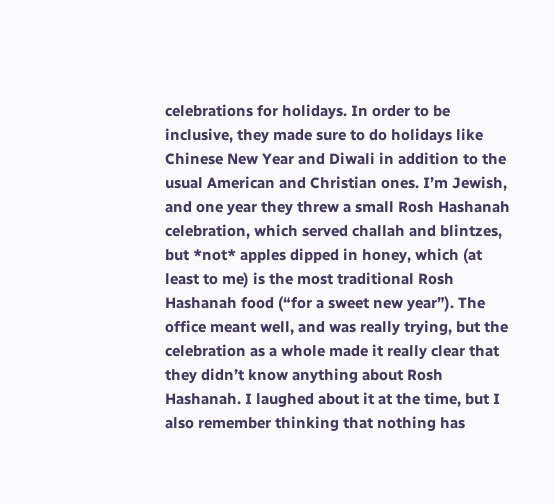celebrations for holidays. In order to be inclusive, they made sure to do holidays like Chinese New Year and Diwali in addition to the usual American and Christian ones. I’m Jewish, and one year they threw a small Rosh Hashanah celebration, which served challah and blintzes, but *not* apples dipped in honey, which (at least to me) is the most traditional Rosh Hashanah food (“for a sweet new year”). The office meant well, and was really trying, but the celebration as a whole made it really clear that they didn’t know anything about Rosh Hashanah. I laughed about it at the time, but I also remember thinking that nothing has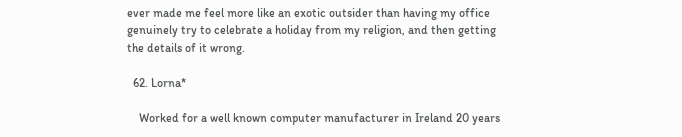ever made me feel more like an exotic outsider than having my office genuinely try to celebrate a holiday from my religion, and then getting the details of it wrong.

  62. Lorna*

    Worked for a well known computer manufacturer in Ireland 20 years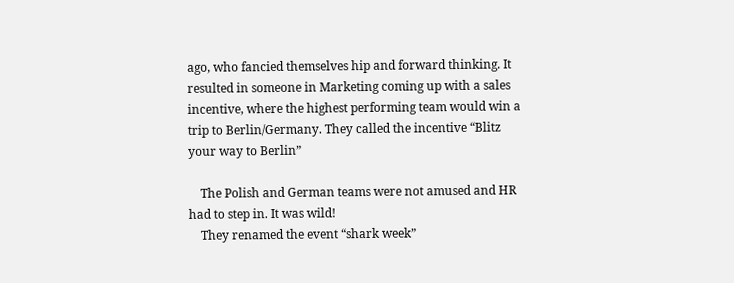ago, who fancied themselves hip and forward thinking. It resulted in someone in Marketing coming up with a sales incentive, where the highest performing team would win a trip to Berlin/Germany. They called the incentive “Blitz your way to Berlin”

    The Polish and German teams were not amused and HR had to step in. It was wild!
    They renamed the event “shark week”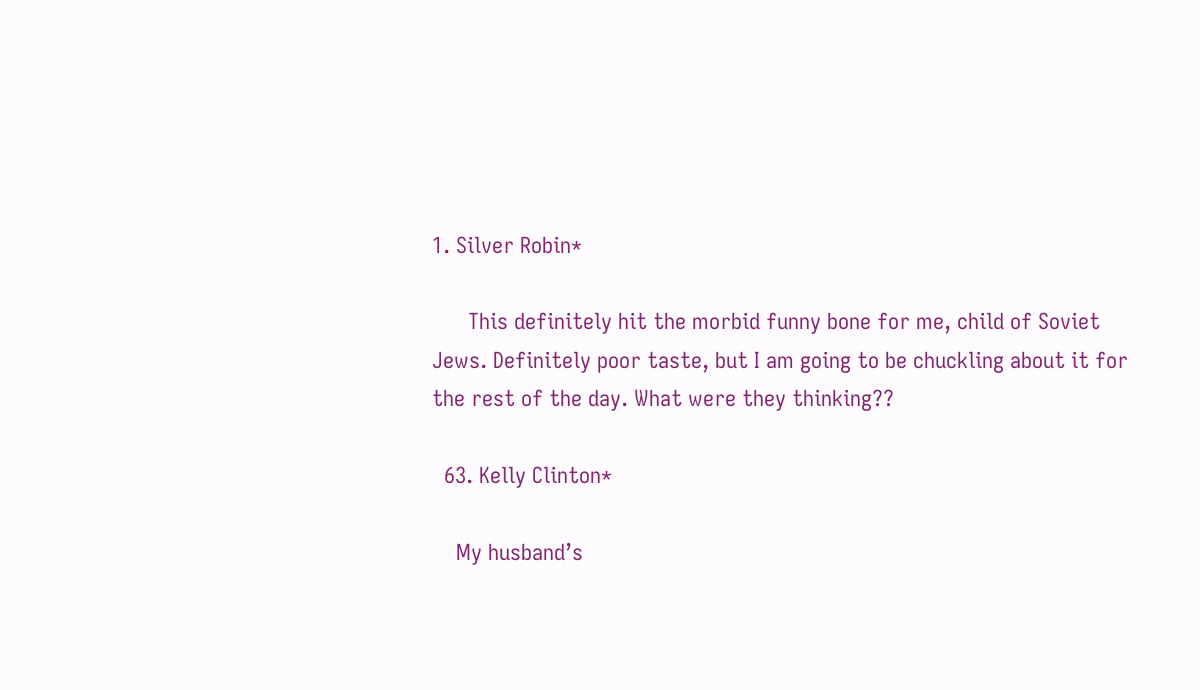1. Silver Robin*

      This definitely hit the morbid funny bone for me, child of Soviet Jews. Definitely poor taste, but I am going to be chuckling about it for the rest of the day. What were they thinking??

  63. Kelly Clinton*

    My husband’s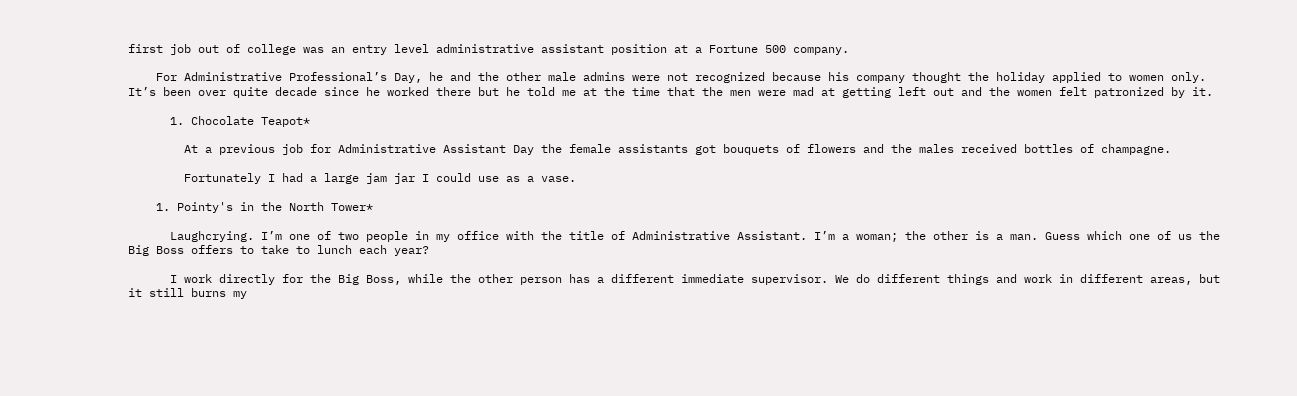first job out of college was an entry level administrative assistant position at a Fortune 500 company.

    For Administrative Professional’s Day, he and the other male admins were not recognized because his company thought the holiday applied to women only. It’s been over quite decade since he worked there but he told me at the time that the men were mad at getting left out and the women felt patronized by it.

      1. Chocolate Teapot*

        At a previous job for Administrative Assistant Day the female assistants got bouquets of flowers and the males received bottles of champagne.

        Fortunately I had a large jam jar I could use as a vase.

    1. Pointy's in the North Tower*

      Laughcrying. I’m one of two people in my office with the title of Administrative Assistant. I’m a woman; the other is a man. Guess which one of us the Big Boss offers to take to lunch each year?

      I work directly for the Big Boss, while the other person has a different immediate supervisor. We do different things and work in different areas, but it still burns my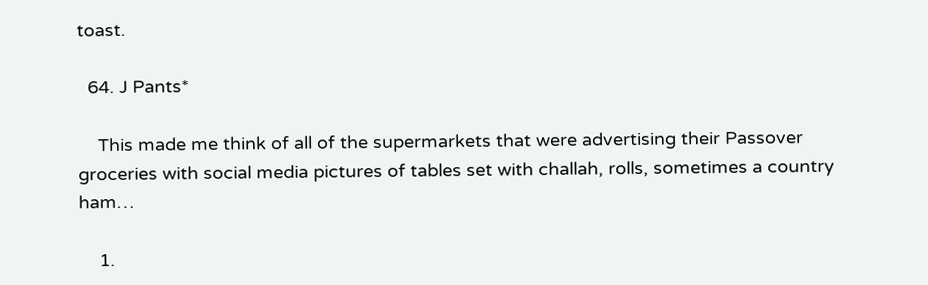toast.

  64. J Pants*

    This made me think of all of the supermarkets that were advertising their Passover groceries with social media pictures of tables set with challah, rolls, sometimes a country ham…

    1.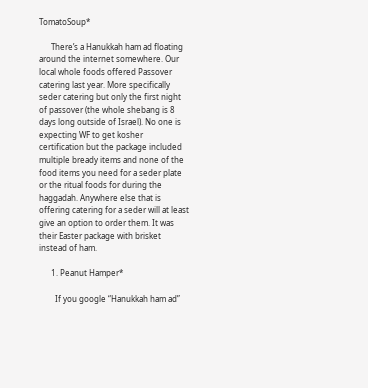TomatoSoup*

      There’s a Hanukkah ham ad floating around the internet somewhere. Our local whole foods offered Passover catering last year. More specifically seder catering but only the first night of passover (the whole shebang is 8 days long outside of Israel). No one is expecting WF to get kosher certification but the package included multiple bready items and none of the food items you need for a seder plate or the ritual foods for during the haggadah. Anywhere else that is offering catering for a seder will at least give an option to order them. It was their Easter package with brisket instead of ham.

      1. Peanut Hamper*

        If you google “Hanukkah ham ad”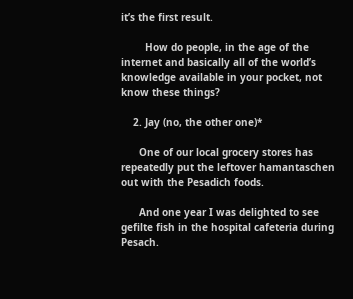it’s the first result.

        How do people, in the age of the internet and basically all of the world’s knowledge available in your pocket, not know these things?

    2. Jay (no, the other one)*

      One of our local grocery stores has repeatedly put the leftover hamantaschen out with the Pesadich foods.

      And one year I was delighted to see gefilte fish in the hospital cafeteria during Pesach.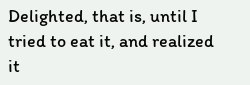Delighted, that is, until I tried to eat it, and realized it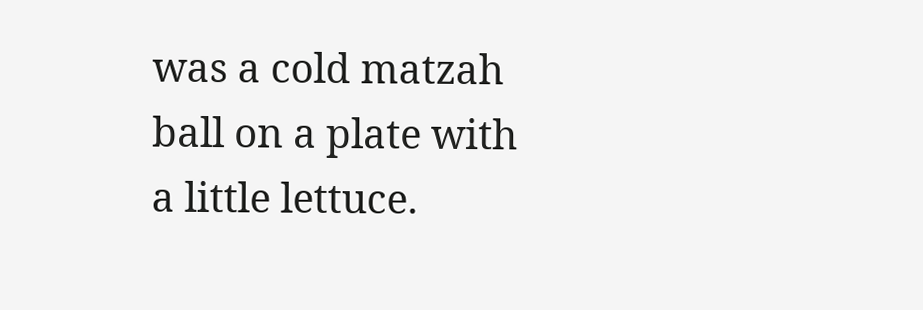was a cold matzah ball on a plate with a little lettuce.